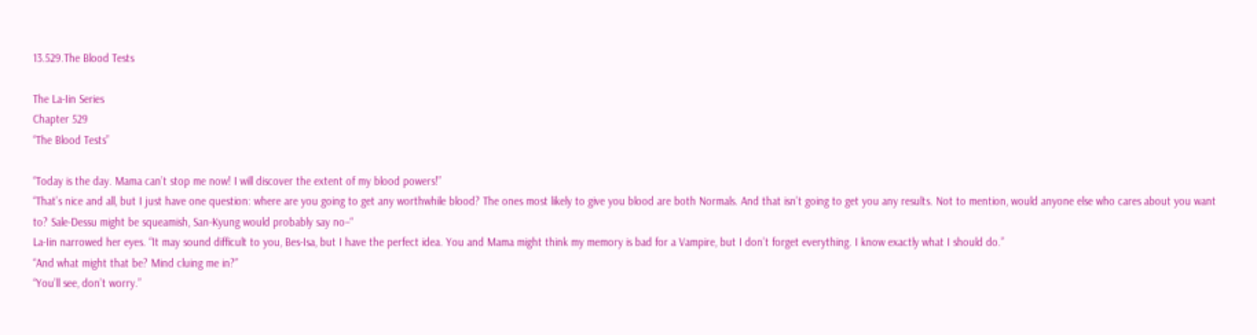13.529.The Blood Tests

The La-Iin Series
Chapter 529
“The Blood Tests”

“Today is the day. Mama can’t stop me now! I will discover the extent of my blood powers!”
“That’s nice and all, but I just have one question: where are you going to get any worthwhile blood? The ones most likely to give you blood are both Normals. And that isn’t going to get you any results. Not to mention, would anyone else who cares about you want to? Sale-Dessu might be squeamish, San-Kyung would probably say no–“
La-Iin narrowed her eyes. “It may sound difficult to you, Bes-Isa, but I have the perfect idea. You and Mama might think my memory is bad for a Vampire, but I don’t forget everything. I know exactly what I should do.”
“And what might that be? Mind cluing me in?”
“You’ll see, don’t worry.”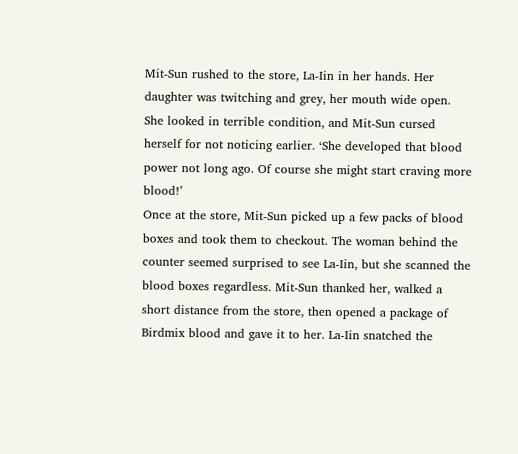Mit-Sun rushed to the store, La-Iin in her hands. Her daughter was twitching and grey, her mouth wide open. She looked in terrible condition, and Mit-Sun cursed herself for not noticing earlier. ‘She developed that blood power not long ago. Of course she might start craving more blood!’
Once at the store, Mit-Sun picked up a few packs of blood boxes and took them to checkout. The woman behind the counter seemed surprised to see La-Iin, but she scanned the blood boxes regardless. Mit-Sun thanked her, walked a short distance from the store, then opened a package of Birdmix blood and gave it to her. La-Iin snatched the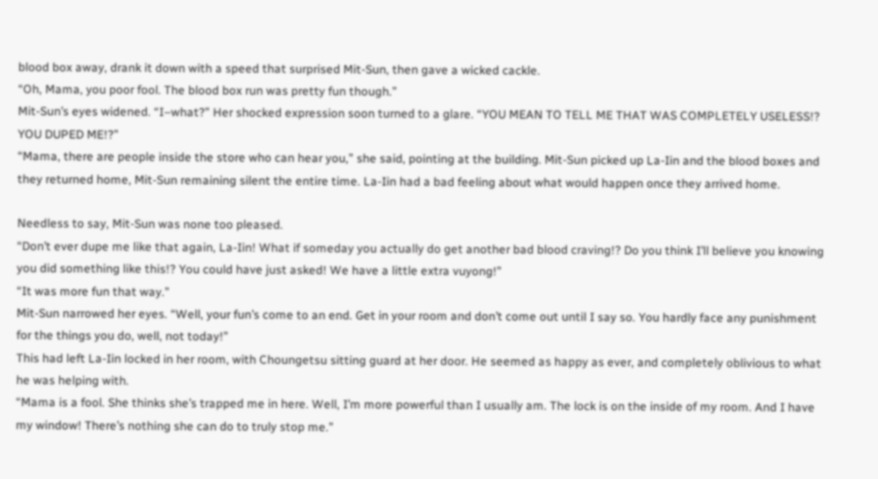blood box away, drank it down with a speed that surprised Mit-Sun, then gave a wicked cackle.
“Oh, Mama, you poor fool. The blood box run was pretty fun though.”
Mit-Sun’s eyes widened. “I–what?” Her shocked expression soon turned to a glare. “YOU MEAN TO TELL ME THAT WAS COMPLETELY USELESS!? YOU DUPED ME!?”
“Mama, there are people inside the store who can hear you,” she said, pointing at the building. Mit-Sun picked up La-Iin and the blood boxes and they returned home, Mit-Sun remaining silent the entire time. La-Iin had a bad feeling about what would happen once they arrived home.

Needless to say, Mit-Sun was none too pleased.
“Don’t ever dupe me like that again, La-Iin! What if someday you actually do get another bad blood craving!? Do you think I’ll believe you knowing you did something like this!? You could have just asked! We have a little extra vuyong!”
“It was more fun that way.”
Mit-Sun narrowed her eyes. “Well, your fun’s come to an end. Get in your room and don’t come out until I say so. You hardly face any punishment for the things you do, well, not today!”
This had left La-Iin locked in her room, with Choungetsu sitting guard at her door. He seemed as happy as ever, and completely oblivious to what he was helping with.
“Mama is a fool. She thinks she’s trapped me in here. Well, I’m more powerful than I usually am. The lock is on the inside of my room. And I have my window! There’s nothing she can do to truly stop me.”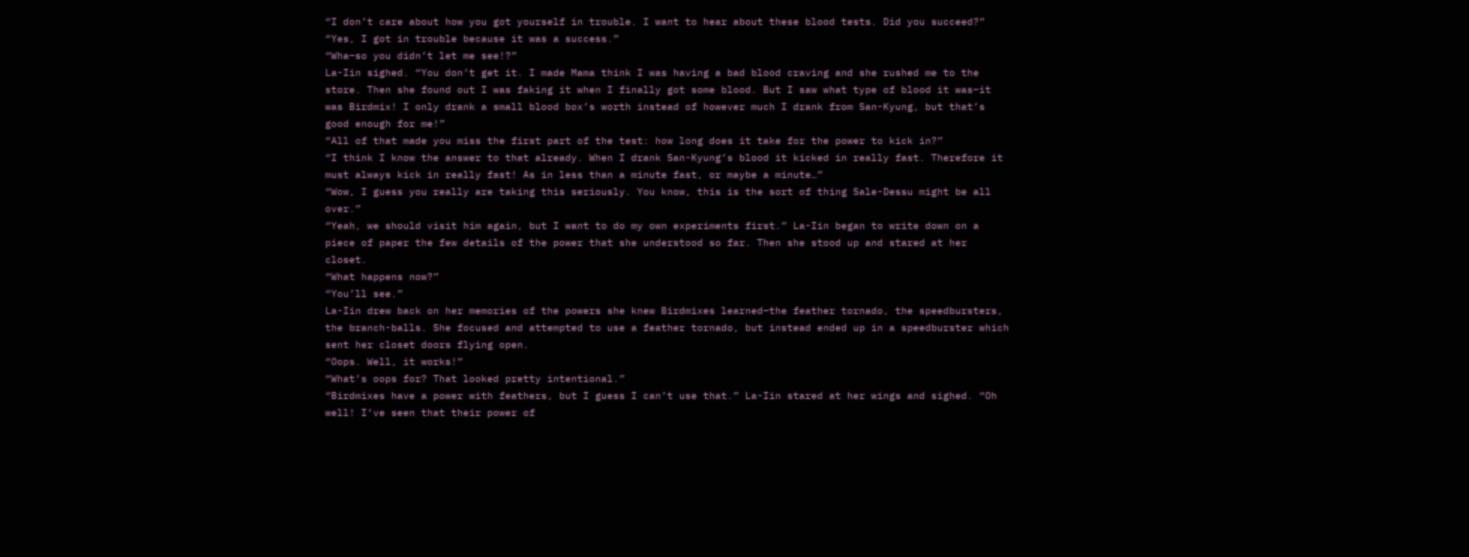“I don’t care about how you got yourself in trouble. I want to hear about these blood tests. Did you succeed?”
“Yes, I got in trouble because it was a success.”
“Wha–so you didn’t let me see!?”
La-Iin sighed. “You don’t get it. I made Mama think I was having a bad blood craving and she rushed me to the store. Then she found out I was faking it when I finally got some blood. But I saw what type of blood it was–it was Birdmix! I only drank a small blood box’s worth instead of however much I drank from San-Kyung, but that’s good enough for me!”
“All of that made you miss the first part of the test: how long does it take for the power to kick in?”
“I think I know the answer to that already. When I drank San-Kyung’s blood it kicked in really fast. Therefore it must always kick in really fast! As in less than a minute fast, or maybe a minute…”
“Wow, I guess you really are taking this seriously. You know, this is the sort of thing Sale-Dessu might be all over.”
“Yeah, we should visit him again, but I want to do my own experiments first.” La-Iin began to write down on a piece of paper the few details of the power that she understood so far. Then she stood up and stared at her closet.
“What happens now?”
“You’ll see.”
La-Iin drew back on her memories of the powers she knew Birdmixes learned–the feather tornado, the speedbursters, the branch-balls. She focused and attempted to use a feather tornado, but instead ended up in a speedburster which sent her closet doors flying open.
“Oops. Well, it works!”
“What’s oops for? That looked pretty intentional.”
“Birdmixes have a power with feathers, but I guess I can’t use that.” La-Iin stared at her wings and sighed. “Oh well! I’ve seen that their power of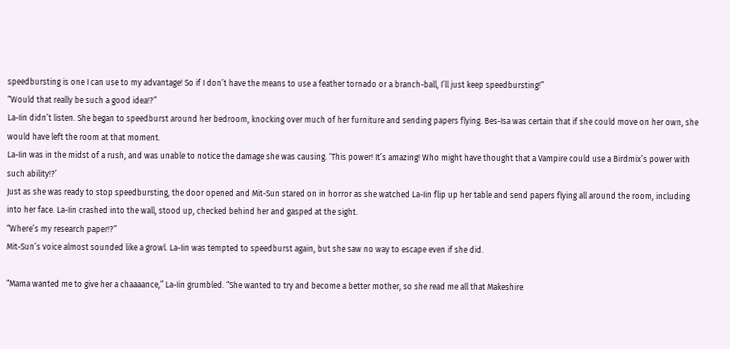speedbursting is one I can use to my advantage! So if I don’t have the means to use a feather tornado or a branch-ball, I’ll just keep speedbursting!”
“Would that really be such a good idea!?”
La-Iin didn’t listen. She began to speedburst around her bedroom, knocking over much of her furniture and sending papers flying. Bes-Isa was certain that if she could move on her own, she would have left the room at that moment.
La-Iin was in the midst of a rush, and was unable to notice the damage she was causing. ‘This power! It’s amazing! Who might have thought that a Vampire could use a Birdmix’s power with such ability!?’
Just as she was ready to stop speedbursting, the door opened and Mit-Sun stared on in horror as she watched La-Iin flip up her table and send papers flying all around the room, including into her face. La-Iin crashed into the wall, stood up, checked behind her and gasped at the sight.
“Where’s my research paper!?”
Mit-Sun’s voice almost sounded like a growl. La-Iin was tempted to speedburst again, but she saw no way to escape even if she did.

“Mama wanted me to give her a chaaaance,” La-Iin grumbled. “She wanted to try and become a better mother, so she read me all that Makeshire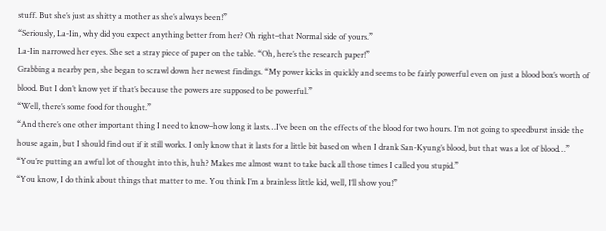stuff. But she’s just as shitty a mother as she’s always been!”
“Seriously, La-Iin, why did you expect anything better from her? Oh right–that Normal side of yours.”
La-Iin narrowed her eyes. She set a stray piece of paper on the table. “Oh, here’s the research paper!”
Grabbing a nearby pen, she began to scrawl down her newest findings. “My power kicks in quickly and seems to be fairly powerful even on just a blood box’s worth of blood. But I don’t know yet if that’s because the powers are supposed to be powerful.”
“Well, there’s some food for thought.”
“And there’s one other important thing I need to know–how long it lasts…I’ve been on the effects of the blood for two hours. I’m not going to speedburst inside the house again, but I should find out if it still works. I only know that it lasts for a little bit based on when I drank San-Kyung’s blood, but that was a lot of blood…”
“You’re putting an awful lot of thought into this, huh? Makes me almost want to take back all those times I called you stupid.”
“You know, I do think about things that matter to me. You think I’m a brainless little kid, well, I’ll show you!”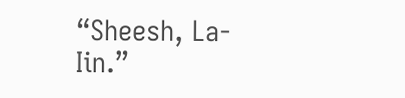“Sheesh, La-Iin.”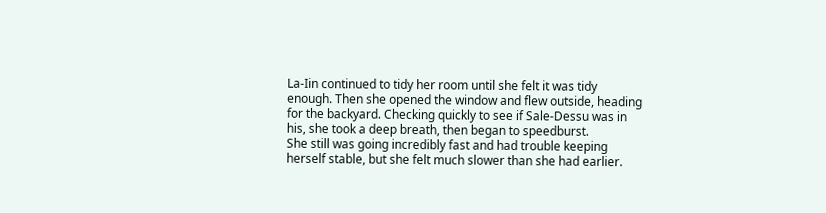La-Iin continued to tidy her room until she felt it was tidy enough. Then she opened the window and flew outside, heading for the backyard. Checking quickly to see if Sale-Dessu was in his, she took a deep breath, then began to speedburst.
She still was going incredibly fast and had trouble keeping herself stable, but she felt much slower than she had earlier.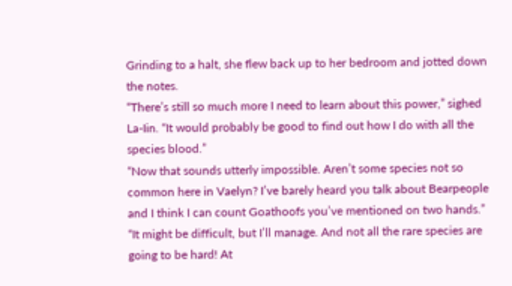Grinding to a halt, she flew back up to her bedroom and jotted down the notes.
“There’s still so much more I need to learn about this power,” sighed La-Iin. “It would probably be good to find out how I do with all the species blood.”
“Now that sounds utterly impossible. Aren’t some species not so common here in Vaelyn? I’ve barely heard you talk about Bearpeople and I think I can count Goathoofs you’ve mentioned on two hands.”
“It might be difficult, but I’ll manage. And not all the rare species are going to be hard! At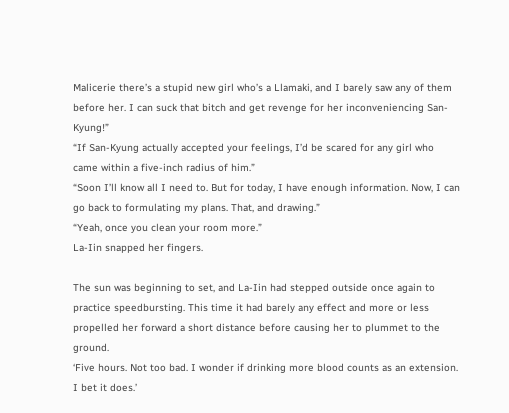Malicerie there’s a stupid new girl who’s a Llamaki, and I barely saw any of them before her. I can suck that bitch and get revenge for her inconveniencing San-Kyung!”
“If San-Kyung actually accepted your feelings, I’d be scared for any girl who came within a five-inch radius of him.”
“Soon I’ll know all I need to. But for today, I have enough information. Now, I can go back to formulating my plans. That, and drawing.”
“Yeah, once you clean your room more.”
La-Iin snapped her fingers.

The sun was beginning to set, and La-Iin had stepped outside once again to practice speedbursting. This time it had barely any effect and more or less propelled her forward a short distance before causing her to plummet to the ground.
‘Five hours. Not too bad. I wonder if drinking more blood counts as an extension. I bet it does.’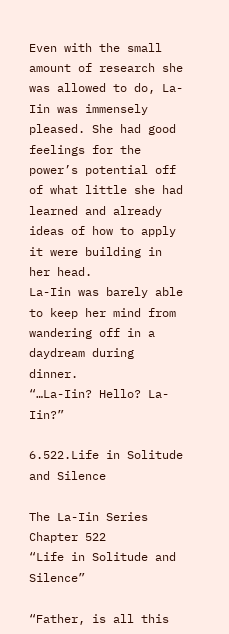Even with the small amount of research she was allowed to do, La-Iin was immensely pleased. She had good feelings for the power’s potential off of what little she had learned and already ideas of how to apply it were building in her head.
La-Iin was barely able to keep her mind from wandering off in a daydream during dinner.
“…La-Iin? Hello? La-Iin?”

6.522.Life in Solitude and Silence

The La-Iin Series
Chapter 522
“Life in Solitude and Silence”

“Father, is all this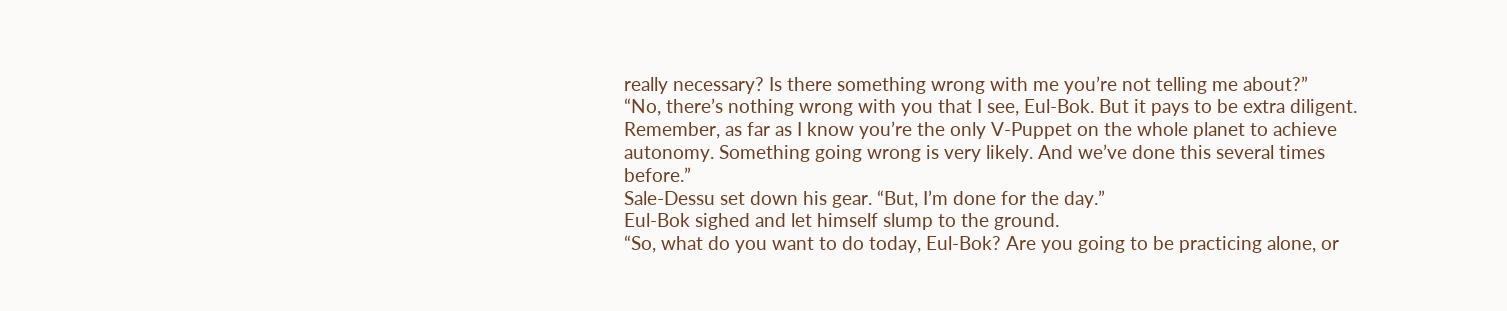really necessary? Is there something wrong with me you’re not telling me about?”
“No, there’s nothing wrong with you that I see, Eul-Bok. But it pays to be extra diligent. Remember, as far as I know you’re the only V-Puppet on the whole planet to achieve autonomy. Something going wrong is very likely. And we’ve done this several times before.”
Sale-Dessu set down his gear. “But, I’m done for the day.”
Eul-Bok sighed and let himself slump to the ground.
“So, what do you want to do today, Eul-Bok? Are you going to be practicing alone, or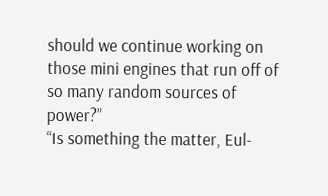should we continue working on those mini engines that run off of so many random sources of power?”
“Is something the matter, Eul-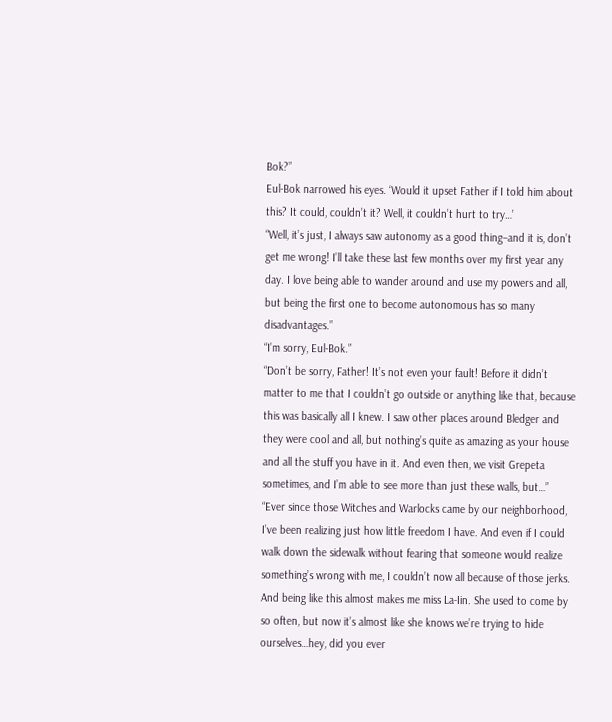Bok?”
Eul-Bok narrowed his eyes. ‘Would it upset Father if I told him about this? It could, couldn’t it? Well, it couldn’t hurt to try…’
“Well, it’s just, I always saw autonomy as a good thing–and it is, don’t get me wrong! I’ll take these last few months over my first year any day. I love being able to wander around and use my powers and all, but being the first one to become autonomous has so many disadvantages.”
“I’m sorry, Eul-Bok.”
“Don’t be sorry, Father! It’s not even your fault! Before it didn’t matter to me that I couldn’t go outside or anything like that, because this was basically all I knew. I saw other places around Bledger and they were cool and all, but nothing’s quite as amazing as your house and all the stuff you have in it. And even then, we visit Grepeta sometimes, and I’m able to see more than just these walls, but…”
“Ever since those Witches and Warlocks came by our neighborhood, I’ve been realizing just how little freedom I have. And even if I could walk down the sidewalk without fearing that someone would realize something’s wrong with me, I couldn’t now all because of those jerks. And being like this almost makes me miss La-Iin. She used to come by so often, but now it’s almost like she knows we’re trying to hide ourselves…hey, did you ever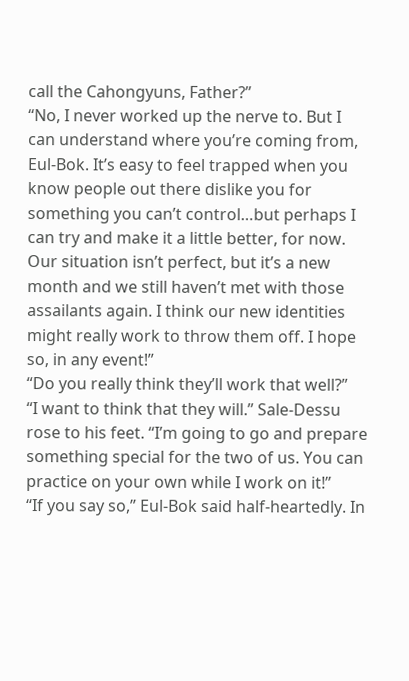call the Cahongyuns, Father?”
“No, I never worked up the nerve to. But I can understand where you’re coming from, Eul-Bok. It’s easy to feel trapped when you know people out there dislike you for something you can’t control…but perhaps I can try and make it a little better, for now. Our situation isn’t perfect, but it’s a new month and we still haven’t met with those assailants again. I think our new identities might really work to throw them off. I hope so, in any event!”
“Do you really think they’ll work that well?”
“I want to think that they will.” Sale-Dessu rose to his feet. “I’m going to go and prepare something special for the two of us. You can practice on your own while I work on it!”
“If you say so,” Eul-Bok said half-heartedly. In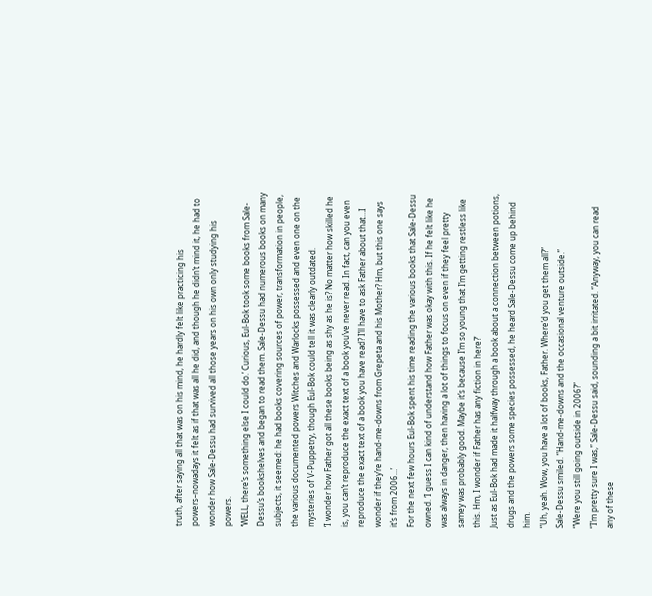truth, after saying all that was on his mind, he hardly felt like practicing his powers–nowadays it felt as if that was all he did, and though he didn’t mind it, he had to wonder how Sale-Dessu had survived all those years on his own only studying his powers.
‘WELL, there’s something else I could do.’ Curious, Eul-Bok took some books from Sale-Dessu’s bookshelves and began to read them. Sale-Dessu had numerous books on many subjects, it seemed: he had books covering sources of power, transformation in people, the various documented powers Witches and Warlocks possessed and even one on the mysteries of V-Puppetry, though Eul-Bok could tell it was clearly outdated.
‘I wonder how Father got all these books being as shy as he is? No matter how skilled he is, you can’t reproduce the exact text of a book you’ve never read. In fact, can you even reproduce the exact text of a book you have read? I’ll have to ask Father about that…I wonder if they’re hand-me-downs from Grepeta and his Mother? Hm, but this one says it’s from 2006…’
For the next few hours Eul-Bok spent his time reading the various books that Sale-Dessu owned. ‘I guess I can kind of understand how Father was okay with this. If he felt like he was always in danger, then having a lot of things to focus on even if they feel pretty samey was probably good. Maybe it’s because I’m so young that I’m getting restless like this. Hm, I wonder if Father has any fiction in here?’
Just as Eul-Bok had made it halfway through a book about a connection between potions, drugs and the powers some species possessed, he heard Sale-Dessu come up behind him.
“Uh, yeah. Wow, you have a lot of books, Father. Where’d you get them all?”
Sale-Dessu smiled. “Hand-me-downs and the occasional venture outside.”
“Were you still going outside in 2006?”
“I’m pretty sure I was,” Sale-Dessu said, sounding a bit irritated. “Anyway, you can read any of these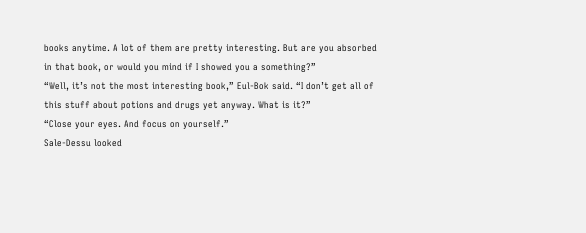books anytime. A lot of them are pretty interesting. But are you absorbed in that book, or would you mind if I showed you a something?”
“Well, it’s not the most interesting book,” Eul-Bok said. “I don’t get all of this stuff about potions and drugs yet anyway. What is it?”
“Close your eyes. And focus on yourself.”
Sale-Dessu looked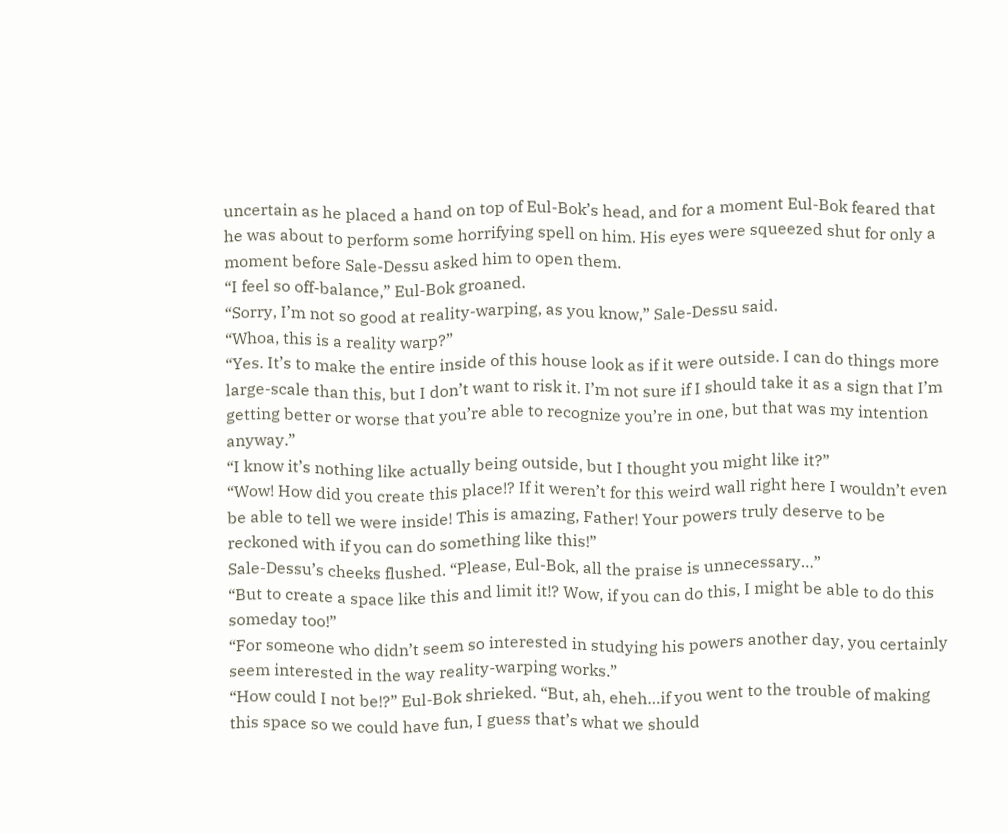uncertain as he placed a hand on top of Eul-Bok’s head, and for a moment Eul-Bok feared that he was about to perform some horrifying spell on him. His eyes were squeezed shut for only a moment before Sale-Dessu asked him to open them.
“I feel so off-balance,” Eul-Bok groaned.
“Sorry, I’m not so good at reality-warping, as you know,” Sale-Dessu said.
“Whoa, this is a reality warp?”
“Yes. It’s to make the entire inside of this house look as if it were outside. I can do things more large-scale than this, but I don’t want to risk it. I’m not sure if I should take it as a sign that I’m getting better or worse that you’re able to recognize you’re in one, but that was my intention anyway.”
“I know it’s nothing like actually being outside, but I thought you might like it?”
“Wow! How did you create this place!? If it weren’t for this weird wall right here I wouldn’t even be able to tell we were inside! This is amazing, Father! Your powers truly deserve to be reckoned with if you can do something like this!”
Sale-Dessu’s cheeks flushed. “Please, Eul-Bok, all the praise is unnecessary…”
“But to create a space like this and limit it!? Wow, if you can do this, I might be able to do this someday too!”
“For someone who didn’t seem so interested in studying his powers another day, you certainly seem interested in the way reality-warping works.”
“How could I not be!?” Eul-Bok shrieked. “But, ah, eheh…if you went to the trouble of making this space so we could have fun, I guess that’s what we should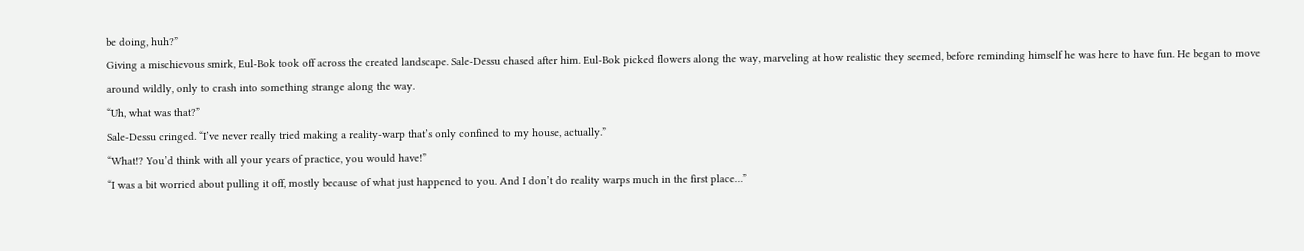be doing, huh?”
Giving a mischievous smirk, Eul-Bok took off across the created landscape. Sale-Dessu chased after him. Eul-Bok picked flowers along the way, marveling at how realistic they seemed, before reminding himself he was here to have fun. He began to move around wildly, only to crash into something strange along the way.
“Uh, what was that?”
Sale-Dessu cringed. “I’ve never really tried making a reality-warp that’s only confined to my house, actually.”
“What!? You’d think with all your years of practice, you would have!”
“I was a bit worried about pulling it off, mostly because of what just happened to you. And I don’t do reality warps much in the first place…”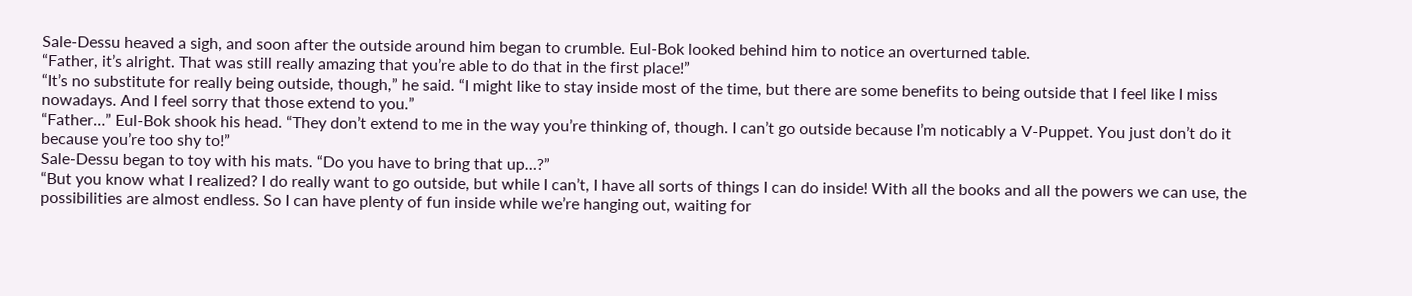Sale-Dessu heaved a sigh, and soon after the outside around him began to crumble. Eul-Bok looked behind him to notice an overturned table.
“Father, it’s alright. That was still really amazing that you’re able to do that in the first place!”
“It’s no substitute for really being outside, though,” he said. “I might like to stay inside most of the time, but there are some benefits to being outside that I feel like I miss nowadays. And I feel sorry that those extend to you.”
“Father…” Eul-Bok shook his head. “They don’t extend to me in the way you’re thinking of, though. I can’t go outside because I’m noticably a V-Puppet. You just don’t do it because you’re too shy to!”
Sale-Dessu began to toy with his mats. “Do you have to bring that up…?”
“But you know what I realized? I do really want to go outside, but while I can’t, I have all sorts of things I can do inside! With all the books and all the powers we can use, the possibilities are almost endless. So I can have plenty of fun inside while we’re hanging out, waiting for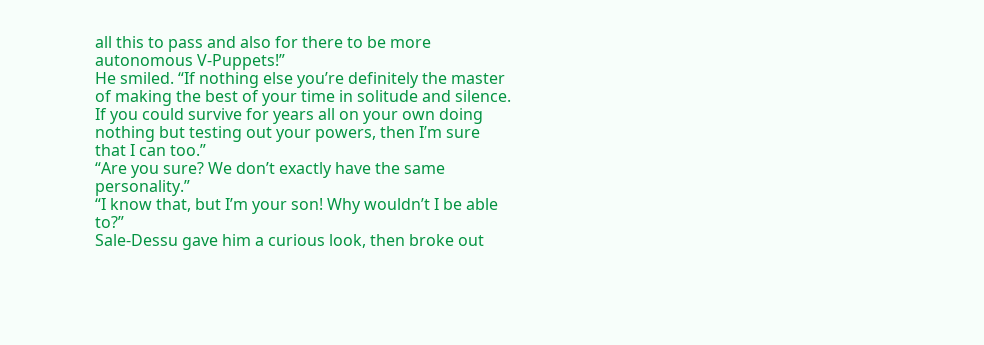all this to pass and also for there to be more autonomous V-Puppets!”
He smiled. “If nothing else you’re definitely the master of making the best of your time in solitude and silence. If you could survive for years all on your own doing nothing but testing out your powers, then I’m sure that I can too.”
“Are you sure? We don’t exactly have the same personality.”
“I know that, but I’m your son! Why wouldn’t I be able to?”
Sale-Dessu gave him a curious look, then broke out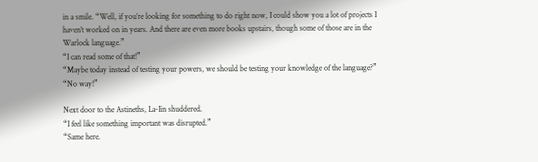in a smile. “Well, if you’re looking for something to do right now, I could show you a lot of projects I haven’t worked on in years. And there are even more books upstairs, though some of those are in the Warlock language.”
“I can read some of that!”
“Maybe today instead of testing your powers, we should be testing your knowledge of the language?”
“No way!”

Next door to the Astineths, La-Iin shuddered.
“I feel like something important was disrupted.”
“Same here.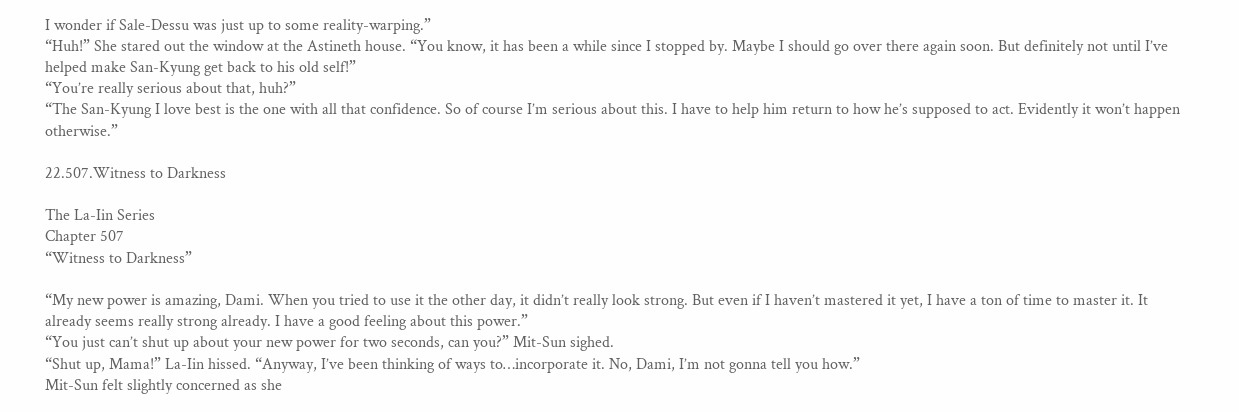I wonder if Sale-Dessu was just up to some reality-warping.”
“Huh!” She stared out the window at the Astineth house. “You know, it has been a while since I stopped by. Maybe I should go over there again soon. But definitely not until I’ve helped make San-Kyung get back to his old self!”
“You’re really serious about that, huh?”
“The San-Kyung I love best is the one with all that confidence. So of course I’m serious about this. I have to help him return to how he’s supposed to act. Evidently it won’t happen otherwise.”

22.507.Witness to Darkness

The La-Iin Series
Chapter 507
“Witness to Darkness”

“My new power is amazing, Dami. When you tried to use it the other day, it didn’t really look strong. But even if I haven’t mastered it yet, I have a ton of time to master it. It already seems really strong already. I have a good feeling about this power.”
“You just can’t shut up about your new power for two seconds, can you?” Mit-Sun sighed.
“Shut up, Mama!” La-Iin hissed. “Anyway, I’ve been thinking of ways to…incorporate it. No, Dami, I’m not gonna tell you how.”
Mit-Sun felt slightly concerned as she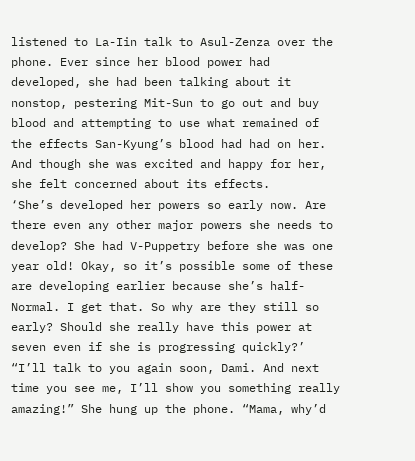listened to La-Iin talk to Asul-Zenza over the phone. Ever since her blood power had developed, she had been talking about it nonstop, pestering Mit-Sun to go out and buy blood and attempting to use what remained of the effects San-Kyung’s blood had had on her. And though she was excited and happy for her, she felt concerned about its effects.
‘She’s developed her powers so early now. Are there even any other major powers she needs to develop? She had V-Puppetry before she was one year old! Okay, so it’s possible some of these are developing earlier because she’s half-Normal. I get that. So why are they still so early? Should she really have this power at seven even if she is progressing quickly?’
“I’ll talk to you again soon, Dami. And next time you see me, I’ll show you something really amazing!” She hung up the phone. “Mama, why’d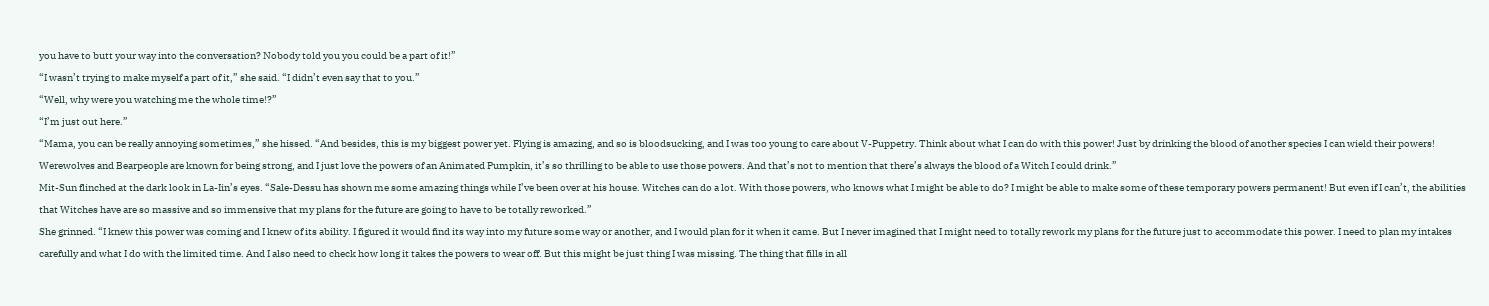you have to butt your way into the conversation? Nobody told you you could be a part of it!”
“I wasn’t trying to make myself a part of it,” she said. “I didn’t even say that to you.”
“Well, why were you watching me the whole time!?”
“I’m just out here.”
“Mama, you can be really annoying sometimes,” she hissed. “And besides, this is my biggest power yet. Flying is amazing, and so is bloodsucking, and I was too young to care about V-Puppetry. Think about what I can do with this power! Just by drinking the blood of another species I can wield their powers! Werewolves and Bearpeople are known for being strong, and I just love the powers of an Animated Pumpkin, it’s so thrilling to be able to use those powers. And that’s not to mention that there’s always the blood of a Witch I could drink.”
Mit-Sun flinched at the dark look in La-Iin’s eyes. “Sale-Dessu has shown me some amazing things while I’ve been over at his house. Witches can do a lot. With those powers, who knows what I might be able to do? I might be able to make some of these temporary powers permanent! But even if I can’t, the abilities that Witches have are so massive and so immensive that my plans for the future are going to have to be totally reworked.”
She grinned. “I knew this power was coming and I knew of its ability. I figured it would find its way into my future some way or another, and I would plan for it when it came. But I never imagined that I might need to totally rework my plans for the future just to accommodate this power. I need to plan my intakes carefully and what I do with the limited time. And I also need to check how long it takes the powers to wear off. But this might be just thing I was missing. The thing that fills in all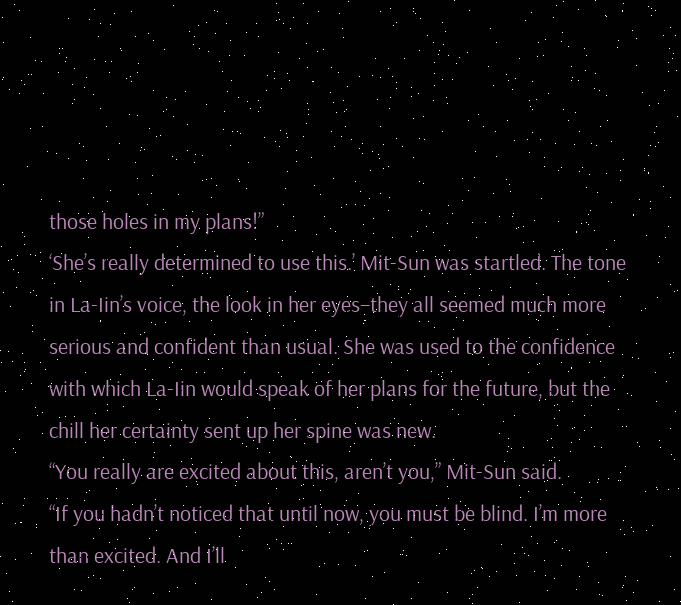those holes in my plans!”
‘She’s really determined to use this.’ Mit-Sun was startled. The tone in La-Iin’s voice, the look in her eyes–they all seemed much more serious and confident than usual. She was used to the confidence with which La-Iin would speak of her plans for the future, but the chill her certainty sent up her spine was new.
“You really are excited about this, aren’t you,” Mit-Sun said.
“If you hadn’t noticed that until now, you must be blind. I’m more than excited. And I’ll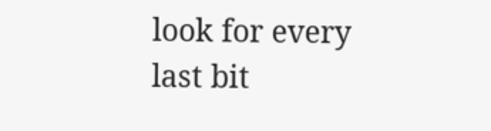look for every last bit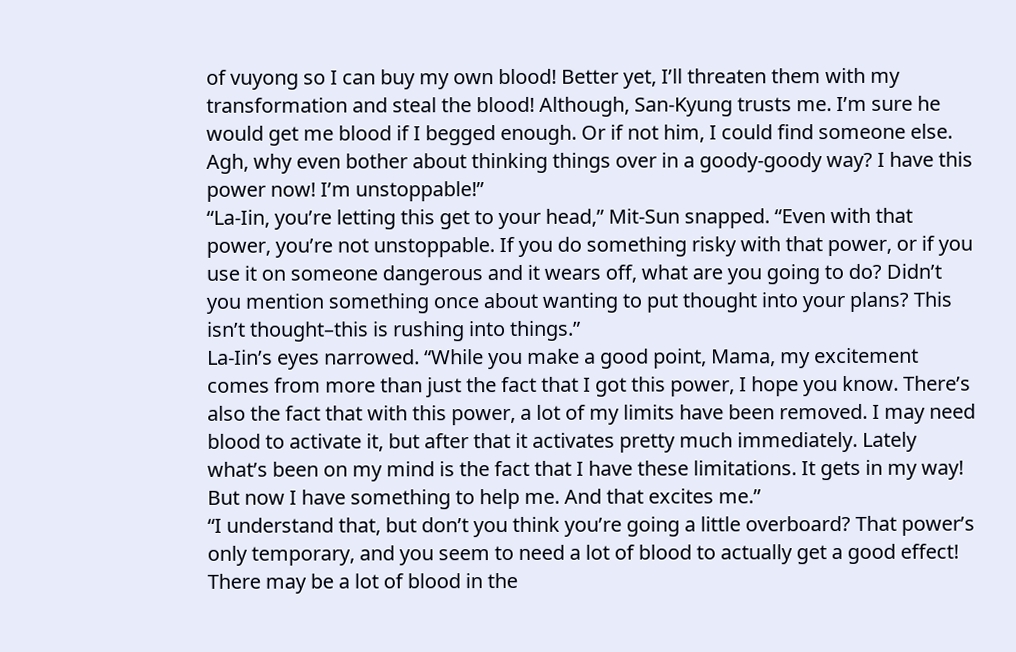of vuyong so I can buy my own blood! Better yet, I’ll threaten them with my transformation and steal the blood! Although, San-Kyung trusts me. I’m sure he would get me blood if I begged enough. Or if not him, I could find someone else. Agh, why even bother about thinking things over in a goody-goody way? I have this power now! I’m unstoppable!”
“La-Iin, you’re letting this get to your head,” Mit-Sun snapped. “Even with that power, you’re not unstoppable. If you do something risky with that power, or if you use it on someone dangerous and it wears off, what are you going to do? Didn’t you mention something once about wanting to put thought into your plans? This isn’t thought–this is rushing into things.”
La-Iin’s eyes narrowed. “While you make a good point, Mama, my excitement comes from more than just the fact that I got this power, I hope you know. There’s also the fact that with this power, a lot of my limits have been removed. I may need blood to activate it, but after that it activates pretty much immediately. Lately what’s been on my mind is the fact that I have these limitations. It gets in my way! But now I have something to help me. And that excites me.”
“I understand that, but don’t you think you’re going a little overboard? That power’s only temporary, and you seem to need a lot of blood to actually get a good effect! There may be a lot of blood in the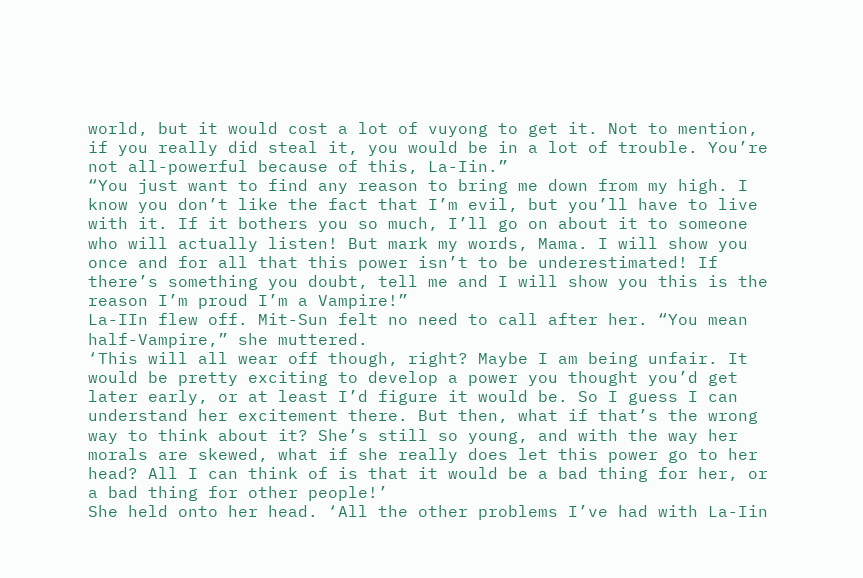world, but it would cost a lot of vuyong to get it. Not to mention, if you really did steal it, you would be in a lot of trouble. You’re not all-powerful because of this, La-Iin.”
“You just want to find any reason to bring me down from my high. I know you don’t like the fact that I’m evil, but you’ll have to live with it. If it bothers you so much, I’ll go on about it to someone who will actually listen! But mark my words, Mama. I will show you once and for all that this power isn’t to be underestimated! If there’s something you doubt, tell me and I will show you this is the reason I’m proud I’m a Vampire!”
La-IIn flew off. Mit-Sun felt no need to call after her. “You mean half-Vampire,” she muttered.
‘This will all wear off though, right? Maybe I am being unfair. It would be pretty exciting to develop a power you thought you’d get later early, or at least I’d figure it would be. So I guess I can understand her excitement there. But then, what if that’s the wrong way to think about it? She’s still so young, and with the way her morals are skewed, what if she really does let this power go to her head? All I can think of is that it would be a bad thing for her, or a bad thing for other people!’
She held onto her head. ‘All the other problems I’ve had with La-Iin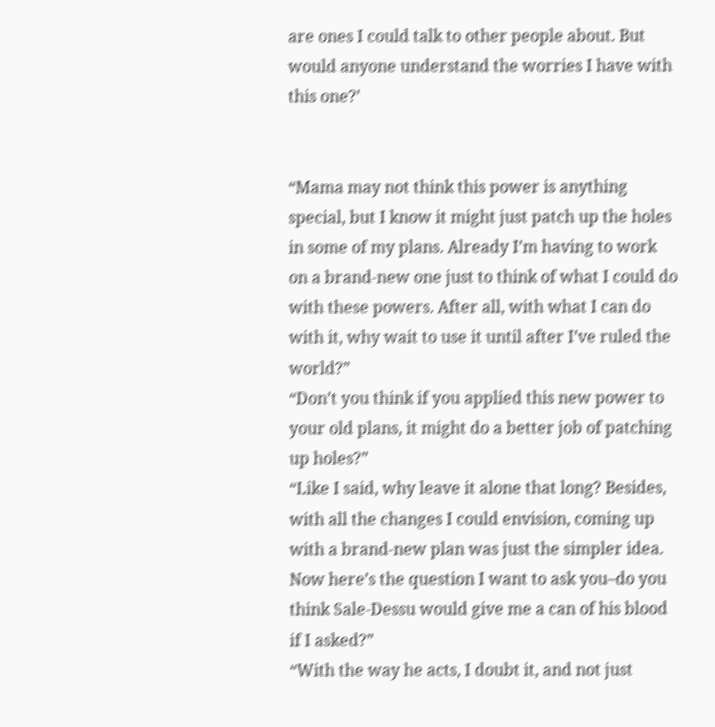are ones I could talk to other people about. But would anyone understand the worries I have with this one?’


“Mama may not think this power is anything special, but I know it might just patch up the holes in some of my plans. Already I’m having to work on a brand-new one just to think of what I could do with these powers. After all, with what I can do with it, why wait to use it until after I’ve ruled the world?”
“Don’t you think if you applied this new power to your old plans, it might do a better job of patching up holes?”
“Like I said, why leave it alone that long? Besides, with all the changes I could envision, coming up with a brand-new plan was just the simpler idea. Now here’s the question I want to ask you–do you think Sale-Dessu would give me a can of his blood if I asked?”
“With the way he acts, I doubt it, and not just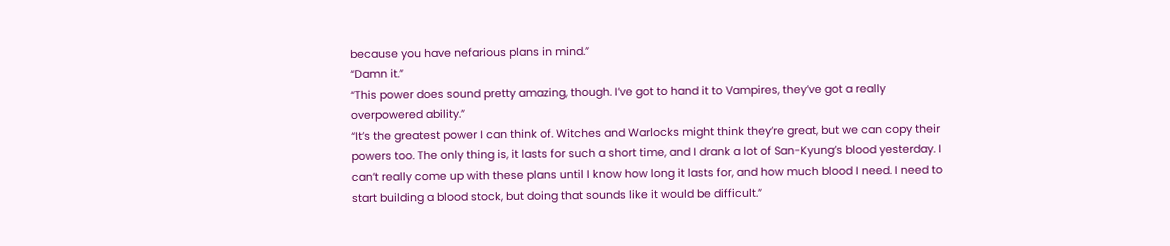because you have nefarious plans in mind.”
“Damn it.”
“This power does sound pretty amazing, though. I’ve got to hand it to Vampires, they’ve got a really overpowered ability.”
“It’s the greatest power I can think of. Witches and Warlocks might think they’re great, but we can copy their powers too. The only thing is, it lasts for such a short time, and I drank a lot of San-Kyung’s blood yesterday. I can’t really come up with these plans until I know how long it lasts for, and how much blood I need. I need to start building a blood stock, but doing that sounds like it would be difficult.”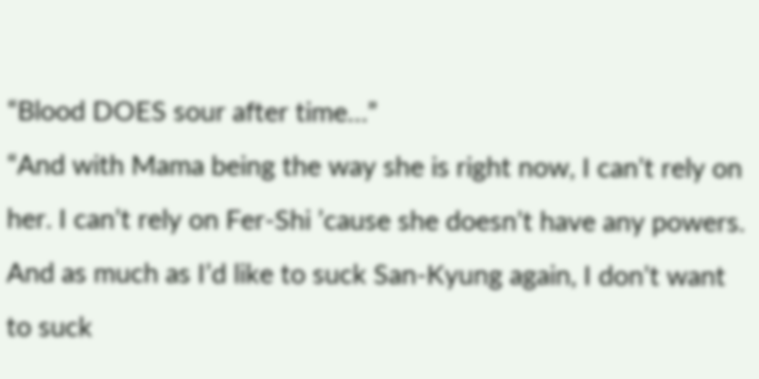“Blood DOES sour after time…”
“And with Mama being the way she is right now, I can’t rely on her. I can’t rely on Fer-Shi ’cause she doesn’t have any powers. And as much as I’d like to suck San-Kyung again, I don’t want to suck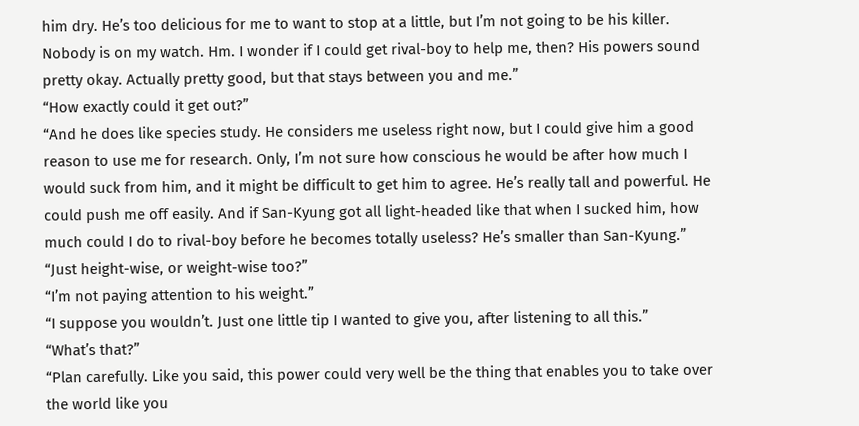him dry. He’s too delicious for me to want to stop at a little, but I’m not going to be his killer. Nobody is on my watch. Hm. I wonder if I could get rival-boy to help me, then? His powers sound pretty okay. Actually pretty good, but that stays between you and me.”
“How exactly could it get out?”
“And he does like species study. He considers me useless right now, but I could give him a good reason to use me for research. Only, I’m not sure how conscious he would be after how much I would suck from him, and it might be difficult to get him to agree. He’s really tall and powerful. He could push me off easily. And if San-Kyung got all light-headed like that when I sucked him, how much could I do to rival-boy before he becomes totally useless? He’s smaller than San-Kyung.”
“Just height-wise, or weight-wise too?”
“I’m not paying attention to his weight.”
“I suppose you wouldn’t. Just one little tip I wanted to give you, after listening to all this.”
“What’s that?”
“Plan carefully. Like you said, this power could very well be the thing that enables you to take over the world like you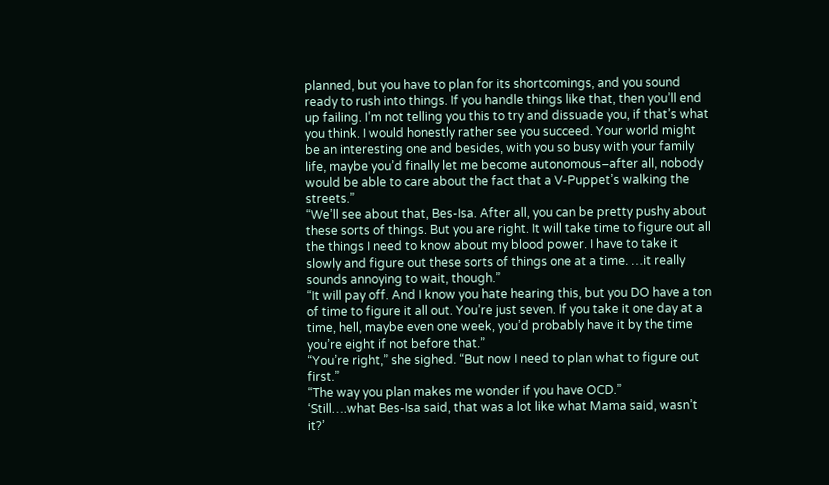planned, but you have to plan for its shortcomings, and you sound ready to rush into things. If you handle things like that, then you’ll end up failing. I’m not telling you this to try and dissuade you, if that’s what you think. I would honestly rather see you succeed. Your world might be an interesting one and besides, with you so busy with your family life, maybe you’d finally let me become autonomous–after all, nobody would be able to care about the fact that a V-Puppet’s walking the streets.”
“We’ll see about that, Bes-Isa. After all, you can be pretty pushy about these sorts of things. But you are right. It will take time to figure out all the things I need to know about my blood power. I have to take it slowly and figure out these sorts of things one at a time. …it really sounds annoying to wait, though.”
“It will pay off. And I know you hate hearing this, but you DO have a ton of time to figure it all out. You’re just seven. If you take it one day at a time, hell, maybe even one week, you’d probably have it by the time you’re eight if not before that.”
“You’re right,” she sighed. “But now I need to plan what to figure out first.”
“The way you plan makes me wonder if you have OCD.”
‘Still….what Bes-Isa said, that was a lot like what Mama said, wasn’t it?’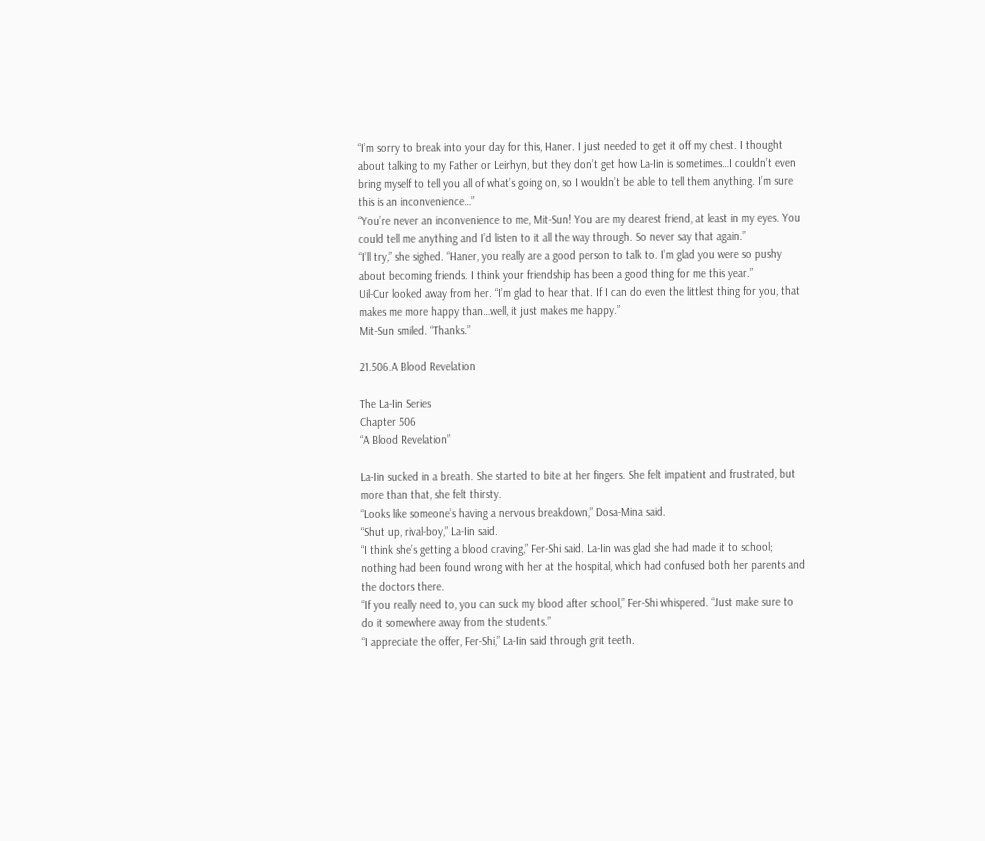“I’m sorry to break into your day for this, Haner. I just needed to get it off my chest. I thought about talking to my Father or Leirhyn, but they don’t get how La-Iin is sometimes…I couldn’t even bring myself to tell you all of what’s going on, so I wouldn’t be able to tell them anything. I’m sure this is an inconvenience…”
“You’re never an inconvenience to me, Mit-Sun! You are my dearest friend, at least in my eyes. You could tell me anything and I’d listen to it all the way through. So never say that again.”
“I’ll try,” she sighed. “Haner, you really are a good person to talk to. I’m glad you were so pushy about becoming friends. I think your friendship has been a good thing for me this year.”
Uil-Cur looked away from her. “I’m glad to hear that. If I can do even the littlest thing for you, that makes me more happy than…well, it just makes me happy.”
Mit-Sun smiled. “Thanks.”

21.506.A Blood Revelation

The La-Iin Series
Chapter 506
“A Blood Revelation”

La-Iin sucked in a breath. She started to bite at her fingers. She felt impatient and frustrated, but more than that, she felt thirsty.
“Looks like someone’s having a nervous breakdown,” Dosa-Mina said.
“Shut up, rival-boy,” La-Iin said.
“I think she’s getting a blood craving,” Fer-Shi said. La-Iin was glad she had made it to school; nothing had been found wrong with her at the hospital, which had confused both her parents and the doctors there.
“If you really need to, you can suck my blood after school,” Fer-Shi whispered. “Just make sure to do it somewhere away from the students.”
“I appreciate the offer, Fer-Shi,” La-Iin said through grit teeth.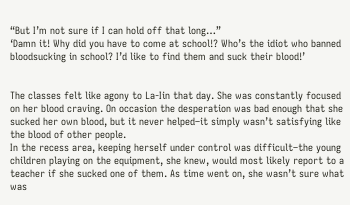“But I’m not sure if I can hold off that long…”
‘Damn it! Why did you have to come at school!? Who’s the idiot who banned bloodsucking in school? I’d like to find them and suck their blood!’


The classes felt like agony to La-Iin that day. She was constantly focused on her blood craving. On occasion the desperation was bad enough that she sucked her own blood, but it never helped–it simply wasn’t satisfying like the blood of other people.
In the recess area, keeping herself under control was difficult–the young children playing on the equipment, she knew, would most likely report to a teacher if she sucked one of them. As time went on, she wasn’t sure what was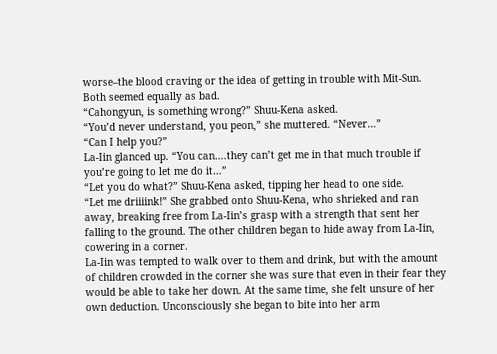worse–the blood craving or the idea of getting in trouble with Mit-Sun. Both seemed equally as bad.
“Cahongyun, is something wrong?” Shuu-Kena asked.
“You’d never understand, you peon,” she muttered. “Never…”
“Can I help you?”
La-Iin glanced up. “You can….they can’t get me in that much trouble if you’re going to let me do it…”
“Let you do what?” Shuu-Kena asked, tipping her head to one side.
“Let me driiiink!” She grabbed onto Shuu-Kena, who shrieked and ran away, breaking free from La-Iin’s grasp with a strength that sent her falling to the ground. The other children began to hide away from La-Iin, cowering in a corner.
La-Iin was tempted to walk over to them and drink, but with the amount of children crowded in the corner she was sure that even in their fear they would be able to take her down. At the same time, she felt unsure of her own deduction. Unconsciously she began to bite into her arm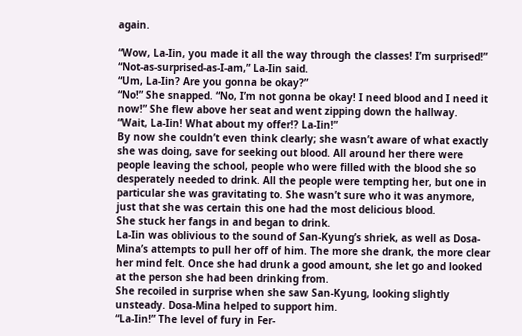again.

“Wow, La-Iin, you made it all the way through the classes! I’m surprised!”
“Not-as-surprised-as-I-am,” La-Iin said.
“Um, La-Iin? Are you gonna be okay?”
“No!” She snapped. “No, I’m not gonna be okay! I need blood and I need it now!” She flew above her seat and went zipping down the hallway.
“Wait, La-Iin! What about my offer!? La-Iin!”
By now she couldn’t even think clearly; she wasn’t aware of what exactly she was doing, save for seeking out blood. All around her there were people leaving the school, people who were filled with the blood she so desperately needed to drink. All the people were tempting her, but one in particular she was gravitating to. She wasn’t sure who it was anymore, just that she was certain this one had the most delicious blood.
She stuck her fangs in and began to drink.
La-Iin was oblivious to the sound of San-Kyung’s shriek, as well as Dosa-Mina’s attempts to pull her off of him. The more she drank, the more clear her mind felt. Once she had drunk a good amount, she let go and looked at the person she had been drinking from.
She recoiled in surprise when she saw San-Kyung, looking slightly unsteady. Dosa-Mina helped to support him.
“La-Iin!” The level of fury in Fer-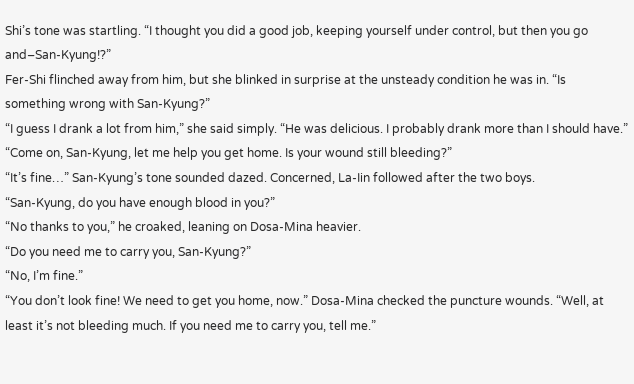Shi’s tone was startling. “I thought you did a good job, keeping yourself under control, but then you go and–San-Kyung!?”
Fer-Shi flinched away from him, but she blinked in surprise at the unsteady condition he was in. “Is something wrong with San-Kyung?”
“I guess I drank a lot from him,” she said simply. “He was delicious. I probably drank more than I should have.”
“Come on, San-Kyung, let me help you get home. Is your wound still bleeding?”
“It’s fine…” San-Kyung’s tone sounded dazed. Concerned, La-Iin followed after the two boys.
“San-Kyung, do you have enough blood in you?”
“No thanks to you,” he croaked, leaning on Dosa-Mina heavier.
“Do you need me to carry you, San-Kyung?”
“No, I’m fine.”
“You don’t look fine! We need to get you home, now.” Dosa-Mina checked the puncture wounds. “Well, at least it’s not bleeding much. If you need me to carry you, tell me.”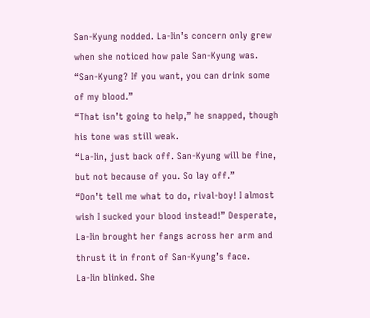San-Kyung nodded. La-Iin’s concern only grew when she noticed how pale San-Kyung was.
“San-Kyung? If you want, you can drink some of my blood.”
“That isn’t going to help,” he snapped, though his tone was still weak.
“La-Iin, just back off. San-Kyung will be fine, but not because of you. So lay off.”
“Don’t tell me what to do, rival-boy! I almost wish I sucked your blood instead!” Desperate, La-Iin brought her fangs across her arm and thrust it in front of San-Kyung’s face.
La-Iin blinked. She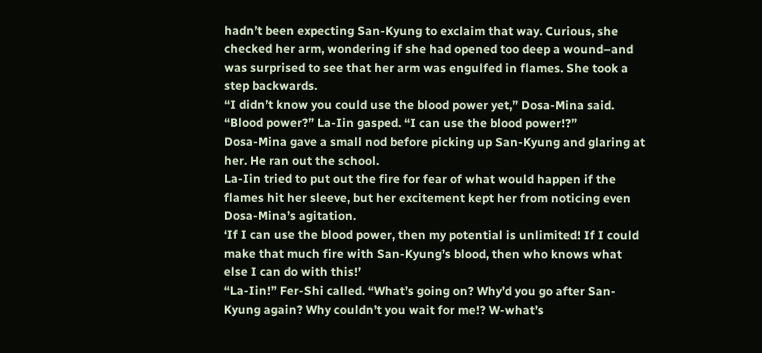hadn’t been expecting San-Kyung to exclaim that way. Curious, she checked her arm, wondering if she had opened too deep a wound–and was surprised to see that her arm was engulfed in flames. She took a step backwards.
“I didn’t know you could use the blood power yet,” Dosa-Mina said.
“Blood power?” La-Iin gasped. “I can use the blood power!?”
Dosa-Mina gave a small nod before picking up San-Kyung and glaring at her. He ran out the school.
La-Iin tried to put out the fire for fear of what would happen if the flames hit her sleeve, but her excitement kept her from noticing even Dosa-Mina’s agitation.
‘If I can use the blood power, then my potential is unlimited! If I could make that much fire with San-Kyung’s blood, then who knows what else I can do with this!’
“La-Iin!” Fer-Shi called. “What’s going on? Why’d you go after San-Kyung again? Why couldn’t you wait for me!? W-what’s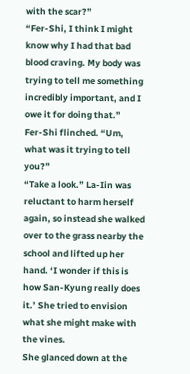with the scar?”
“Fer-Shi, I think I might know why I had that bad blood craving. My body was trying to tell me something incredibly important, and I owe it for doing that.”
Fer-Shi flinched. “Um, what was it trying to tell you?”
“Take a look.” La-Iin was reluctant to harm herself again, so instead she walked over to the grass nearby the school and lifted up her hand. ‘I wonder if this is how San-Kyung really does it.’ She tried to envision what she might make with the vines.
She glanced down at the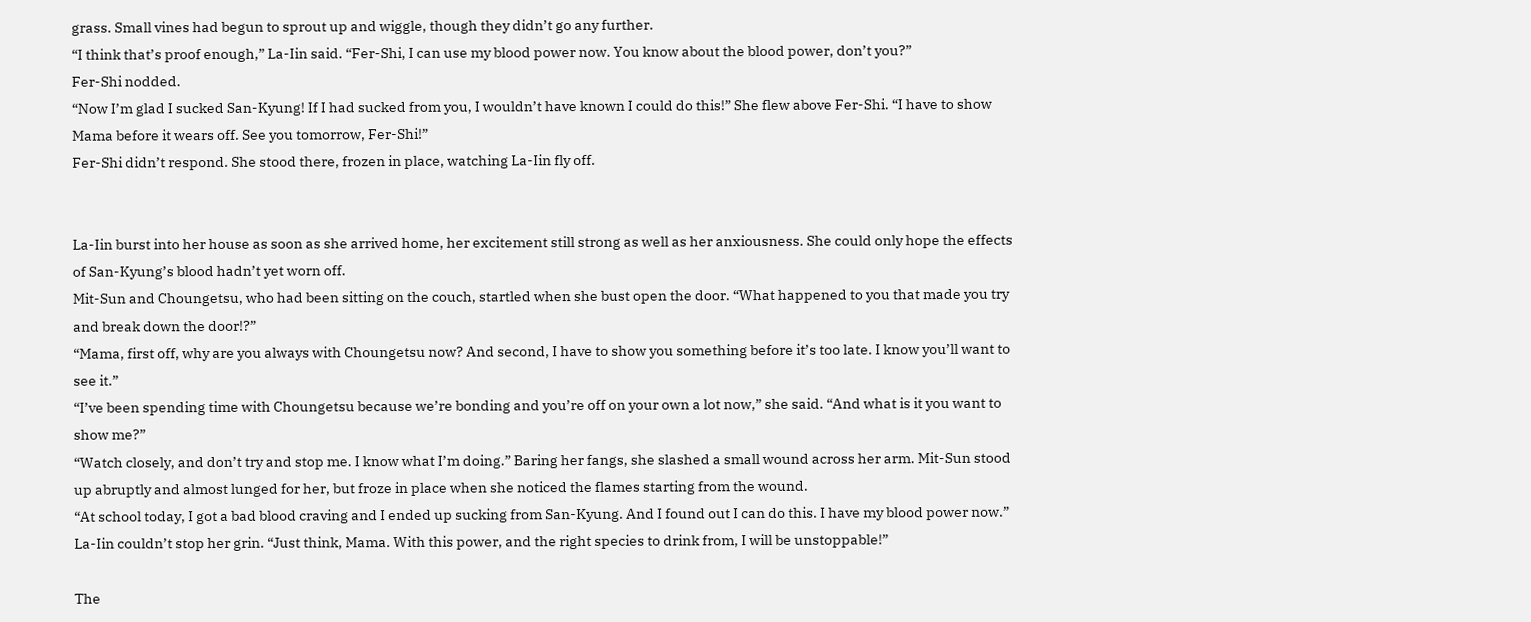grass. Small vines had begun to sprout up and wiggle, though they didn’t go any further.
“I think that’s proof enough,” La-Iin said. “Fer-Shi, I can use my blood power now. You know about the blood power, don’t you?”
Fer-Shi nodded.
“Now I’m glad I sucked San-Kyung! If I had sucked from you, I wouldn’t have known I could do this!” She flew above Fer-Shi. “I have to show Mama before it wears off. See you tomorrow, Fer-Shi!”
Fer-Shi didn’t respond. She stood there, frozen in place, watching La-Iin fly off.


La-Iin burst into her house as soon as she arrived home, her excitement still strong as well as her anxiousness. She could only hope the effects of San-Kyung’s blood hadn’t yet worn off.
Mit-Sun and Choungetsu, who had been sitting on the couch, startled when she bust open the door. “What happened to you that made you try and break down the door!?”
“Mama, first off, why are you always with Choungetsu now? And second, I have to show you something before it’s too late. I know you’ll want to see it.”
“I’ve been spending time with Choungetsu because we’re bonding and you’re off on your own a lot now,” she said. “And what is it you want to show me?”
“Watch closely, and don’t try and stop me. I know what I’m doing.” Baring her fangs, she slashed a small wound across her arm. Mit-Sun stood up abruptly and almost lunged for her, but froze in place when she noticed the flames starting from the wound.
“At school today, I got a bad blood craving and I ended up sucking from San-Kyung. And I found out I can do this. I have my blood power now.”
La-Iin couldn’t stop her grin. “Just think, Mama. With this power, and the right species to drink from, I will be unstoppable!”

The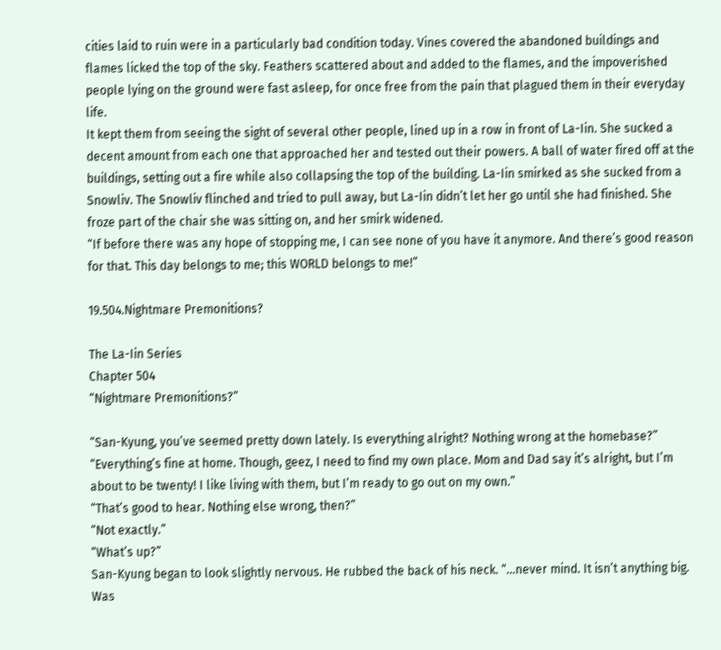cities laid to ruin were in a particularly bad condition today. Vines covered the abandoned buildings and flames licked the top of the sky. Feathers scattered about and added to the flames, and the impoverished people lying on the ground were fast asleep, for once free from the pain that plagued them in their everyday life.
It kept them from seeing the sight of several other people, lined up in a row in front of La-Iin. She sucked a decent amount from each one that approached her and tested out their powers. A ball of water fired off at the buildings, setting out a fire while also collapsing the top of the building. La-Iin smirked as she sucked from a Snowliv. The Snowliv flinched and tried to pull away, but La-Iin didn’t let her go until she had finished. She froze part of the chair she was sitting on, and her smirk widened.
“If before there was any hope of stopping me, I can see none of you have it anymore. And there’s good reason for that. This day belongs to me; this WORLD belongs to me!”

19.504.Nightmare Premonitions?

The La-Iin Series
Chapter 504
“Nightmare Premonitions?”

“San-Kyung, you’ve seemed pretty down lately. Is everything alright? Nothing wrong at the homebase?”
“Everything’s fine at home. Though, geez, I need to find my own place. Mom and Dad say it’s alright, but I’m about to be twenty! I like living with them, but I’m ready to go out on my own.”
“That’s good to hear. Nothing else wrong, then?”
“Not exactly.”
“What’s up?”
San-Kyung began to look slightly nervous. He rubbed the back of his neck. “…never mind. It isn’t anything big. Was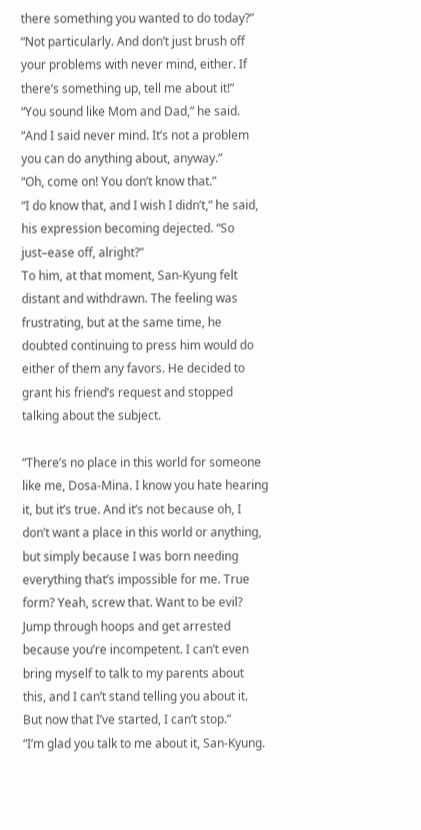there something you wanted to do today?”
“Not particularly. And don’t just brush off your problems with never mind, either. If there’s something up, tell me about it!”
“You sound like Mom and Dad,” he said. “And I said never mind. It’s not a problem you can do anything about, anyway.”
“Oh, come on! You don’t know that.”
“I do know that, and I wish I didn’t,” he said, his expression becoming dejected. “So just–ease off, alright?”
To him, at that moment, San-Kyung felt distant and withdrawn. The feeling was frustrating, but at the same time, he doubted continuing to press him would do either of them any favors. He decided to grant his friend’s request and stopped talking about the subject.

“There’s no place in this world for someone like me, Dosa-Mina. I know you hate hearing it, but it’s true. And it’s not because oh, I don’t want a place in this world or anything, but simply because I was born needing everything that’s impossible for me. True form? Yeah, screw that. Want to be evil? Jump through hoops and get arrested because you’re incompetent. I can’t even bring myself to talk to my parents about this, and I can’t stand telling you about it. But now that I’ve started, I can’t stop.”
“I’m glad you talk to me about it, San-Kyung.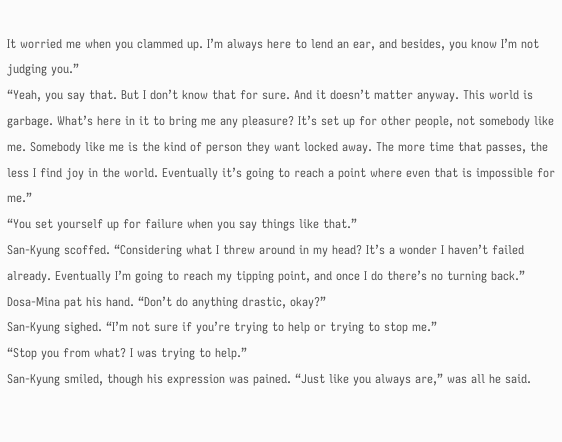It worried me when you clammed up. I’m always here to lend an ear, and besides, you know I’m not judging you.”
“Yeah, you say that. But I don’t know that for sure. And it doesn’t matter anyway. This world is garbage. What’s here in it to bring me any pleasure? It’s set up for other people, not somebody like me. Somebody like me is the kind of person they want locked away. The more time that passes, the less I find joy in the world. Eventually it’s going to reach a point where even that is impossible for me.”
“You set yourself up for failure when you say things like that.”
San-Kyung scoffed. “Considering what I threw around in my head? It’s a wonder I haven’t failed already. Eventually I’m going to reach my tipping point, and once I do there’s no turning back.”
Dosa-Mina pat his hand. “Don’t do anything drastic, okay?”
San-Kyung sighed. “I’m not sure if you’re trying to help or trying to stop me.”
“Stop you from what? I was trying to help.”
San-Kyung smiled, though his expression was pained. “Just like you always are,” was all he said.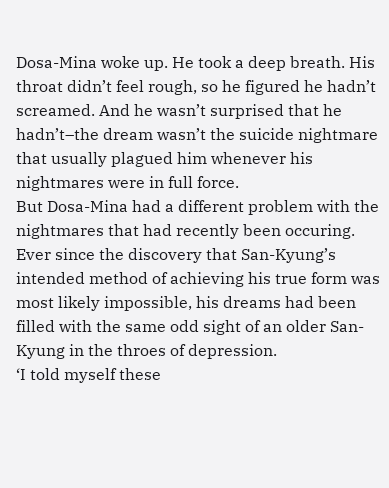Dosa-Mina woke up. He took a deep breath. His throat didn’t feel rough, so he figured he hadn’t screamed. And he wasn’t surprised that he hadn’t–the dream wasn’t the suicide nightmare that usually plagued him whenever his nightmares were in full force.
But Dosa-Mina had a different problem with the nightmares that had recently been occuring. Ever since the discovery that San-Kyung’s intended method of achieving his true form was most likely impossible, his dreams had been filled with the same odd sight of an older San-Kyung in the throes of depression.
‘I told myself these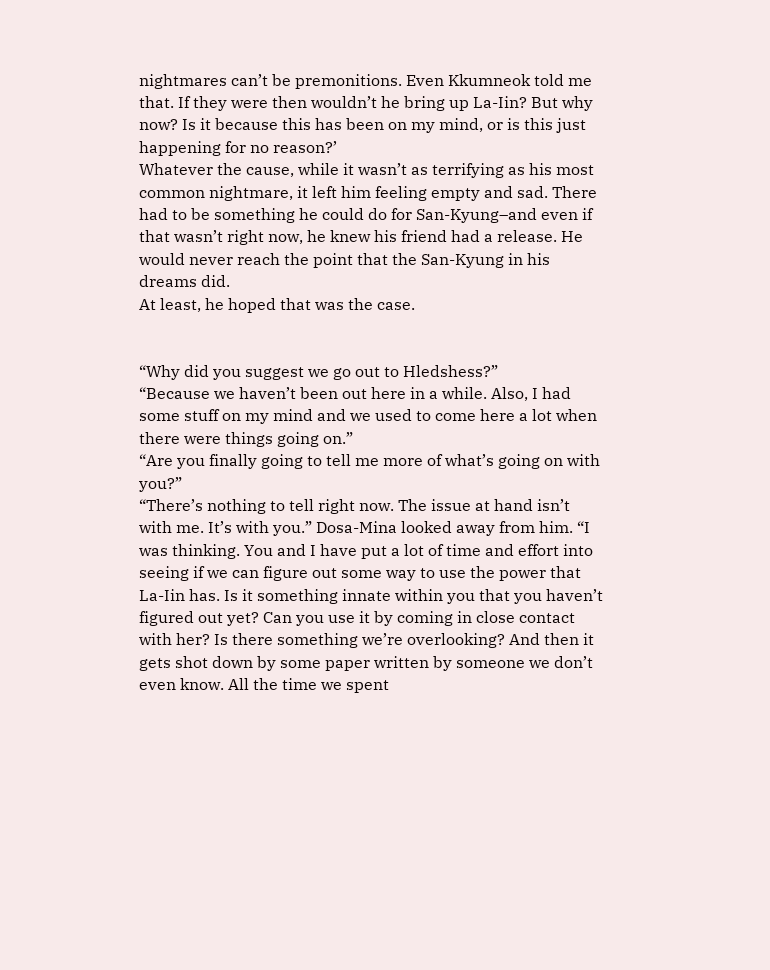nightmares can’t be premonitions. Even Kkumneok told me that. If they were then wouldn’t he bring up La-Iin? But why now? Is it because this has been on my mind, or is this just happening for no reason?’
Whatever the cause, while it wasn’t as terrifying as his most common nightmare, it left him feeling empty and sad. There had to be something he could do for San-Kyung–and even if that wasn’t right now, he knew his friend had a release. He would never reach the point that the San-Kyung in his dreams did.
At least, he hoped that was the case.


“Why did you suggest we go out to Hledshess?”
“Because we haven’t been out here in a while. Also, I had some stuff on my mind and we used to come here a lot when there were things going on.”
“Are you finally going to tell me more of what’s going on with you?”
“There’s nothing to tell right now. The issue at hand isn’t with me. It’s with you.” Dosa-Mina looked away from him. “I was thinking. You and I have put a lot of time and effort into seeing if we can figure out some way to use the power that La-Iin has. Is it something innate within you that you haven’t figured out yet? Can you use it by coming in close contact with her? Is there something we’re overlooking? And then it gets shot down by some paper written by someone we don’t even know. All the time we spent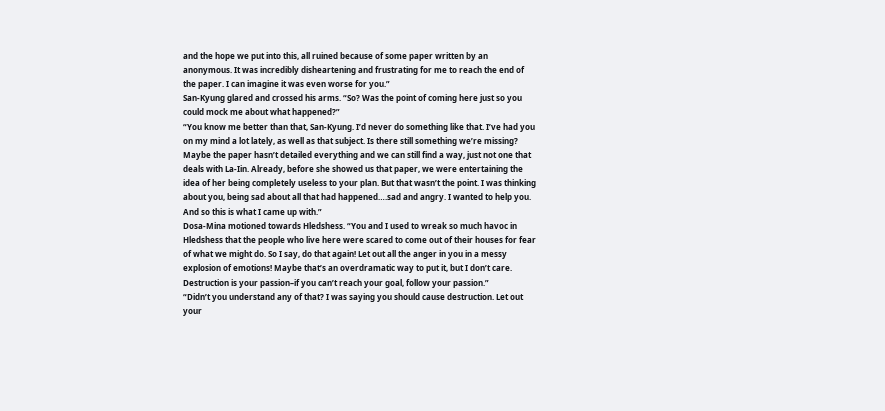and the hope we put into this, all ruined because of some paper written by an anonymous. It was incredibly disheartening and frustrating for me to reach the end of the paper. I can imagine it was even worse for you.”
San-Kyung glared and crossed his arms. “So? Was the point of coming here just so you could mock me about what happened?”
“You know me better than that, San-Kyung. I’d never do something like that. I’ve had you on my mind a lot lately, as well as that subject. Is there still something we’re missing? Maybe the paper hasn’t detailed everything and we can still find a way, just not one that deals with La-Iin. Already, before she showed us that paper, we were entertaining the idea of her being completely useless to your plan. But that wasn’t the point. I was thinking about you, being sad about all that had happened….sad and angry. I wanted to help you. And so this is what I came up with.”
Dosa-Mina motioned towards Hledshess. “You and I used to wreak so much havoc in Hledshess that the people who live here were scared to come out of their houses for fear of what we might do. So I say, do that again! Let out all the anger in you in a messy explosion of emotions! Maybe that’s an overdramatic way to put it, but I don’t care. Destruction is your passion–if you can’t reach your goal, follow your passion.”
“Didn’t you understand any of that? I was saying you should cause destruction. Let out your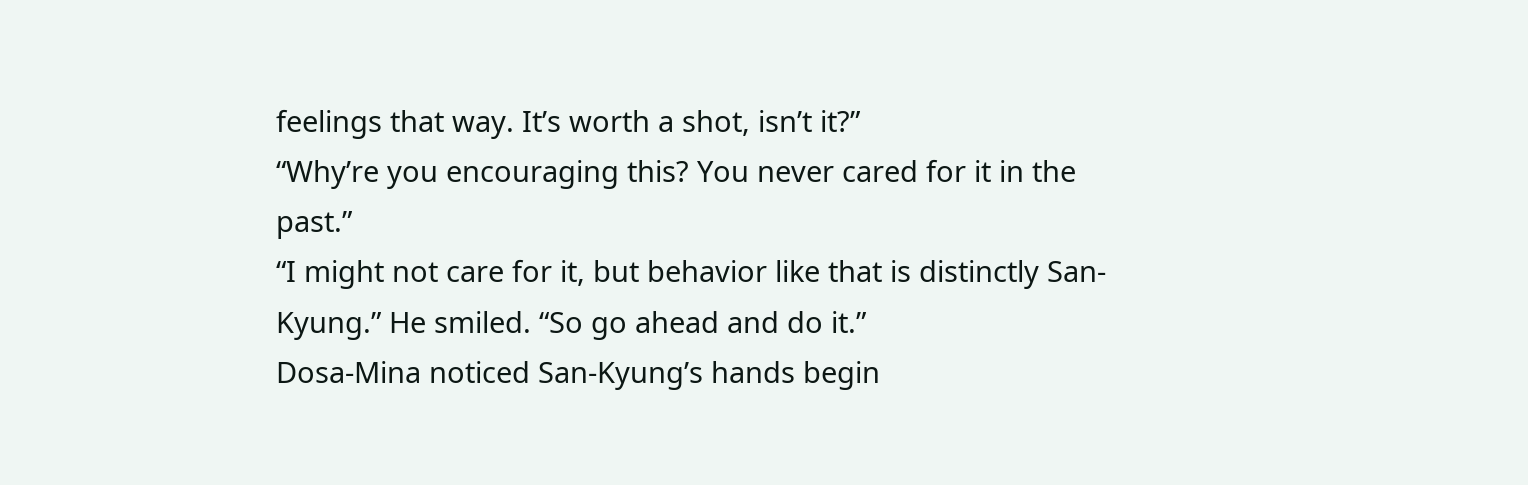feelings that way. It’s worth a shot, isn’t it?”
“Why’re you encouraging this? You never cared for it in the past.”
“I might not care for it, but behavior like that is distinctly San-Kyung.” He smiled. “So go ahead and do it.”
Dosa-Mina noticed San-Kyung’s hands begin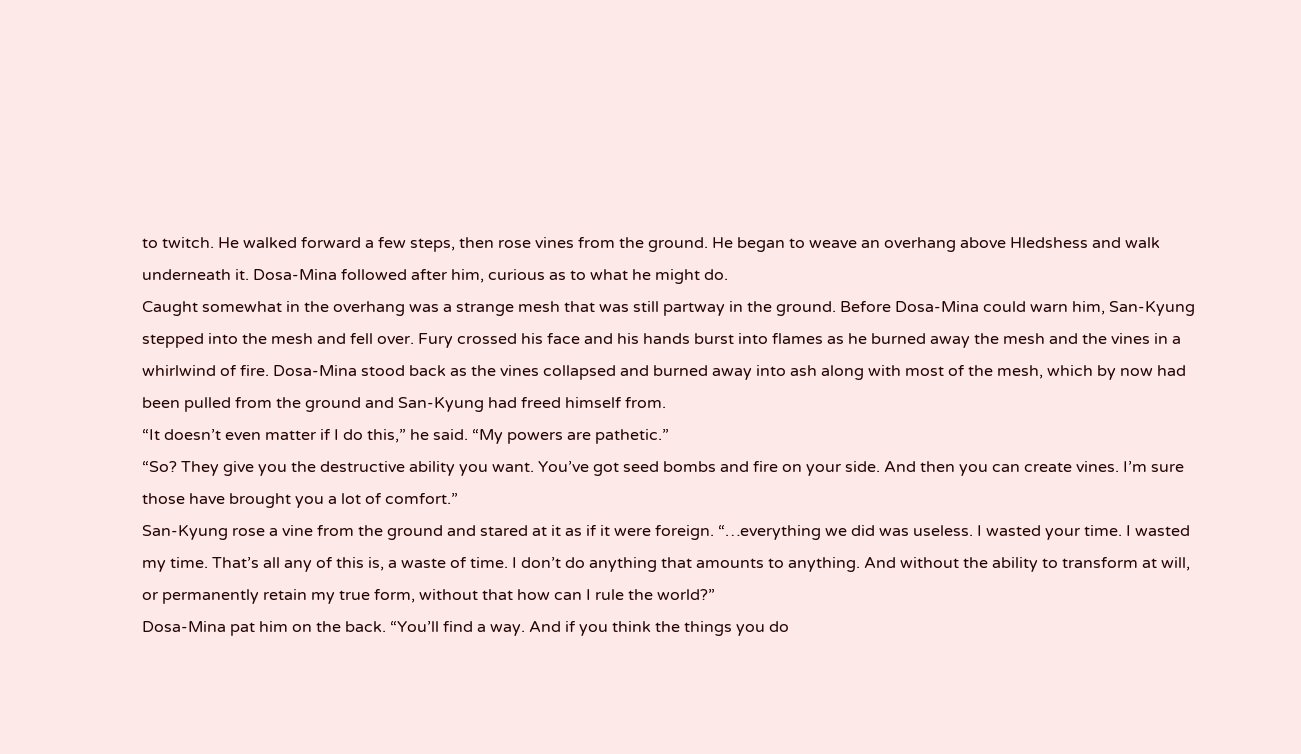to twitch. He walked forward a few steps, then rose vines from the ground. He began to weave an overhang above Hledshess and walk underneath it. Dosa-Mina followed after him, curious as to what he might do.
Caught somewhat in the overhang was a strange mesh that was still partway in the ground. Before Dosa-Mina could warn him, San-Kyung stepped into the mesh and fell over. Fury crossed his face and his hands burst into flames as he burned away the mesh and the vines in a whirlwind of fire. Dosa-Mina stood back as the vines collapsed and burned away into ash along with most of the mesh, which by now had been pulled from the ground and San-Kyung had freed himself from.
“It doesn’t even matter if I do this,” he said. “My powers are pathetic.”
“So? They give you the destructive ability you want. You’ve got seed bombs and fire on your side. And then you can create vines. I’m sure those have brought you a lot of comfort.”
San-Kyung rose a vine from the ground and stared at it as if it were foreign. “…everything we did was useless. I wasted your time. I wasted my time. That’s all any of this is, a waste of time. I don’t do anything that amounts to anything. And without the ability to transform at will, or permanently retain my true form, without that how can I rule the world?”
Dosa-Mina pat him on the back. “You’ll find a way. And if you think the things you do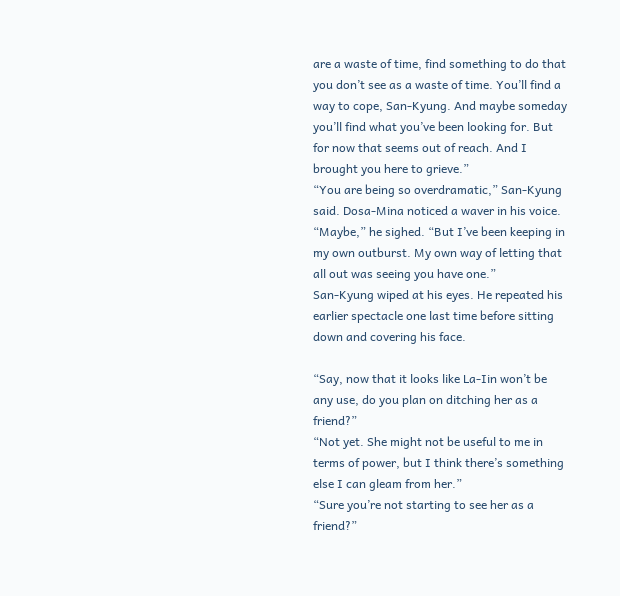are a waste of time, find something to do that you don’t see as a waste of time. You’ll find a way to cope, San-Kyung. And maybe someday you’ll find what you’ve been looking for. But for now that seems out of reach. And I brought you here to grieve.”
“You are being so overdramatic,” San-Kyung said. Dosa-Mina noticed a waver in his voice.
“Maybe,” he sighed. “But I’ve been keeping in my own outburst. My own way of letting that all out was seeing you have one.”
San-Kyung wiped at his eyes. He repeated his earlier spectacle one last time before sitting down and covering his face.

“Say, now that it looks like La-Iin won’t be any use, do you plan on ditching her as a friend?”
“Not yet. She might not be useful to me in terms of power, but I think there’s something else I can gleam from her.”
“Sure you’re not starting to see her as a friend?”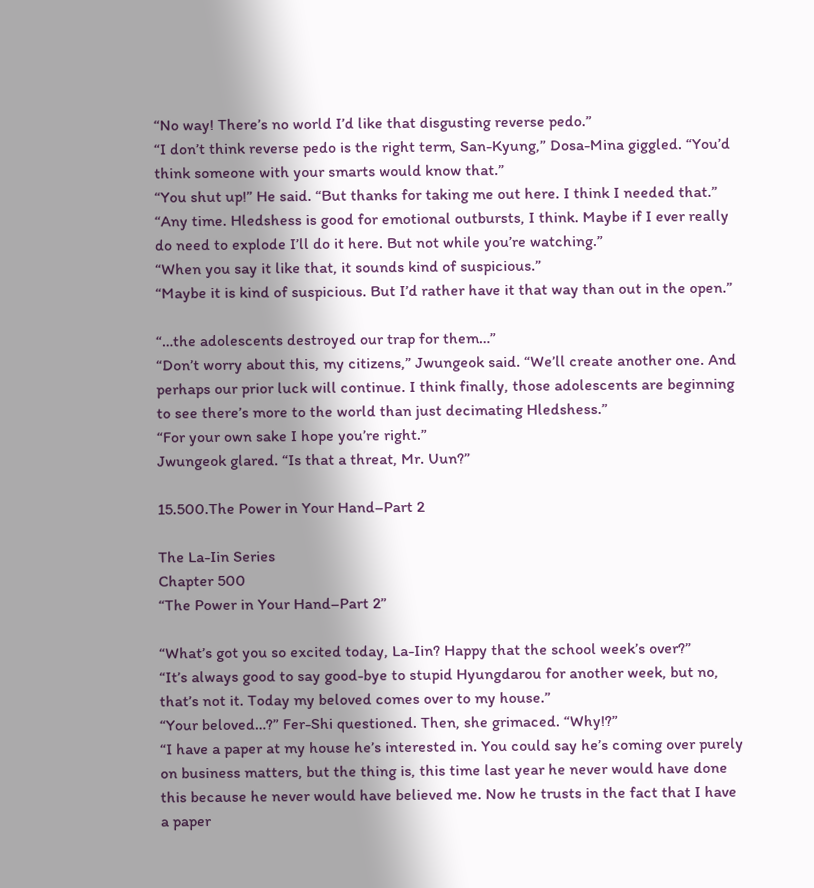“No way! There’s no world I’d like that disgusting reverse pedo.”
“I don’t think reverse pedo is the right term, San-Kyung,” Dosa-Mina giggled. “You’d think someone with your smarts would know that.”
“You shut up!” He said. “But thanks for taking me out here. I think I needed that.”
“Any time. Hledshess is good for emotional outbursts, I think. Maybe if I ever really do need to explode I’ll do it here. But not while you’re watching.”
“When you say it like that, it sounds kind of suspicious.”
“Maybe it is kind of suspicious. But I’d rather have it that way than out in the open.”

“…the adolescents destroyed our trap for them…”
“Don’t worry about this, my citizens,” Jwungeok said. “We’ll create another one. And perhaps our prior luck will continue. I think finally, those adolescents are beginning to see there’s more to the world than just decimating Hledshess.”
“For your own sake I hope you’re right.”
Jwungeok glared. “Is that a threat, Mr. Uun?”

15.500.The Power in Your Hand–Part 2

The La-Iin Series
Chapter 500
“The Power in Your Hand–Part 2”

“What’s got you so excited today, La-Iin? Happy that the school week’s over?”
“It’s always good to say good-bye to stupid Hyungdarou for another week, but no, that’s not it. Today my beloved comes over to my house.”
“Your beloved…?” Fer-Shi questioned. Then, she grimaced. “Why!?”
“I have a paper at my house he’s interested in. You could say he’s coming over purely on business matters, but the thing is, this time last year he never would have done this because he never would have believed me. Now he trusts in the fact that I have a paper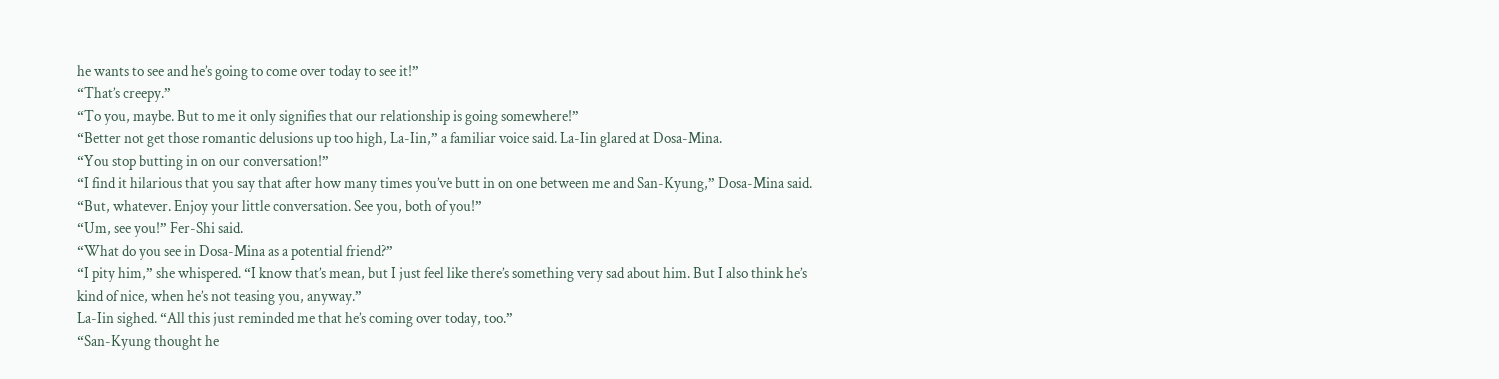he wants to see and he’s going to come over today to see it!”
“That’s creepy.”
“To you, maybe. But to me it only signifies that our relationship is going somewhere!”
“Better not get those romantic delusions up too high, La-Iin,” a familiar voice said. La-Iin glared at Dosa-Mina.
“You stop butting in on our conversation!”
“I find it hilarious that you say that after how many times you’ve butt in on one between me and San-Kyung,” Dosa-Mina said. “But, whatever. Enjoy your little conversation. See you, both of you!”
“Um, see you!” Fer-Shi said.
“What do you see in Dosa-Mina as a potential friend?”
“I pity him,” she whispered. “I know that’s mean, but I just feel like there’s something very sad about him. But I also think he’s kind of nice, when he’s not teasing you, anyway.”
La-Iin sighed. “All this just reminded me that he’s coming over today, too.”
“San-Kyung thought he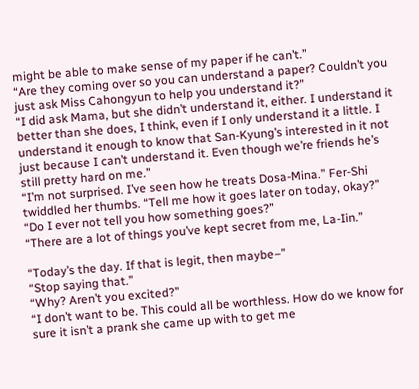might be able to make sense of my paper if he can’t.”
“Are they coming over so you can understand a paper? Couldn’t you just ask Miss Cahongyun to help you understand it?”
“I did ask Mama, but she didn’t understand it, either. I understand it better than she does, I think, even if I only understand it a little. I understand it enough to know that San-Kyung’s interested in it not just because I can’t understand it. Even though we’re friends he’s still pretty hard on me.”
“I’m not surprised. I’ve seen how he treats Dosa-Mina.” Fer-Shi twiddled her thumbs. “Tell me how it goes later on today, okay?”
“Do I ever not tell you how something goes?”
“There are a lot of things you’ve kept secret from me, La-Iin.”

“Today’s the day. If that is legit, then maybe–”
“Stop saying that.”
“Why? Aren’t you excited?”
“I don’t want to be. This could all be worthless. How do we know for sure it isn’t a prank she came up with to get me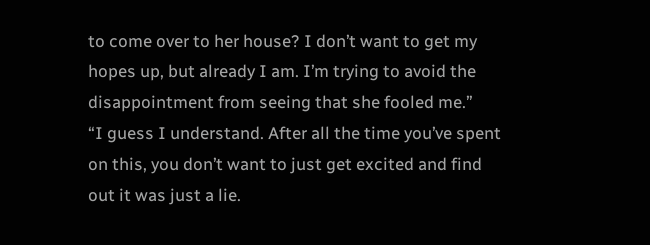to come over to her house? I don’t want to get my hopes up, but already I am. I’m trying to avoid the disappointment from seeing that she fooled me.”
“I guess I understand. After all the time you’ve spent on this, you don’t want to just get excited and find out it was just a lie.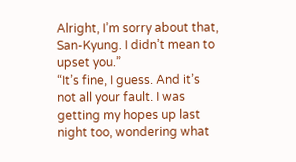Alright, I’m sorry about that, San-Kyung. I didn’t mean to upset you.”
“It’s fine, I guess. And it’s not all your fault. I was getting my hopes up last night too, wondering what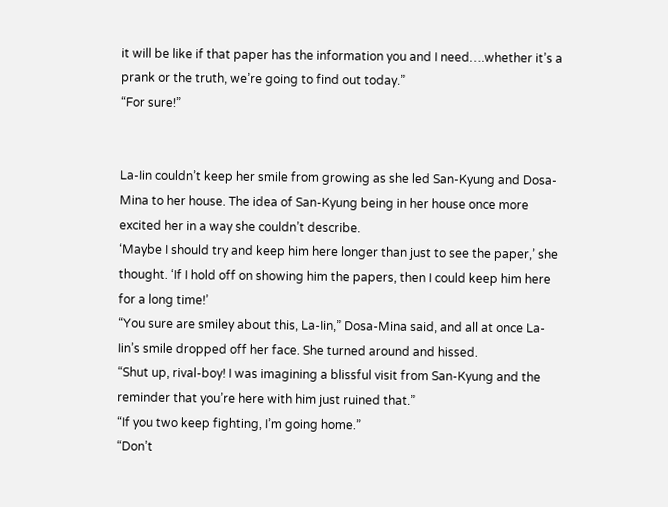it will be like if that paper has the information you and I need….whether it’s a prank or the truth, we’re going to find out today.”
“For sure!”


La-Iin couldn’t keep her smile from growing as she led San-Kyung and Dosa-Mina to her house. The idea of San-Kyung being in her house once more excited her in a way she couldn’t describe.
‘Maybe I should try and keep him here longer than just to see the paper,’ she thought. ‘If I hold off on showing him the papers, then I could keep him here for a long time!’
“You sure are smiley about this, La-Iin,” Dosa-Mina said, and all at once La-Iin’s smile dropped off her face. She turned around and hissed.
“Shut up, rival-boy! I was imagining a blissful visit from San-Kyung and the reminder that you’re here with him just ruined that.”
“If you two keep fighting, I’m going home.”
“Don’t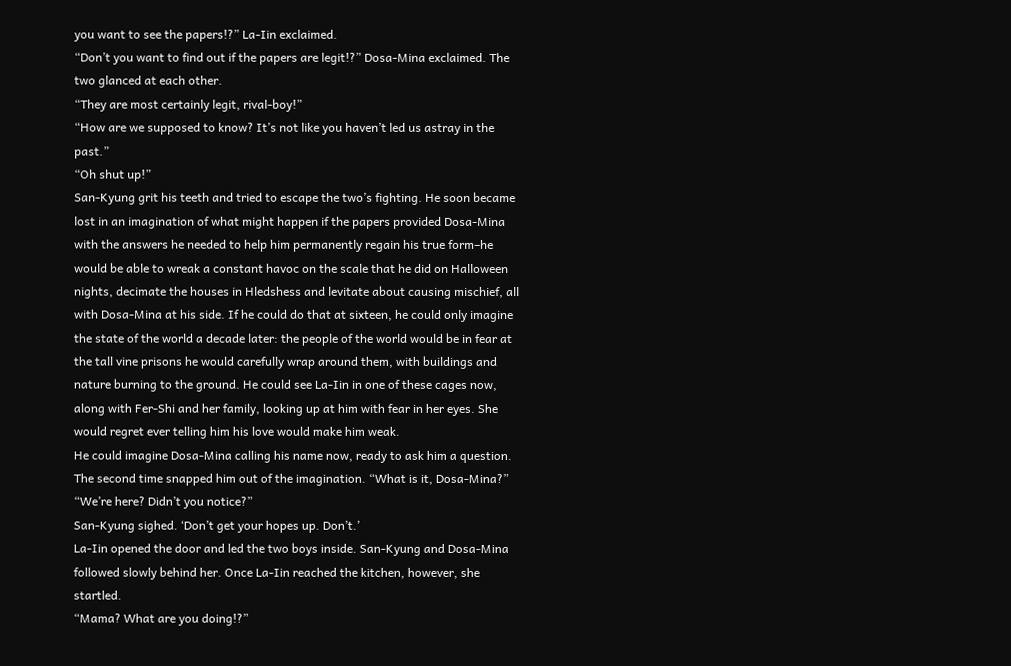you want to see the papers!?” La-Iin exclaimed.
“Don’t you want to find out if the papers are legit!?” Dosa-Mina exclaimed. The two glanced at each other.
“They are most certainly legit, rival-boy!”
“How are we supposed to know? It’s not like you haven’t led us astray in the past.”
“Oh shut up!”
San-Kyung grit his teeth and tried to escape the two’s fighting. He soon became lost in an imagination of what might happen if the papers provided Dosa-Mina with the answers he needed to help him permanently regain his true form–he would be able to wreak a constant havoc on the scale that he did on Halloween nights, decimate the houses in Hledshess and levitate about causing mischief, all with Dosa-Mina at his side. If he could do that at sixteen, he could only imagine the state of the world a decade later: the people of the world would be in fear at the tall vine prisons he would carefully wrap around them, with buildings and nature burning to the ground. He could see La-Iin in one of these cages now, along with Fer-Shi and her family, looking up at him with fear in her eyes. She would regret ever telling him his love would make him weak.
He could imagine Dosa-Mina calling his name now, ready to ask him a question.
The second time snapped him out of the imagination. “What is it, Dosa-Mina?”
“We’re here? Didn’t you notice?”
San-Kyung sighed. ‘Don’t get your hopes up. Don’t.’
La-Iin opened the door and led the two boys inside. San-Kyung and Dosa-Mina followed slowly behind her. Once La-Iin reached the kitchen, however, she startled.
“Mama? What are you doing!?”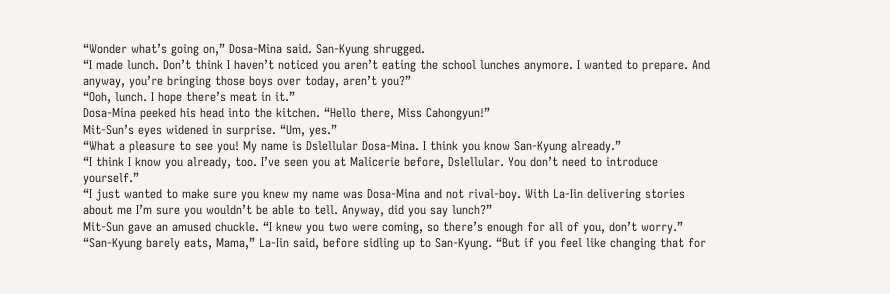“Wonder what’s going on,” Dosa-Mina said. San-Kyung shrugged.
“I made lunch. Don’t think I haven’t noticed you aren’t eating the school lunches anymore. I wanted to prepare. And anyway, you’re bringing those boys over today, aren’t you?”
“Ooh, lunch. I hope there’s meat in it.”
Dosa-Mina peeked his head into the kitchen. “Hello there, Miss Cahongyun!”
Mit-Sun’s eyes widened in surprise. “Um, yes.”
“What a pleasure to see you! My name is Dslellular Dosa-Mina. I think you know San-Kyung already.”
“I think I know you already, too. I’ve seen you at Malicerie before, Dslellular. You don’t need to introduce yourself.”
“I just wanted to make sure you knew my name was Dosa-Mina and not rival-boy. With La-Iin delivering stories about me I’m sure you wouldn’t be able to tell. Anyway, did you say lunch?”
Mit-Sun gave an amused chuckle. “I knew you two were coming, so there’s enough for all of you, don’t worry.”
“San-Kyung barely eats, Mama,” La-Iin said, before sidling up to San-Kyung. “But if you feel like changing that for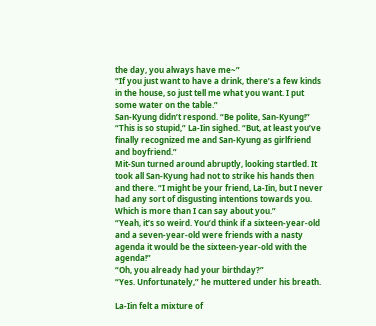the day, you always have me~”
“If you just want to have a drink, there’s a few kinds in the house, so just tell me what you want. I put some water on the table.”
San-Kyung didn’t respond. “Be polite, San-Kyung!”
“This is so stupid,” La-Iin sighed. “But, at least you’ve finally recognized me and San-Kyung as girlfriend and boyfriend.”
Mit-Sun turned around abruptly, looking startled. It took all San-Kyung had not to strike his hands then and there. “I might be your friend, La-Iin, but I never had any sort of disgusting intentions towards you. Which is more than I can say about you.”
“Yeah, it’s so weird. You’d think if a sixteen-year-old and a seven-year-old were friends with a nasty agenda it would be the sixteen-year-old with the agenda!”
“Oh, you already had your birthday?”
“Yes. Unfortunately,” he muttered under his breath.

La-Iin felt a mixture of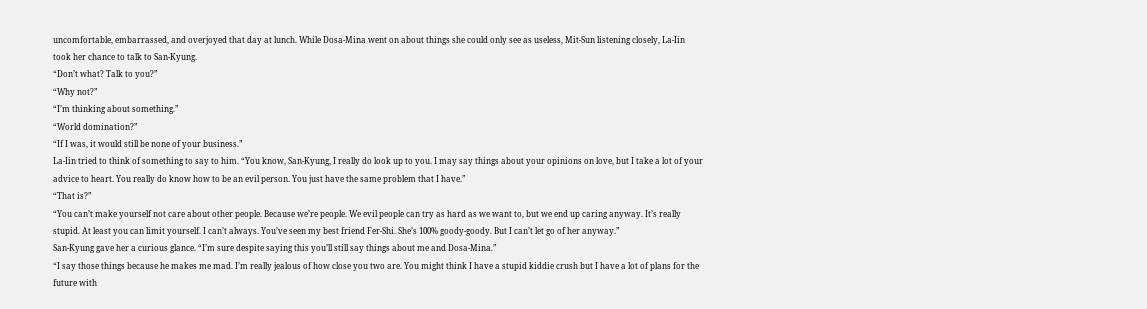uncomfortable, embarrassed, and overjoyed that day at lunch. While Dosa-Mina went on about things she could only see as useless, Mit-Sun listening closely, La-Iin took her chance to talk to San-Kyung.
“Don’t what? Talk to you?”
“Why not?”
“I’m thinking about something.”
“World domination?”
“If I was, it would still be none of your business.”
La-Iin tried to think of something to say to him. “You know, San-Kyung, I really do look up to you. I may say things about your opinions on love, but I take a lot of your advice to heart. You really do know how to be an evil person. You just have the same problem that I have.”
“That is?”
“You can’t make yourself not care about other people. Because we’re people. We evil people can try as hard as we want to, but we end up caring anyway. It’s really stupid. At least you can limit yourself. I can’t always. You’ve seen my best friend Fer-Shi. She’s 100% goody-goody. But I can’t let go of her anyway.”
San-Kyung gave her a curious glance. “I’m sure despite saying this you’ll still say things about me and Dosa-Mina.”
“I say those things because he makes me mad. I’m really jealous of how close you two are. You might think I have a stupid kiddie crush but I have a lot of plans for the future with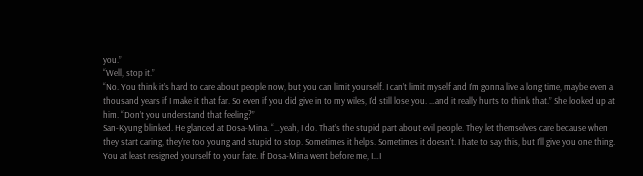you.”
“Well, stop it.”
“No. You think it’s hard to care about people now, but you can limit yourself. I can’t limit myself and I’m gonna live a long time, maybe even a thousand years if I make it that far. So even if you did give in to my wiles, I’d still lose you. …and it really hurts to think that.” She looked up at him. “Don’t you understand that feeling?”
San-Kyung blinked. He glanced at Dosa-Mina. “…yeah, I do. That’s the stupid part about evil people. They let themselves care because when they start caring, they’re too young and stupid to stop. Sometimes it helps. Sometimes it doesn’t. I hate to say this, but I’ll give you one thing. You at least resigned yourself to your fate. If Dosa-Mina went before me, I…I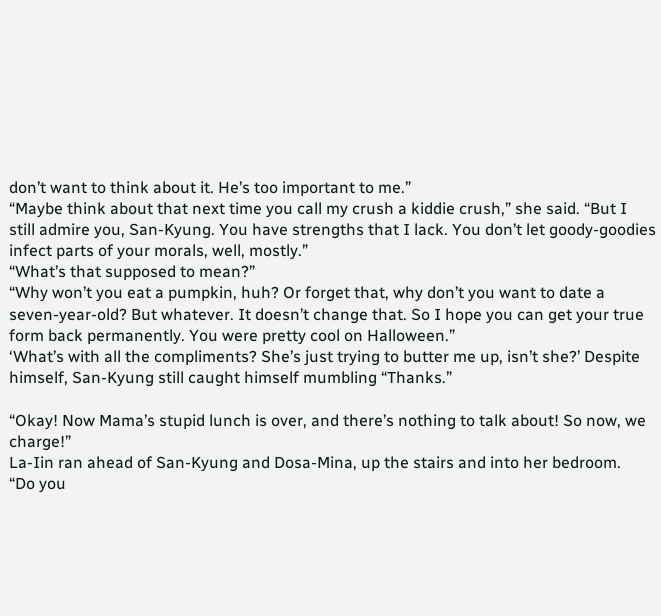don’t want to think about it. He’s too important to me.”
“Maybe think about that next time you call my crush a kiddie crush,” she said. “But I still admire you, San-Kyung. You have strengths that I lack. You don’t let goody-goodies infect parts of your morals, well, mostly.”
“What’s that supposed to mean?”
“Why won’t you eat a pumpkin, huh? Or forget that, why don’t you want to date a seven-year-old? But whatever. It doesn’t change that. So I hope you can get your true form back permanently. You were pretty cool on Halloween.”
‘What’s with all the compliments? She’s just trying to butter me up, isn’t she?’ Despite himself, San-Kyung still caught himself mumbling “Thanks.”

“Okay! Now Mama’s stupid lunch is over, and there’s nothing to talk about! So now, we charge!”
La-Iin ran ahead of San-Kyung and Dosa-Mina, up the stairs and into her bedroom.
“Do you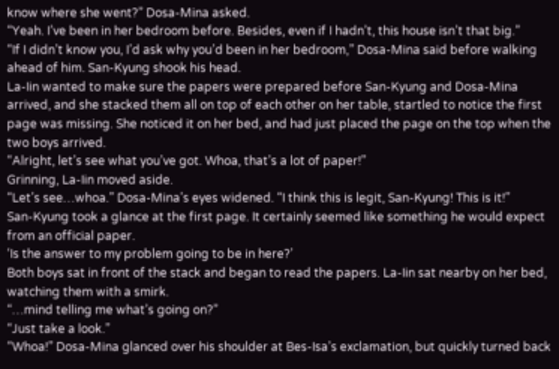know where she went?” Dosa-Mina asked.
“Yeah. I’ve been in her bedroom before. Besides, even if I hadn’t, this house isn’t that big.”
“If I didn’t know you, I’d ask why you’d been in her bedroom,” Dosa-Mina said before walking ahead of him. San-Kyung shook his head.
La-Iin wanted to make sure the papers were prepared before San-Kyung and Dosa-Mina arrived, and she stacked them all on top of each other on her table, startled to notice the first page was missing. She noticed it on her bed, and had just placed the page on the top when the two boys arrived.
“Alright, let’s see what you’ve got. Whoa, that’s a lot of paper!”
Grinning, La-Iin moved aside.
“Let’s see…whoa.” Dosa-Mina’s eyes widened. “I think this is legit, San-Kyung! This is it!”
San-Kyung took a glance at the first page. It certainly seemed like something he would expect from an official paper.
‘Is the answer to my problem going to be in here?’
Both boys sat in front of the stack and began to read the papers. La-Iin sat nearby on her bed, watching them with a smirk.
“…mind telling me what’s going on?”
“Just take a look.”
“Whoa!” Dosa-Mina glanced over his shoulder at Bes-Isa’s exclamation, but quickly turned back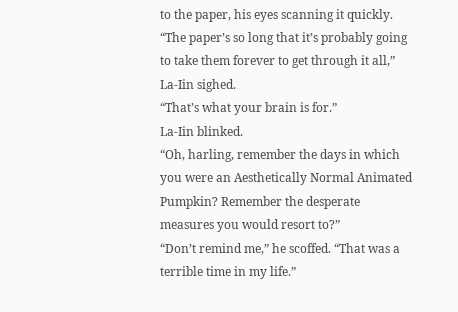to the paper, his eyes scanning it quickly.
“The paper’s so long that it’s probably going to take them forever to get through it all,” La-Iin sighed.
“That’s what your brain is for.”
La-Iin blinked.
“Oh, harling, remember the days in which you were an Aesthetically Normal Animated Pumpkin? Remember the desperate measures you would resort to?”
“Don’t remind me,” he scoffed. “That was a terrible time in my life.”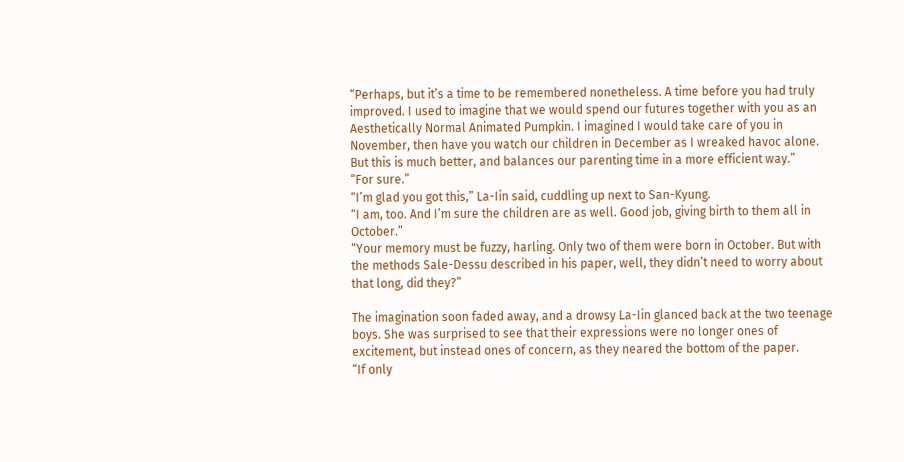“Perhaps, but it’s a time to be remembered nonetheless. A time before you had truly improved. I used to imagine that we would spend our futures together with you as an Aesthetically Normal Animated Pumpkin. I imagined I would take care of you in November, then have you watch our children in December as I wreaked havoc alone. But this is much better, and balances our parenting time in a more efficient way.”
“For sure.”
“I’m glad you got this,” La-Iin said, cuddling up next to San-Kyung.
“I am, too. And I’m sure the children are as well. Good job, giving birth to them all in October.”
“Your memory must be fuzzy, harling. Only two of them were born in October. But with the methods Sale-Dessu described in his paper, well, they didn’t need to worry about that long, did they?”

The imagination soon faded away, and a drowsy La-Iin glanced back at the two teenage boys. She was surprised to see that their expressions were no longer ones of excitement, but instead ones of concern, as they neared the bottom of the paper.
“If only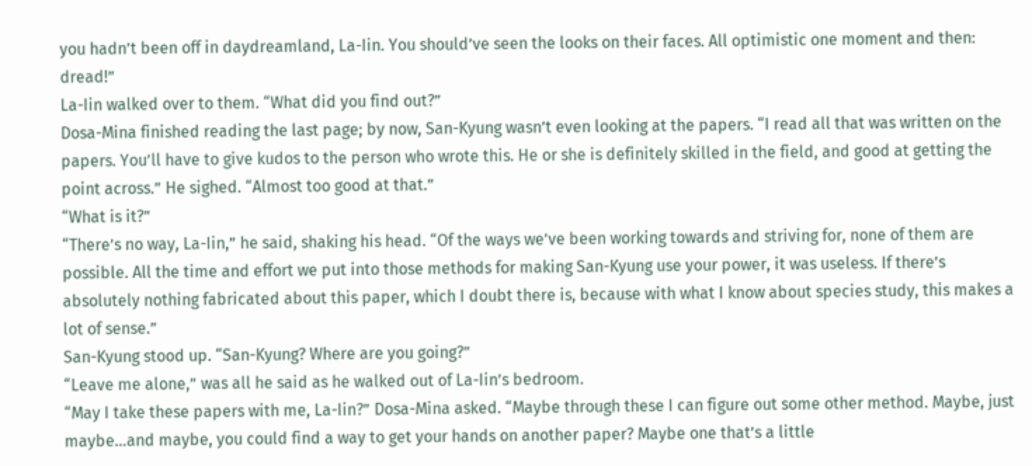you hadn’t been off in daydreamland, La-Iin. You should’ve seen the looks on their faces. All optimistic one moment and then: dread!”
La-Iin walked over to them. “What did you find out?”
Dosa-Mina finished reading the last page; by now, San-Kyung wasn’t even looking at the papers. “I read all that was written on the papers. You’ll have to give kudos to the person who wrote this. He or she is definitely skilled in the field, and good at getting the point across.” He sighed. “Almost too good at that.”
“What is it?”
“There’s no way, La-Iin,” he said, shaking his head. “Of the ways we’ve been working towards and striving for, none of them are possible. All the time and effort we put into those methods for making San-Kyung use your power, it was useless. If there’s absolutely nothing fabricated about this paper, which I doubt there is, because with what I know about species study, this makes a lot of sense.”
San-Kyung stood up. “San-Kyung? Where are you going?”
“Leave me alone,” was all he said as he walked out of La-Iin’s bedroom.
“May I take these papers with me, La-Iin?” Dosa-Mina asked. “Maybe through these I can figure out some other method. Maybe, just maybe…and maybe, you could find a way to get your hands on another paper? Maybe one that’s a little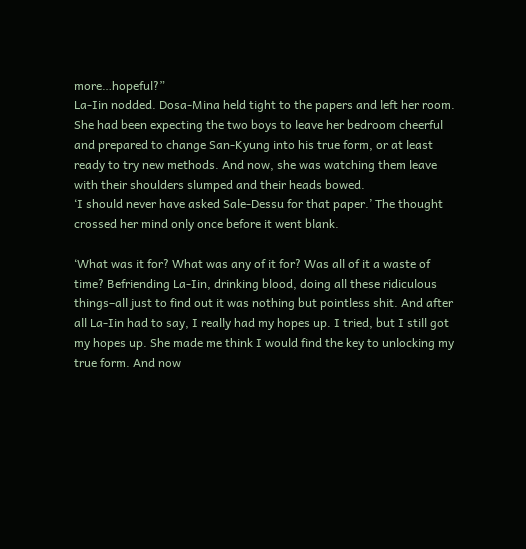more…hopeful?”
La-Iin nodded. Dosa-Mina held tight to the papers and left her room.
She had been expecting the two boys to leave her bedroom cheerful and prepared to change San-Kyung into his true form, or at least ready to try new methods. And now, she was watching them leave with their shoulders slumped and their heads bowed.
‘I should never have asked Sale-Dessu for that paper.’ The thought crossed her mind only once before it went blank.

‘What was it for? What was any of it for? Was all of it a waste of time? Befriending La-Iin, drinking blood, doing all these ridiculous things–all just to find out it was nothing but pointless shit. And after all La-Iin had to say, I really had my hopes up. I tried, but I still got my hopes up. She made me think I would find the key to unlocking my true form. And now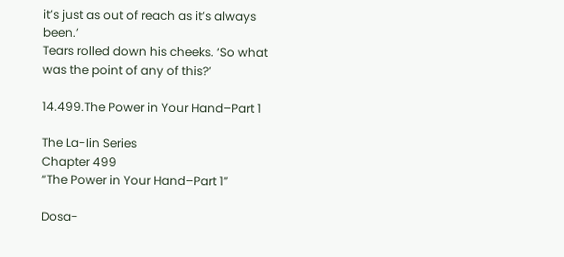it’s just as out of reach as it’s always been.’
Tears rolled down his cheeks. ‘So what was the point of any of this?’

14.499.The Power in Your Hand–Part 1

The La-Iin Series
Chapter 499
“The Power in Your Hand–Part 1”

Dosa-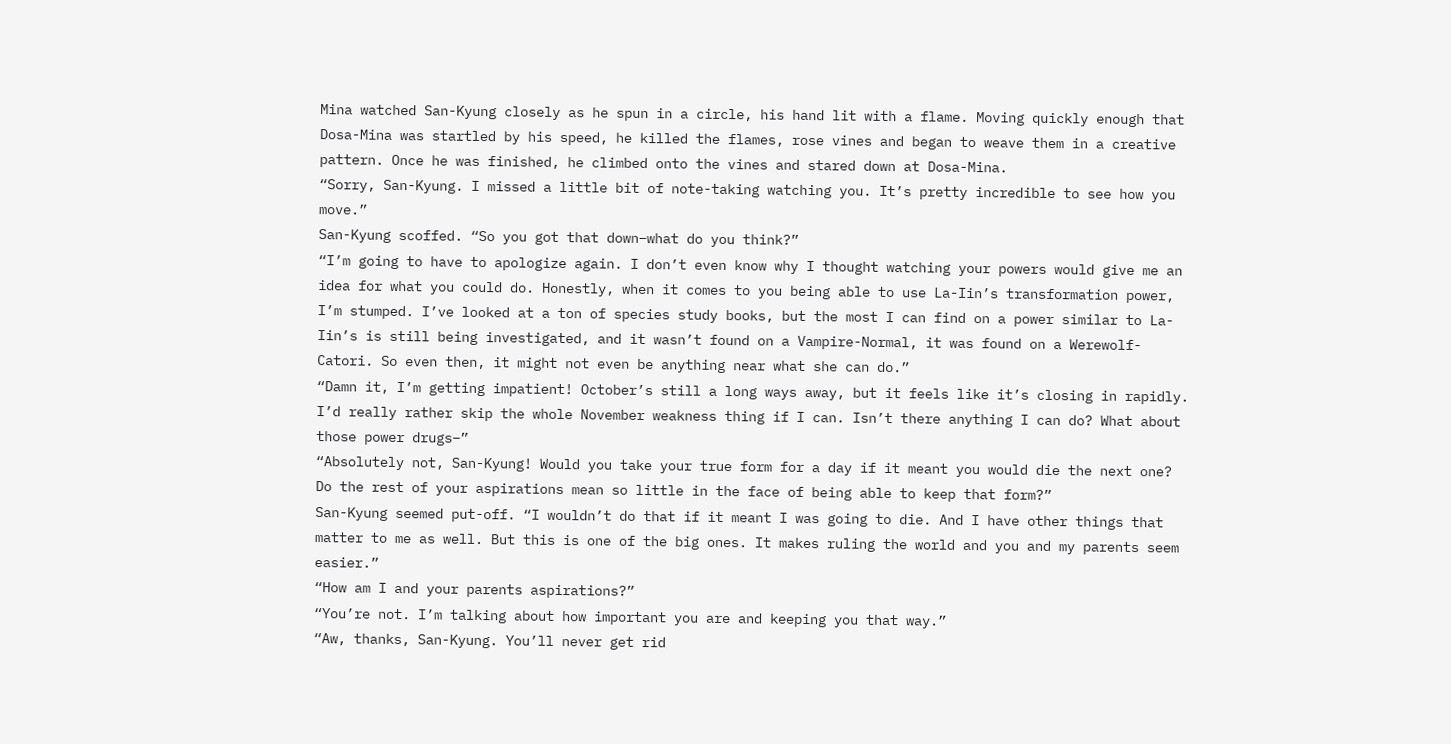Mina watched San-Kyung closely as he spun in a circle, his hand lit with a flame. Moving quickly enough that Dosa-Mina was startled by his speed, he killed the flames, rose vines and began to weave them in a creative pattern. Once he was finished, he climbed onto the vines and stared down at Dosa-Mina.
“Sorry, San-Kyung. I missed a little bit of note-taking watching you. It’s pretty incredible to see how you move.”
San-Kyung scoffed. “So you got that down–what do you think?”
“I’m going to have to apologize again. I don’t even know why I thought watching your powers would give me an idea for what you could do. Honestly, when it comes to you being able to use La-Iin’s transformation power, I’m stumped. I’ve looked at a ton of species study books, but the most I can find on a power similar to La-Iin’s is still being investigated, and it wasn’t found on a Vampire-Normal, it was found on a Werewolf-Catori. So even then, it might not even be anything near what she can do.”
“Damn it, I’m getting impatient! October’s still a long ways away, but it feels like it’s closing in rapidly. I’d really rather skip the whole November weakness thing if I can. Isn’t there anything I can do? What about those power drugs–”
“Absolutely not, San-Kyung! Would you take your true form for a day if it meant you would die the next one? Do the rest of your aspirations mean so little in the face of being able to keep that form?”
San-Kyung seemed put-off. “I wouldn’t do that if it meant I was going to die. And I have other things that matter to me as well. But this is one of the big ones. It makes ruling the world and you and my parents seem easier.”
“How am I and your parents aspirations?”
“You’re not. I’m talking about how important you are and keeping you that way.”
“Aw, thanks, San-Kyung. You’ll never get rid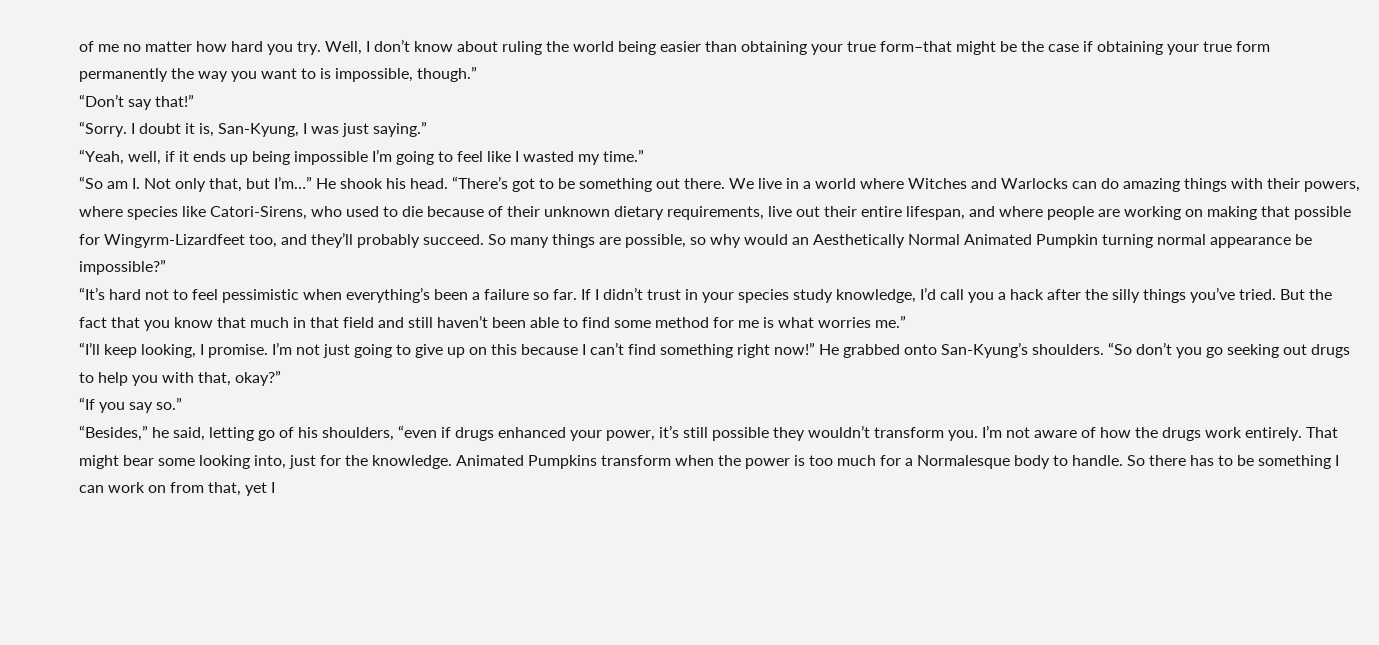of me no matter how hard you try. Well, I don’t know about ruling the world being easier than obtaining your true form–that might be the case if obtaining your true form permanently the way you want to is impossible, though.”
“Don’t say that!”
“Sorry. I doubt it is, San-Kyung, I was just saying.”
“Yeah, well, if it ends up being impossible I’m going to feel like I wasted my time.”
“So am I. Not only that, but I’m…” He shook his head. “There’s got to be something out there. We live in a world where Witches and Warlocks can do amazing things with their powers, where species like Catori-Sirens, who used to die because of their unknown dietary requirements, live out their entire lifespan, and where people are working on making that possible for Wingyrm-Lizardfeet too, and they’ll probably succeed. So many things are possible, so why would an Aesthetically Normal Animated Pumpkin turning normal appearance be impossible?”
“It’s hard not to feel pessimistic when everything’s been a failure so far. If I didn’t trust in your species study knowledge, I’d call you a hack after the silly things you’ve tried. But the fact that you know that much in that field and still haven’t been able to find some method for me is what worries me.”
“I’ll keep looking, I promise. I’m not just going to give up on this because I can’t find something right now!” He grabbed onto San-Kyung’s shoulders. “So don’t you go seeking out drugs to help you with that, okay?”
“If you say so.”
“Besides,” he said, letting go of his shoulders, “even if drugs enhanced your power, it’s still possible they wouldn’t transform you. I’m not aware of how the drugs work entirely. That might bear some looking into, just for the knowledge. Animated Pumpkins transform when the power is too much for a Normalesque body to handle. So there has to be something I can work on from that, yet I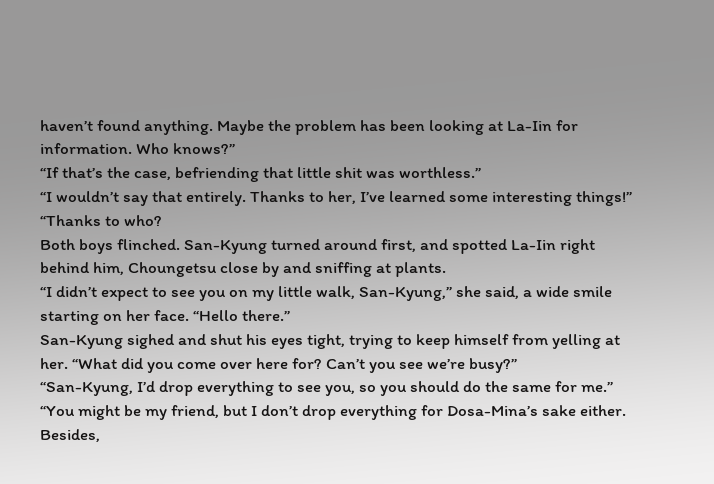haven’t found anything. Maybe the problem has been looking at La-Iin for information. Who knows?”
“If that’s the case, befriending that little shit was worthless.”
“I wouldn’t say that entirely. Thanks to her, I’ve learned some interesting things!”
“Thanks to who?
Both boys flinched. San-Kyung turned around first, and spotted La-Iin right behind him, Choungetsu close by and sniffing at plants.
“I didn’t expect to see you on my little walk, San-Kyung,” she said, a wide smile starting on her face. “Hello there.”
San-Kyung sighed and shut his eyes tight, trying to keep himself from yelling at her. “What did you come over here for? Can’t you see we’re busy?”
“San-Kyung, I’d drop everything to see you, so you should do the same for me.”
“You might be my friend, but I don’t drop everything for Dosa-Mina’s sake either. Besides,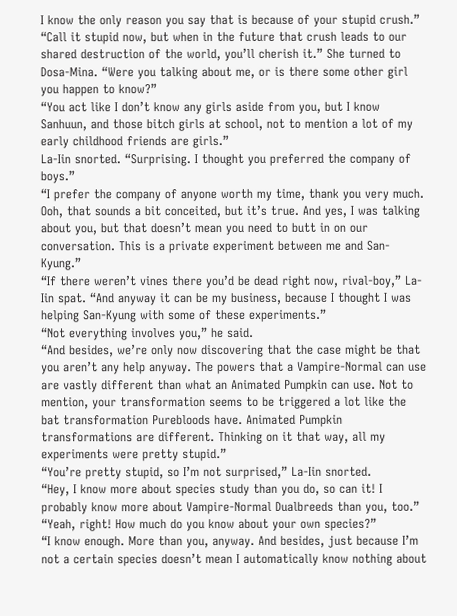I know the only reason you say that is because of your stupid crush.”
“Call it stupid now, but when in the future that crush leads to our shared destruction of the world, you’ll cherish it.” She turned to Dosa-Mina. “Were you talking about me, or is there some other girl you happen to know?”
“You act like I don’t know any girls aside from you, but I know Sanhuun, and those bitch girls at school, not to mention a lot of my early childhood friends are girls.”
La-Iin snorted. “Surprising. I thought you preferred the company of boys.”
“I prefer the company of anyone worth my time, thank you very much. Ooh, that sounds a bit conceited, but it’s true. And yes, I was talking about you, but that doesn’t mean you need to butt in on our conversation. This is a private experiment between me and San-Kyung.”
“If there weren’t vines there you’d be dead right now, rival-boy,” La-Iin spat. “And anyway it can be my business, because I thought I was helping San-Kyung with some of these experiments.”
“Not everything involves you,” he said.
“And besides, we’re only now discovering that the case might be that you aren’t any help anyway. The powers that a Vampire-Normal can use are vastly different than what an Animated Pumpkin can use. Not to mention, your transformation seems to be triggered a lot like the bat transformation Purebloods have. Animated Pumpkin transformations are different. Thinking on it that way, all my experiments were pretty stupid.”
“You’re pretty stupid, so I’m not surprised,” La-Iin snorted.
“Hey, I know more about species study than you do, so can it! I probably know more about Vampire-Normal Dualbreeds than you, too.”
“Yeah, right! How much do you know about your own species?”
“I know enough. More than you, anyway. And besides, just because I’m not a certain species doesn’t mean I automatically know nothing about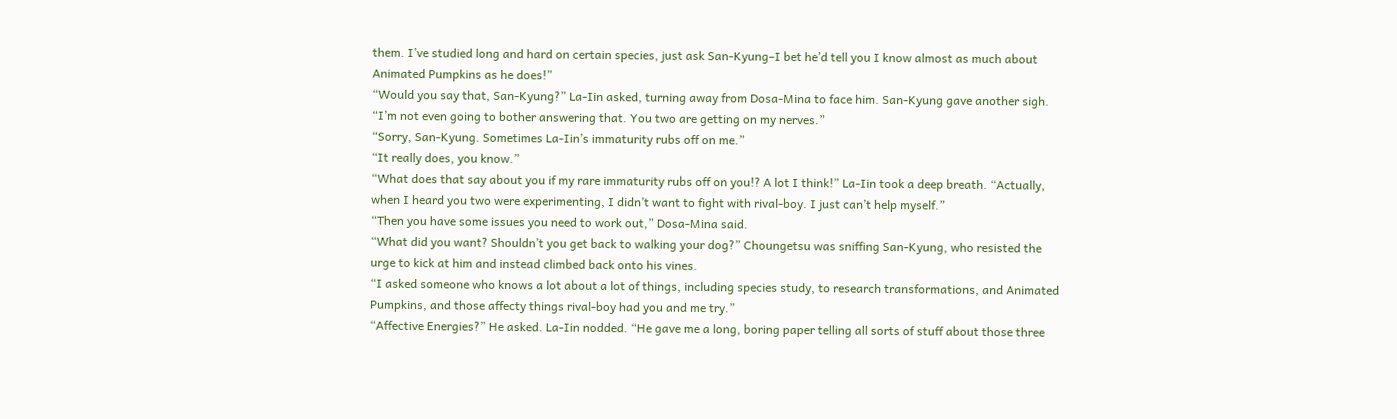them. I’ve studied long and hard on certain species, just ask San-Kyung–I bet he’d tell you I know almost as much about Animated Pumpkins as he does!”
“Would you say that, San-Kyung?” La-Iin asked, turning away from Dosa-Mina to face him. San-Kyung gave another sigh. “I’m not even going to bother answering that. You two are getting on my nerves.”
“Sorry, San-Kyung. Sometimes La-Iin’s immaturity rubs off on me.”
“It really does, you know.”
“What does that say about you if my rare immaturity rubs off on you!? A lot I think!” La-Iin took a deep breath. “Actually, when I heard you two were experimenting, I didn’t want to fight with rival-boy. I just can’t help myself.”
“Then you have some issues you need to work out,” Dosa-Mina said.
“What did you want? Shouldn’t you get back to walking your dog?” Choungetsu was sniffing San-Kyung, who resisted the urge to kick at him and instead climbed back onto his vines.
“I asked someone who knows a lot about a lot of things, including species study, to research transformations, and Animated Pumpkins, and those affecty things rival-boy had you and me try.”
“Affective Energies?” He asked. La-Iin nodded. “He gave me a long, boring paper telling all sorts of stuff about those three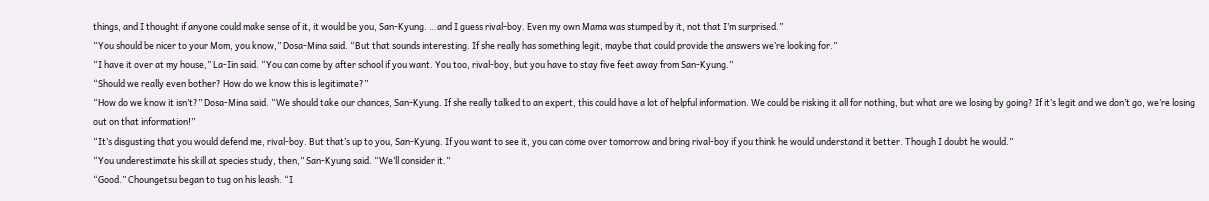things, and I thought if anyone could make sense of it, it would be you, San-Kyung. …and I guess rival-boy. Even my own Mama was stumped by it, not that I’m surprised.”
“You should be nicer to your Mom, you know,” Dosa-Mina said. “But that sounds interesting. If she really has something legit, maybe that could provide the answers we’re looking for.”
“I have it over at my house,” La-Iin said. “You can come by after school if you want. You too, rival-boy, but you have to stay five feet away from San-Kyung.”
“Should we really even bother? How do we know this is legitimate?”
“How do we know it isn’t?” Dosa-Mina said. “We should take our chances, San-Kyung. If she really talked to an expert, this could have a lot of helpful information. We could be risking it all for nothing, but what are we losing by going? If it’s legit and we don’t go, we’re losing out on that information!”
“It’s disgusting that you would defend me, rival-boy. But that’s up to you, San-Kyung. If you want to see it, you can come over tomorrow and bring rival-boy if you think he would understand it better. Though I doubt he would.”
“You underestimate his skill at species study, then,” San-Kyung said. “We’ll consider it.”
“Good.” Choungetsu began to tug on his leash. “I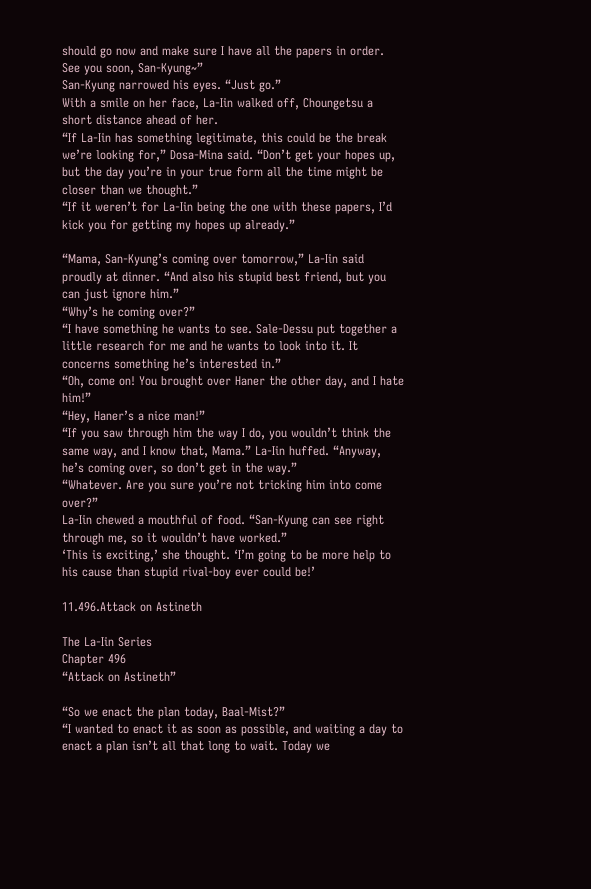should go now and make sure I have all the papers in order. See you soon, San-Kyung~”
San-Kyung narrowed his eyes. “Just go.”
With a smile on her face, La-Iin walked off, Choungetsu a short distance ahead of her.
“If La-Iin has something legitimate, this could be the break we’re looking for,” Dosa-Mina said. “Don’t get your hopes up, but the day you’re in your true form all the time might be closer than we thought.”
“If it weren’t for La-Iin being the one with these papers, I’d kick you for getting my hopes up already.”

“Mama, San-Kyung’s coming over tomorrow,” La-Iin said proudly at dinner. “And also his stupid best friend, but you can just ignore him.”
“Why’s he coming over?”
“I have something he wants to see. Sale-Dessu put together a little research for me and he wants to look into it. It concerns something he’s interested in.”
“Oh, come on! You brought over Haner the other day, and I hate him!”
“Hey, Haner’s a nice man!”
“If you saw through him the way I do, you wouldn’t think the same way, and I know that, Mama.” La-Iin huffed. “Anyway, he’s coming over, so don’t get in the way.”
“Whatever. Are you sure you’re not tricking him into come over?”
La-Iin chewed a mouthful of food. “San-Kyung can see right through me, so it wouldn’t have worked.”
‘This is exciting,’ she thought. ‘I’m going to be more help to his cause than stupid rival-boy ever could be!’

11.496.Attack on Astineth

The La-Iin Series
Chapter 496
“Attack on Astineth”

“So we enact the plan today, Baal-Mist?”
“I wanted to enact it as soon as possible, and waiting a day to enact a plan isn’t all that long to wait. Today we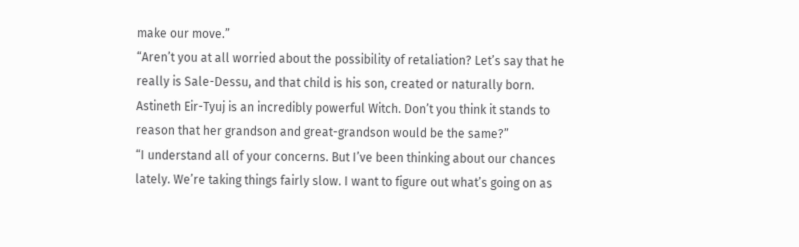make our move.”
“Aren’t you at all worried about the possibility of retaliation? Let’s say that he really is Sale-Dessu, and that child is his son, created or naturally born. Astineth Eir-Tyuj is an incredibly powerful Witch. Don’t you think it stands to reason that her grandson and great-grandson would be the same?”
“I understand all of your concerns. But I’ve been thinking about our chances lately. We’re taking things fairly slow. I want to figure out what’s going on as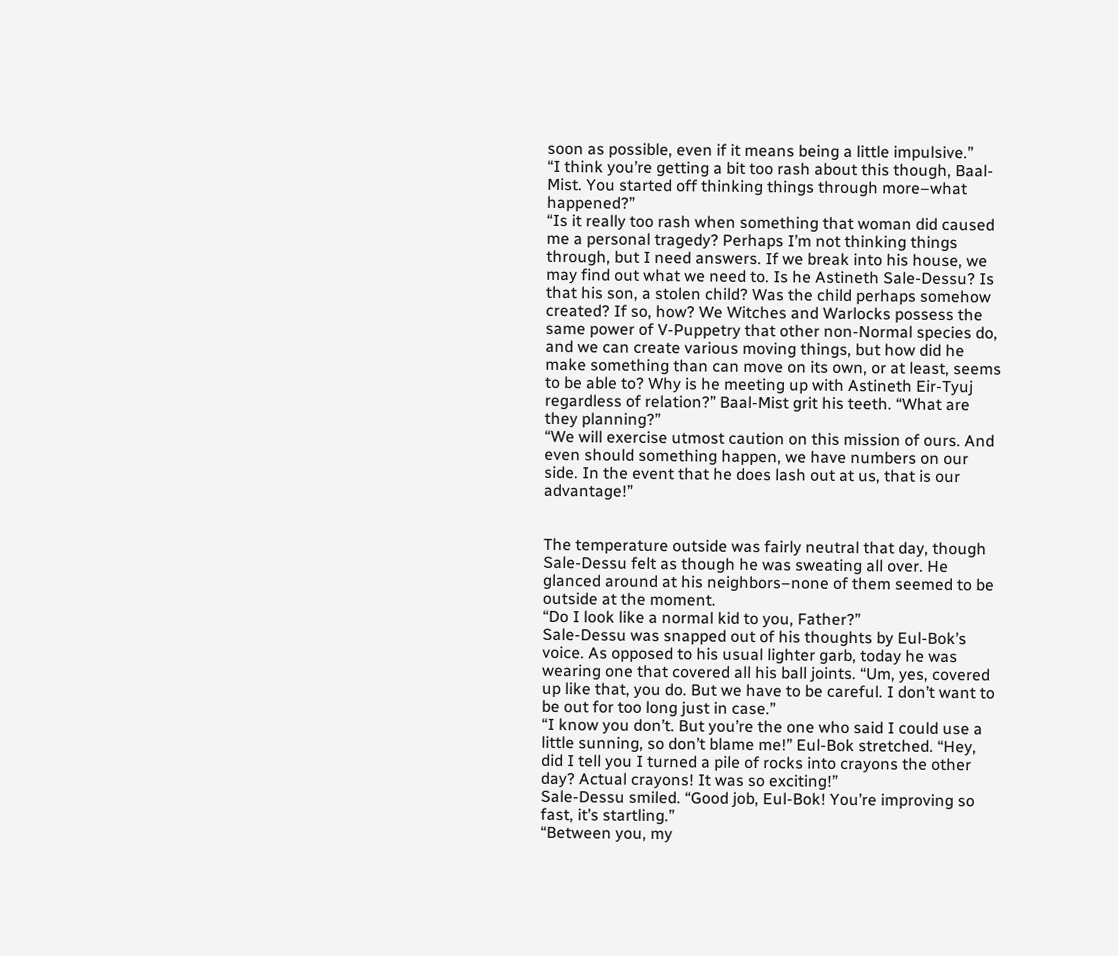soon as possible, even if it means being a little impulsive.”
“I think you’re getting a bit too rash about this though, Baal-Mist. You started off thinking things through more–what happened?”
“Is it really too rash when something that woman did caused me a personal tragedy? Perhaps I’m not thinking things through, but I need answers. If we break into his house, we may find out what we need to. Is he Astineth Sale-Dessu? Is that his son, a stolen child? Was the child perhaps somehow created? If so, how? We Witches and Warlocks possess the same power of V-Puppetry that other non-Normal species do, and we can create various moving things, but how did he make something than can move on its own, or at least, seems to be able to? Why is he meeting up with Astineth Eir-Tyuj regardless of relation?” Baal-Mist grit his teeth. “What are they planning?”
“We will exercise utmost caution on this mission of ours. And even should something happen, we have numbers on our side. In the event that he does lash out at us, that is our advantage!”


The temperature outside was fairly neutral that day, though Sale-Dessu felt as though he was sweating all over. He glanced around at his neighbors–none of them seemed to be outside at the moment.
“Do I look like a normal kid to you, Father?”
Sale-Dessu was snapped out of his thoughts by Eul-Bok’s voice. As opposed to his usual lighter garb, today he was wearing one that covered all his ball joints. “Um, yes, covered up like that, you do. But we have to be careful. I don’t want to be out for too long just in case.”
“I know you don’t. But you’re the one who said I could use a little sunning, so don’t blame me!” Eul-Bok stretched. “Hey, did I tell you I turned a pile of rocks into crayons the other day? Actual crayons! It was so exciting!”
Sale-Dessu smiled. “Good job, Eul-Bok! You’re improving so fast, it’s startling.”
“Between you, my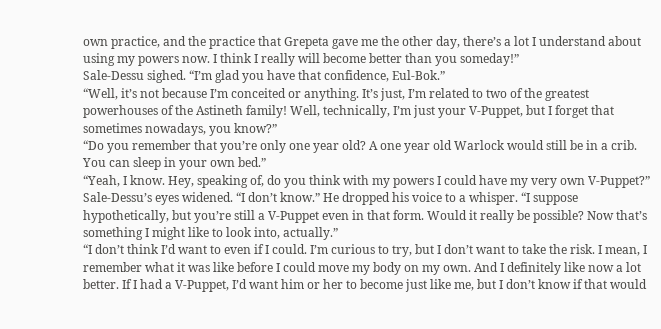own practice, and the practice that Grepeta gave me the other day, there’s a lot I understand about using my powers now. I think I really will become better than you someday!”
Sale-Dessu sighed. “I’m glad you have that confidence, Eul-Bok.”
“Well, it’s not because I’m conceited or anything. It’s just, I’m related to two of the greatest powerhouses of the Astineth family! Well, technically, I’m just your V-Puppet, but I forget that sometimes nowadays, you know?”
“Do you remember that you’re only one year old? A one year old Warlock would still be in a crib. You can sleep in your own bed.”
“Yeah, I know. Hey, speaking of, do you think with my powers I could have my very own V-Puppet?”
Sale-Dessu’s eyes widened. “I don’t know.” He dropped his voice to a whisper. “I suppose hypothetically, but you’re still a V-Puppet even in that form. Would it really be possible? Now that’s something I might like to look into, actually.”
“I don’t think I’d want to even if I could. I’m curious to try, but I don’t want to take the risk. I mean, I remember what it was like before I could move my body on my own. And I definitely like now a lot better. If I had a V-Puppet, I’d want him or her to become just like me, but I don’t know if that would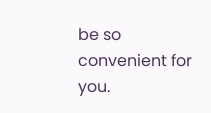be so convenient for you.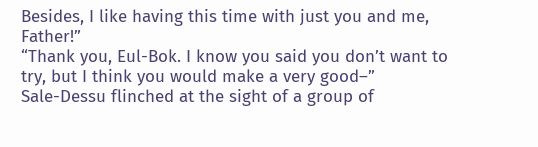Besides, I like having this time with just you and me, Father!”
“Thank you, Eul-Bok. I know you said you don’t want to try, but I think you would make a very good–”
Sale-Dessu flinched at the sight of a group of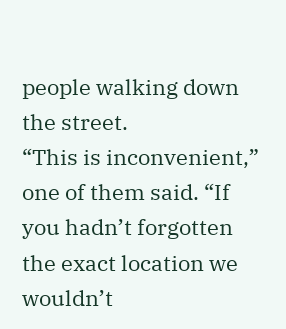people walking down the street.
“This is inconvenient,” one of them said. “If you hadn’t forgotten the exact location we wouldn’t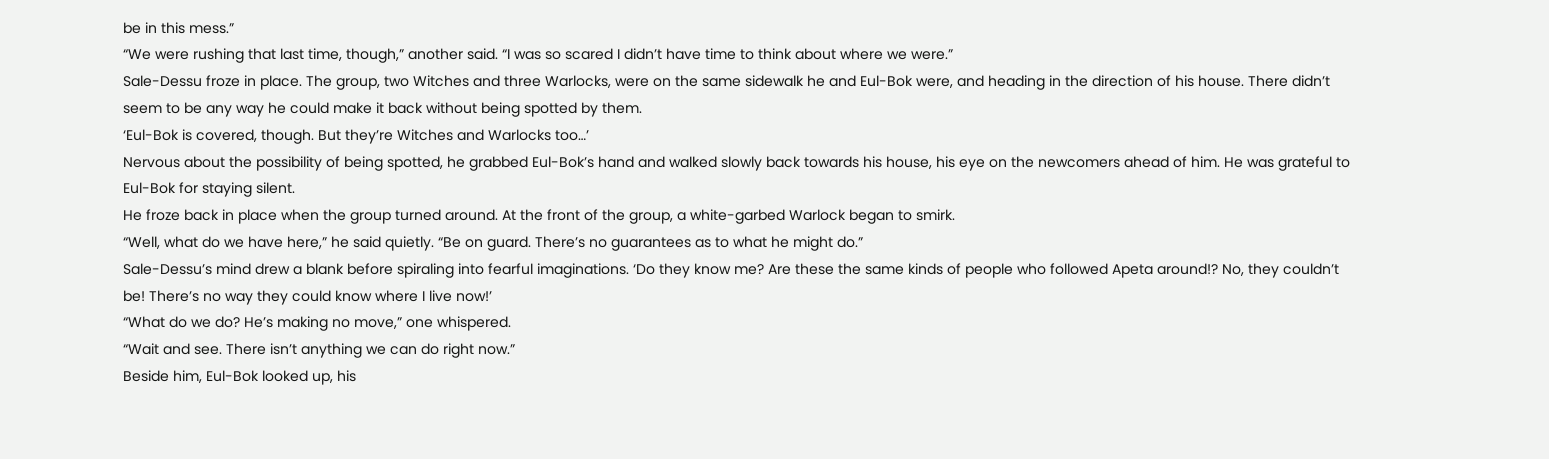be in this mess.”
“We were rushing that last time, though,” another said. “I was so scared I didn’t have time to think about where we were.”
Sale-Dessu froze in place. The group, two Witches and three Warlocks, were on the same sidewalk he and Eul-Bok were, and heading in the direction of his house. There didn’t seem to be any way he could make it back without being spotted by them.
‘Eul-Bok is covered, though. But they’re Witches and Warlocks too…’
Nervous about the possibility of being spotted, he grabbed Eul-Bok’s hand and walked slowly back towards his house, his eye on the newcomers ahead of him. He was grateful to Eul-Bok for staying silent.
He froze back in place when the group turned around. At the front of the group, a white-garbed Warlock began to smirk.
“Well, what do we have here,” he said quietly. “Be on guard. There’s no guarantees as to what he might do.”
Sale-Dessu’s mind drew a blank before spiraling into fearful imaginations. ‘Do they know me? Are these the same kinds of people who followed Apeta around!? No, they couldn’t be! There’s no way they could know where I live now!’
“What do we do? He’s making no move,” one whispered.
“Wait and see. There isn’t anything we can do right now.”
Beside him, Eul-Bok looked up, his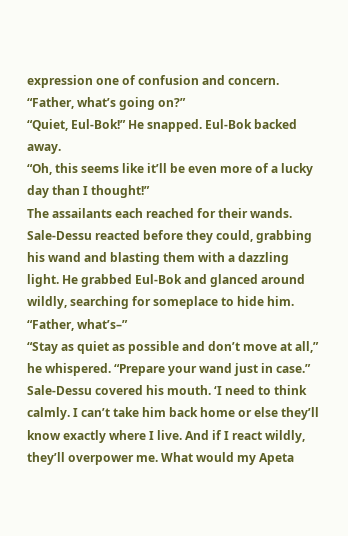expression one of confusion and concern.
“Father, what’s going on?”
“Quiet, Eul-Bok!” He snapped. Eul-Bok backed away.
“Oh, this seems like it’ll be even more of a lucky day than I thought!”
The assailants each reached for their wands. Sale-Dessu reacted before they could, grabbing his wand and blasting them with a dazzling light. He grabbed Eul-Bok and glanced around wildly, searching for someplace to hide him.
“Father, what’s–”
“Stay as quiet as possible and don’t move at all,” he whispered. “Prepare your wand just in case.”
Sale-Dessu covered his mouth. ‘I need to think calmly. I can’t take him back home or else they’ll know exactly where I live. And if I react wildly, they’ll overpower me. What would my Apeta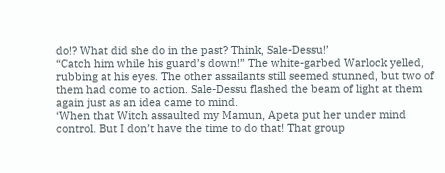do!? What did she do in the past? Think, Sale-Dessu!’
“Catch him while his guard’s down!” The white-garbed Warlock yelled, rubbing at his eyes. The other assailants still seemed stunned, but two of them had come to action. Sale-Dessu flashed the beam of light at them again just as an idea came to mind.
‘When that Witch assaulted my Mamun, Apeta put her under mind control. But I don’t have the time to do that! That group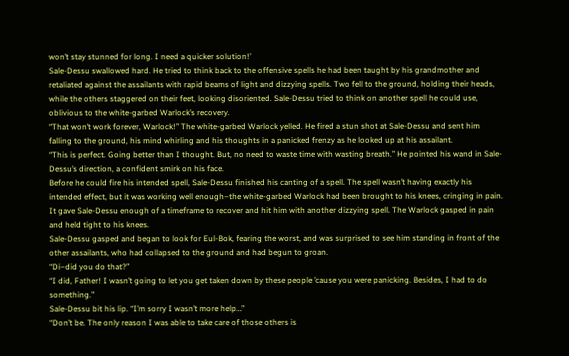won’t stay stunned for long. I need a quicker solution!’
Sale-Dessu swallowed hard. He tried to think back to the offensive spells he had been taught by his grandmother and retaliated against the assailants with rapid beams of light and dizzying spells. Two fell to the ground, holding their heads, while the others staggered on their feet, looking disoriented. Sale-Dessu tried to think on another spell he could use, oblivious to the white-garbed Warlock’s recovery.
“That won’t work forever, Warlock!” The white-garbed Warlock yelled. He fired a stun shot at Sale-Dessu and sent him falling to the ground, his mind whirling and his thoughts in a panicked frenzy as he looked up at his assailant.
“This is perfect. Going better than I thought. But, no need to waste time with wasting breath.” He pointed his wand in Sale-Dessu’s direction, a confident smirk on his face.
Before he could fire his intended spell, Sale-Dessu finished his canting of a spell. The spell wasn’t having exactly his intended effect, but it was working well enough–the white-garbed Warlock had been brought to his knees, cringing in pain. It gave Sale-Dessu enough of a timeframe to recover and hit him with another dizzying spell. The Warlock gasped in pain and held tight to his knees.
Sale-Dessu gasped and began to look for Eul-Bok, fearing the worst, and was surprised to see him standing in front of the other assailants, who had collapsed to the ground and had begun to groan.
“Di–did you do that?”
“I did, Father! I wasn’t going to let you get taken down by these people ’cause you were panicking. Besides, I had to do something.”
Sale-Dessu bit his lip. “I’m sorry I wasn’t more help…”
“Don’t be. The only reason I was able to take care of those others is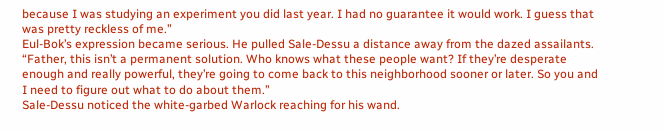because I was studying an experiment you did last year. I had no guarantee it would work. I guess that was pretty reckless of me.”
Eul-Bok’s expression became serious. He pulled Sale-Dessu a distance away from the dazed assailants. “Father, this isn’t a permanent solution. Who knows what these people want? If they’re desperate enough and really powerful, they’re going to come back to this neighborhood sooner or later. So you and I need to figure out what to do about them.”
Sale-Dessu noticed the white-garbed Warlock reaching for his wand.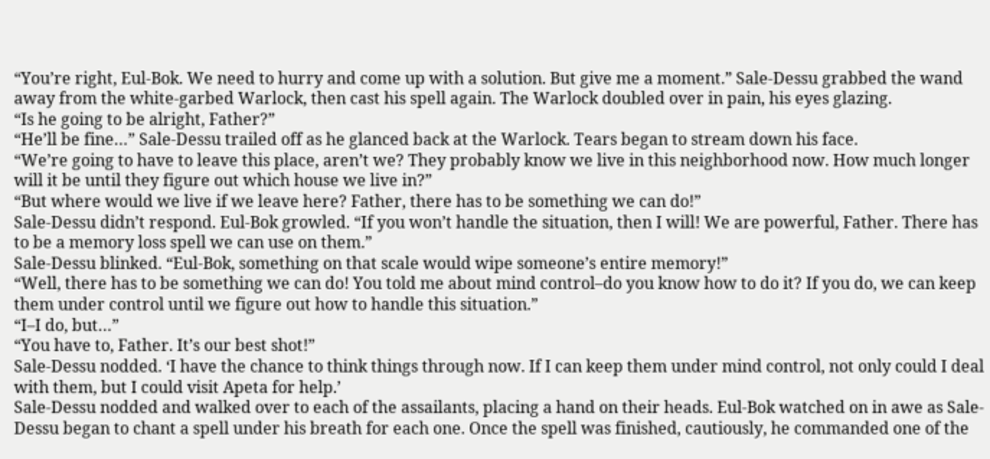“You’re right, Eul-Bok. We need to hurry and come up with a solution. But give me a moment.” Sale-Dessu grabbed the wand away from the white-garbed Warlock, then cast his spell again. The Warlock doubled over in pain, his eyes glazing.
“Is he going to be alright, Father?”
“He’ll be fine…” Sale-Dessu trailed off as he glanced back at the Warlock. Tears began to stream down his face.
“We’re going to have to leave this place, aren’t we? They probably know we live in this neighborhood now. How much longer will it be until they figure out which house we live in?”
“But where would we live if we leave here? Father, there has to be something we can do!”
Sale-Dessu didn’t respond. Eul-Bok growled. “If you won’t handle the situation, then I will! We are powerful, Father. There has to be a memory loss spell we can use on them.”
Sale-Dessu blinked. “Eul-Bok, something on that scale would wipe someone’s entire memory!”
“Well, there has to be something we can do! You told me about mind control–do you know how to do it? If you do, we can keep them under control until we figure out how to handle this situation.”
“I–I do, but…”
“You have to, Father. It’s our best shot!”
Sale-Dessu nodded. ‘I have the chance to think things through now. If I can keep them under mind control, not only could I deal with them, but I could visit Apeta for help.’
Sale-Dessu nodded and walked over to each of the assailants, placing a hand on their heads. Eul-Bok watched on in awe as Sale-Dessu began to chant a spell under his breath for each one. Once the spell was finished, cautiously, he commanded one of the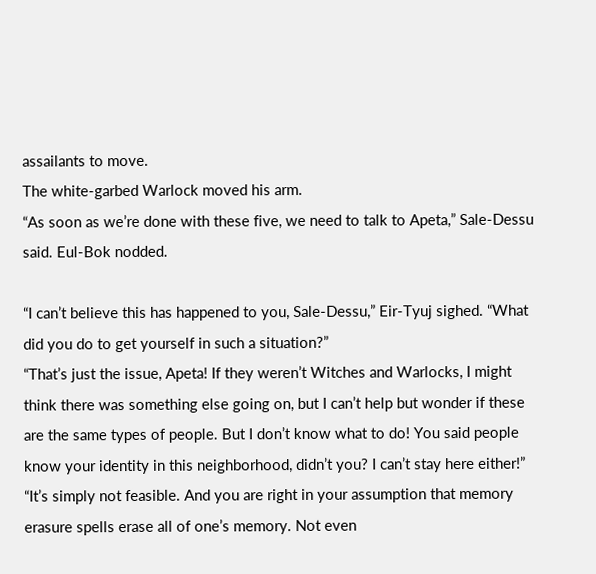assailants to move.
The white-garbed Warlock moved his arm.
“As soon as we’re done with these five, we need to talk to Apeta,” Sale-Dessu said. Eul-Bok nodded.

“I can’t believe this has happened to you, Sale-Dessu,” Eir-Tyuj sighed. “What did you do to get yourself in such a situation?”
“That’s just the issue, Apeta! If they weren’t Witches and Warlocks, I might think there was something else going on, but I can’t help but wonder if these are the same types of people. But I don’t know what to do! You said people know your identity in this neighborhood, didn’t you? I can’t stay here either!”
“It’s simply not feasible. And you are right in your assumption that memory erasure spells erase all of one’s memory. Not even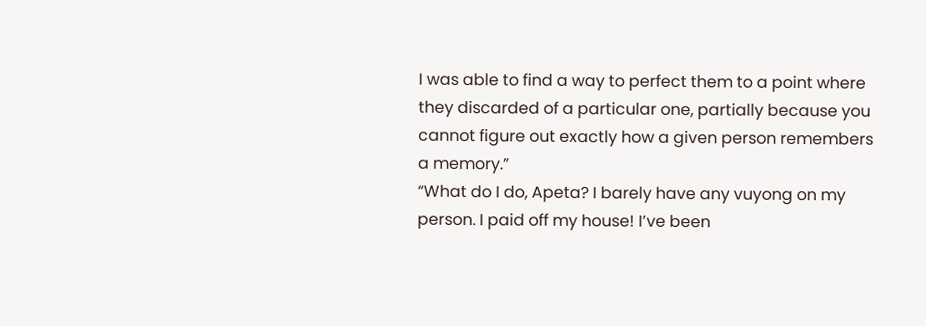I was able to find a way to perfect them to a point where they discarded of a particular one, partially because you cannot figure out exactly how a given person remembers a memory.”
“What do I do, Apeta? I barely have any vuyong on my person. I paid off my house! I’ve been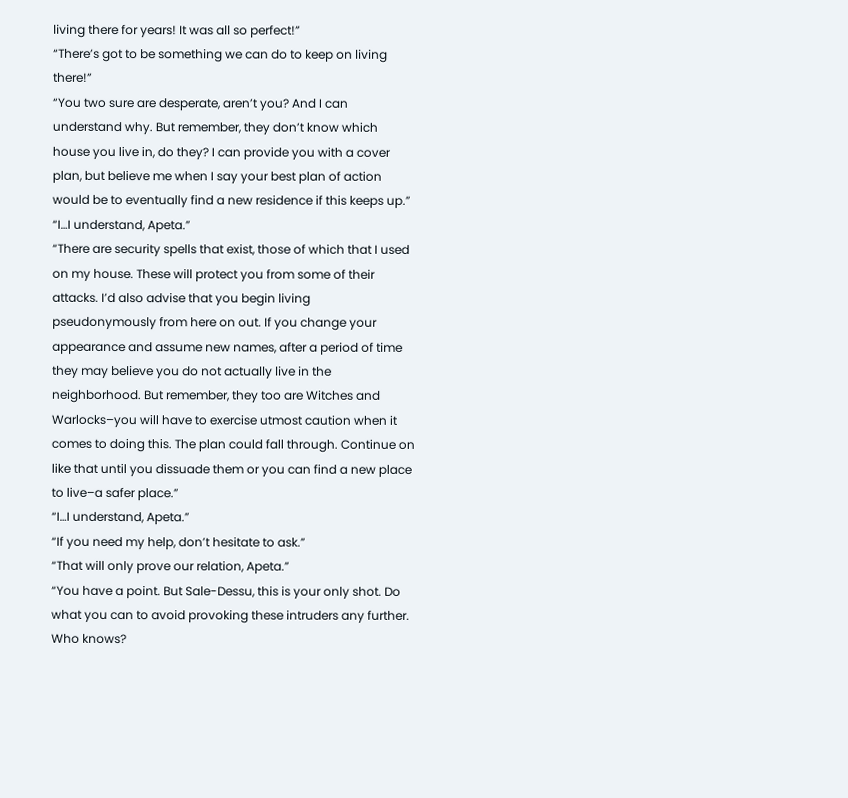living there for years! It was all so perfect!”
“There’s got to be something we can do to keep on living there!”
“You two sure are desperate, aren’t you? And I can understand why. But remember, they don’t know which house you live in, do they? I can provide you with a cover plan, but believe me when I say your best plan of action would be to eventually find a new residence if this keeps up.”
“I…I understand, Apeta.”
“There are security spells that exist, those of which that I used on my house. These will protect you from some of their attacks. I’d also advise that you begin living pseudonymously from here on out. If you change your appearance and assume new names, after a period of time they may believe you do not actually live in the neighborhood. But remember, they too are Witches and Warlocks–you will have to exercise utmost caution when it comes to doing this. The plan could fall through. Continue on like that until you dissuade them or you can find a new place to live–a safer place.”
“I…I understand, Apeta.”
“If you need my help, don’t hesitate to ask.”
“That will only prove our relation, Apeta.”
“You have a point. But Sale-Dessu, this is your only shot. Do what you can to avoid provoking these intruders any further. Who knows?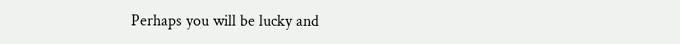Perhaps you will be lucky and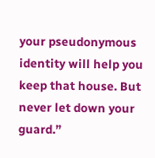your pseudonymous identity will help you keep that house. But never let down your guard.”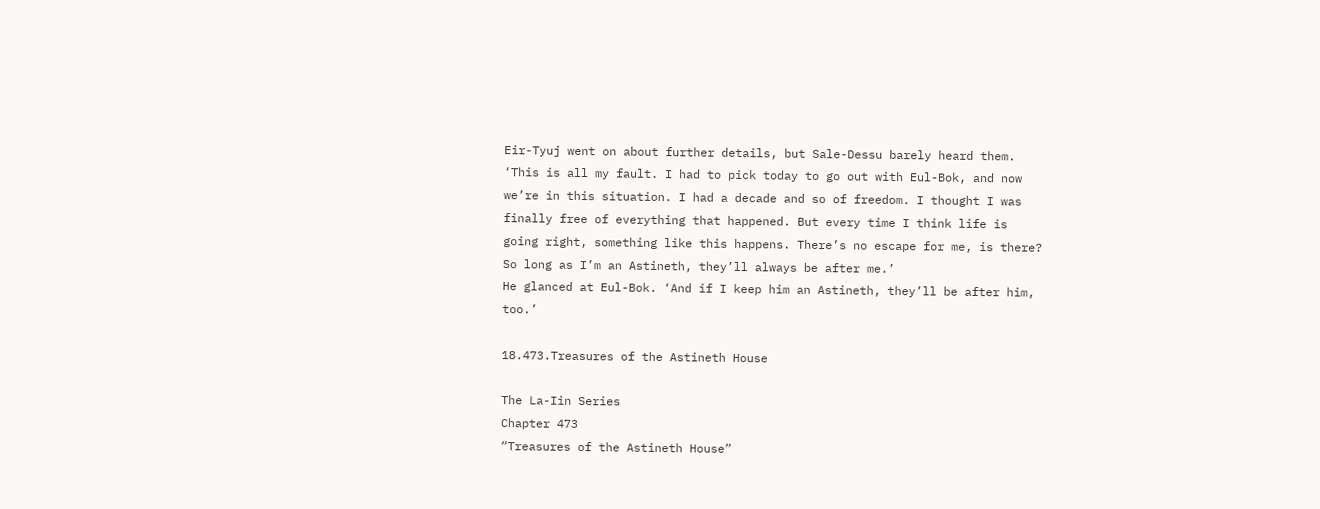Eir-Tyuj went on about further details, but Sale-Dessu barely heard them. ‘This is all my fault. I had to pick today to go out with Eul-Bok, and now we’re in this situation. I had a decade and so of freedom. I thought I was finally free of everything that happened. But every time I think life is going right, something like this happens. There’s no escape for me, is there? So long as I’m an Astineth, they’ll always be after me.’
He glanced at Eul-Bok. ‘And if I keep him an Astineth, they’ll be after him, too.’

18.473.Treasures of the Astineth House

The La-Iin Series
Chapter 473
“Treasures of the Astineth House”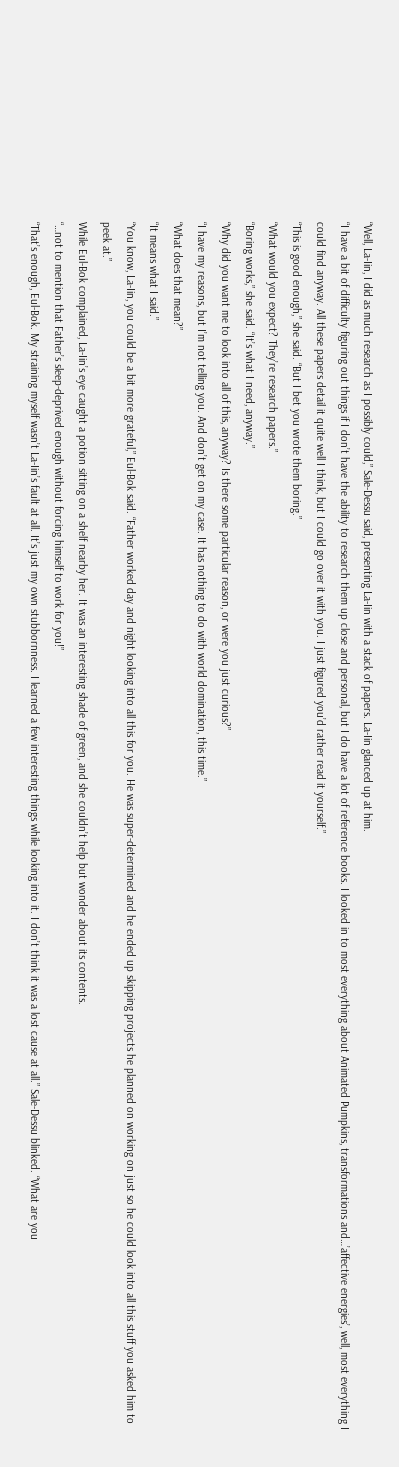“Well, La-Iin, I did as much research as I possibly could,” Sale-Dessu said, presenting La-Iin with a stack of papers. La-Iin glanced up at him.
“I have a bit of difficulty figuring out things if I don’t have the ability to research them up close and personal, but I do have a lot of reference books. I looked in to most everything about Animated Pumpkins, transformations and…’affective energies’, well, most everything I could find anyway. All these papers detail it quite well I think, but I could go over it with you. I just figured you’d rather read it yourself.”
“This is good enough,” she said. “But I bet you wrote them boring.”
“What would you expect? They’re research papers.”
“Boring works,” she said. “It’s what I need, anyway.”
“Why did you want me to look into all of this, anyway? Is there some particular reason, or were you just curious?”
“I have my reasons, but I’m not telling you. And don’t get on my case. It has nothing to do with world domination, this time.”
“What does that mean?”
“It means what I said.”
“You know, La-Iin, you could be a bit more grateful,” Eul-Bok said. “Father worked day and night looking into all this for you. He was super-determined and he ended up skipping projects he planned on working on just so he could look into all this stuff you asked him to peek at.”
While Eul-Bok complained, La-Iin’s eye caught a potion sitting on a shelf nearby her. It was an interesting shade of green, and she couldn’t help but wonder about its contents.
“…not to mention that Father’s sleep-deprived enough without forcing himself to work for you!”
“That’s enough, Eul-Bok. My straining myself wasn’t La-Iin’s fault at all. It’s just my own stubbornness. I learned a few interesting things while looking into it. I don’t think it was a lost cause at all.” Sale-Dessu blinked. “What are you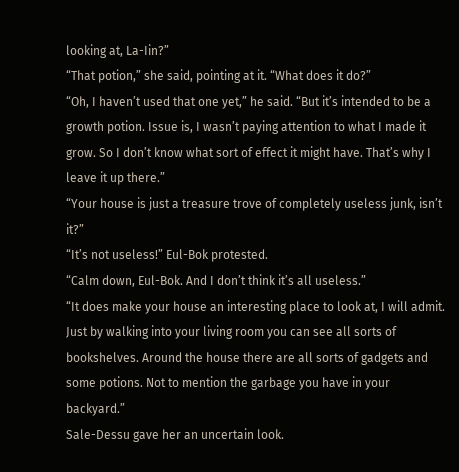looking at, La-Iin?”
“That potion,” she said, pointing at it. “What does it do?”
“Oh, I haven’t used that one yet,” he said. “But it’s intended to be a growth potion. Issue is, I wasn’t paying attention to what I made it grow. So I don’t know what sort of effect it might have. That’s why I leave it up there.”
“Your house is just a treasure trove of completely useless junk, isn’t it?”
“It’s not useless!” Eul-Bok protested.
“Calm down, Eul-Bok. And I don’t think it’s all useless.”
“It does make your house an interesting place to look at, I will admit. Just by walking into your living room you can see all sorts of bookshelves. Around the house there are all sorts of gadgets and some potions. Not to mention the garbage you have in your backyard.”
Sale-Dessu gave her an uncertain look.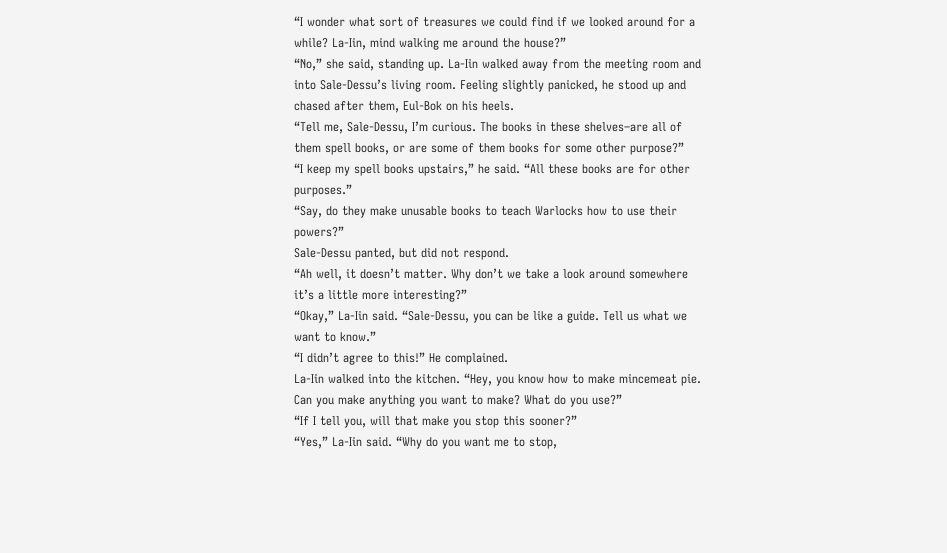“I wonder what sort of treasures we could find if we looked around for a while? La-Iin, mind walking me around the house?”
“No,” she said, standing up. La-Iin walked away from the meeting room and into Sale-Dessu’s living room. Feeling slightly panicked, he stood up and chased after them, Eul-Bok on his heels.
“Tell me, Sale-Dessu, I’m curious. The books in these shelves–are all of them spell books, or are some of them books for some other purpose?”
“I keep my spell books upstairs,” he said. “All these books are for other purposes.”
“Say, do they make unusable books to teach Warlocks how to use their powers?”
Sale-Dessu panted, but did not respond.
“Ah well, it doesn’t matter. Why don’t we take a look around somewhere it’s a little more interesting?”
“Okay,” La-Iin said. “Sale-Dessu, you can be like a guide. Tell us what we want to know.”
“I didn’t agree to this!” He complained.
La-Iin walked into the kitchen. “Hey, you know how to make mincemeat pie. Can you make anything you want to make? What do you use?”
“If I tell you, will that make you stop this sooner?”
“Yes,” La-Iin said. “Why do you want me to stop,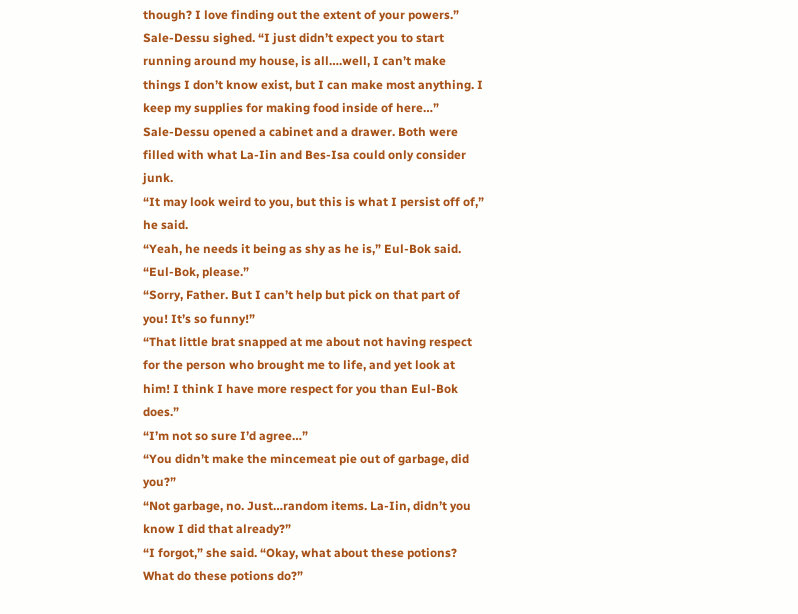though? I love finding out the extent of your powers.”
Sale-Dessu sighed. “I just didn’t expect you to start running around my house, is all….well, I can’t make things I don’t know exist, but I can make most anything. I keep my supplies for making food inside of here…”
Sale-Dessu opened a cabinet and a drawer. Both were filled with what La-Iin and Bes-Isa could only consider junk.
“It may look weird to you, but this is what I persist off of,” he said.
“Yeah, he needs it being as shy as he is,” Eul-Bok said.
“Eul-Bok, please.”
“Sorry, Father. But I can’t help but pick on that part of you! It’s so funny!”
“That little brat snapped at me about not having respect for the person who brought me to life, and yet look at him! I think I have more respect for you than Eul-Bok does.”
“I’m not so sure I’d agree…”
“You didn’t make the mincemeat pie out of garbage, did you?”
“Not garbage, no. Just…random items. La-Iin, didn’t you know I did that already?”
“I forgot,” she said. “Okay, what about these potions? What do these potions do?”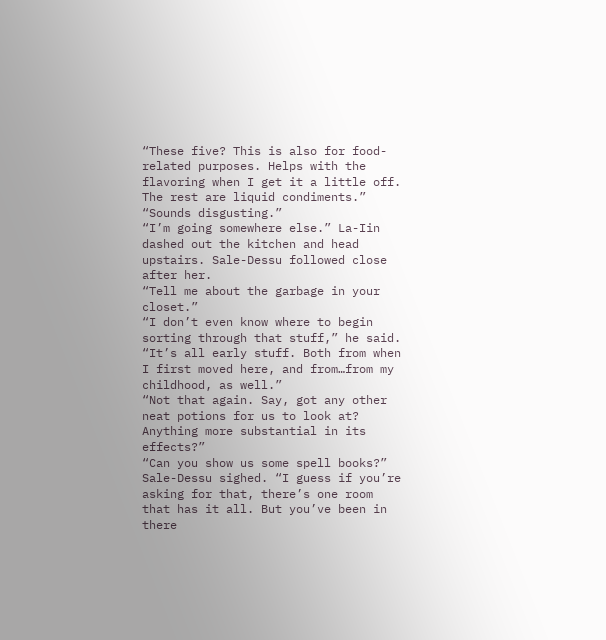“These five? This is also for food-related purposes. Helps with the flavoring when I get it a little off. The rest are liquid condiments.”
“Sounds disgusting.”
“I’m going somewhere else.” La-Iin dashed out the kitchen and head upstairs. Sale-Dessu followed close after her.
“Tell me about the garbage in your closet.”
“I don’t even know where to begin sorting through that stuff,” he said. “It’s all early stuff. Both from when I first moved here, and from…from my childhood, as well.”
“Not that again. Say, got any other neat potions for us to look at? Anything more substantial in its effects?”
“Can you show us some spell books?”
Sale-Dessu sighed. “I guess if you’re asking for that, there’s one room that has it all. But you’ve been in there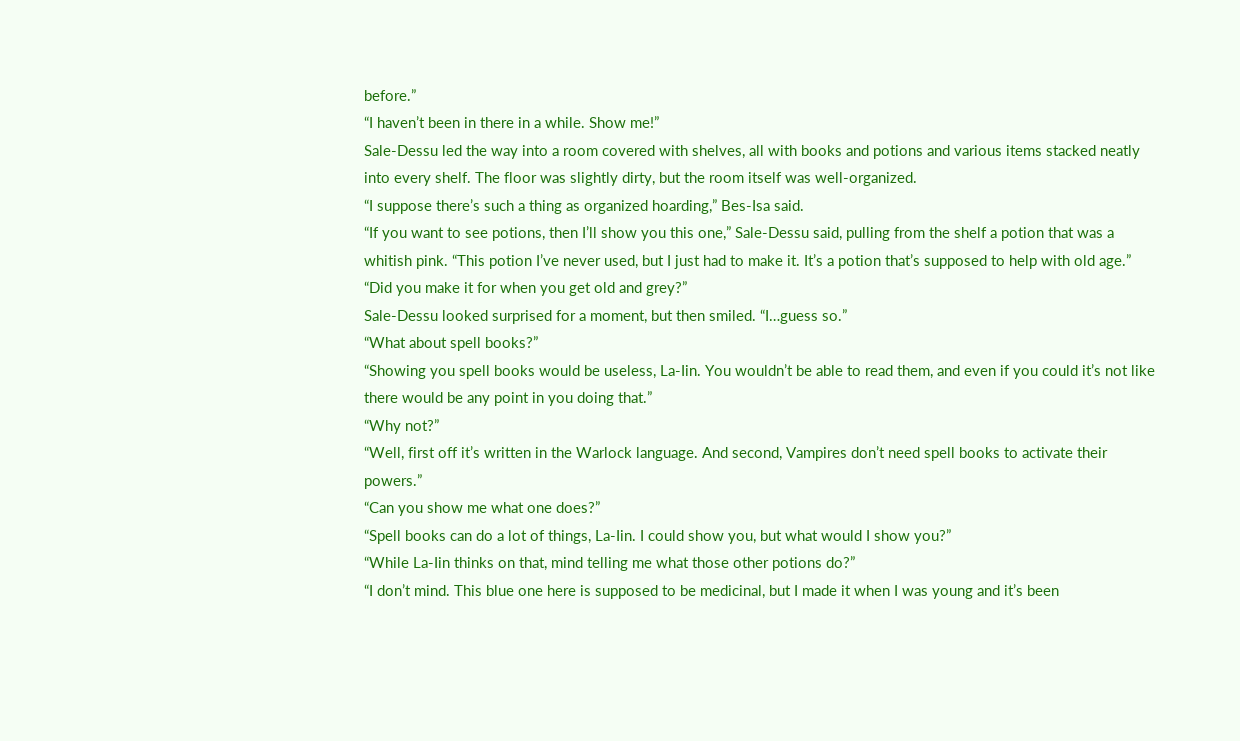before.”
“I haven’t been in there in a while. Show me!”
Sale-Dessu led the way into a room covered with shelves, all with books and potions and various items stacked neatly into every shelf. The floor was slightly dirty, but the room itself was well-organized.
“I suppose there’s such a thing as organized hoarding,” Bes-Isa said.
“If you want to see potions, then I’ll show you this one,” Sale-Dessu said, pulling from the shelf a potion that was a whitish pink. “This potion I’ve never used, but I just had to make it. It’s a potion that’s supposed to help with old age.”
“Did you make it for when you get old and grey?”
Sale-Dessu looked surprised for a moment, but then smiled. “I…guess so.”
“What about spell books?”
“Showing you spell books would be useless, La-Iin. You wouldn’t be able to read them, and even if you could it’s not like there would be any point in you doing that.”
“Why not?”
“Well, first off it’s written in the Warlock language. And second, Vampires don’t need spell books to activate their powers.”
“Can you show me what one does?”
“Spell books can do a lot of things, La-Iin. I could show you, but what would I show you?”
“While La-Iin thinks on that, mind telling me what those other potions do?”
“I don’t mind. This blue one here is supposed to be medicinal, but I made it when I was young and it’s been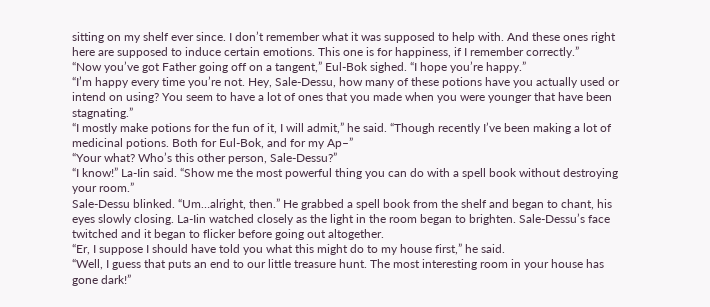sitting on my shelf ever since. I don’t remember what it was supposed to help with. And these ones right here are supposed to induce certain emotions. This one is for happiness, if I remember correctly.”
“Now you’ve got Father going off on a tangent,” Eul-Bok sighed. “I hope you’re happy.”
“I’m happy every time you’re not. Hey, Sale-Dessu, how many of these potions have you actually used or intend on using? You seem to have a lot of ones that you made when you were younger that have been stagnating.”
“I mostly make potions for the fun of it, I will admit,” he said. “Though recently I’ve been making a lot of medicinal potions. Both for Eul-Bok, and for my Ap–”
“Your what? Who’s this other person, Sale-Dessu?”
“I know!” La-Iin said. “Show me the most powerful thing you can do with a spell book without destroying your room.”
Sale-Dessu blinked. “Um…alright, then.” He grabbed a spell book from the shelf and began to chant, his eyes slowly closing. La-Iin watched closely as the light in the room began to brighten. Sale-Dessu’s face twitched and it began to flicker before going out altogether.
“Er, I suppose I should have told you what this might do to my house first,” he said.
“Well, I guess that puts an end to our little treasure hunt. The most interesting room in your house has gone dark!”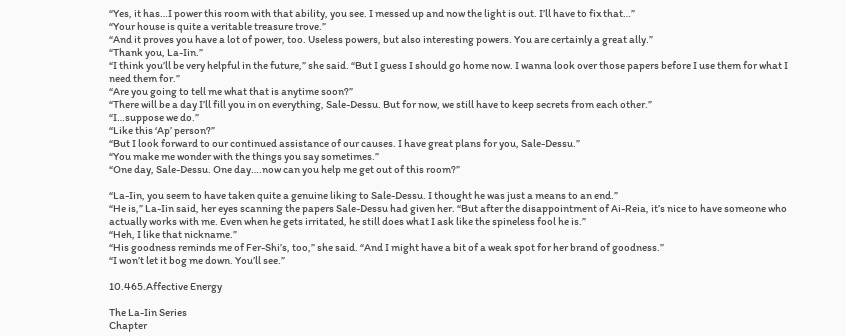“Yes, it has…I power this room with that ability, you see. I messed up and now the light is out. I’ll have to fix that…”
“Your house is quite a veritable treasure trove.”
“And it proves you have a lot of power, too. Useless powers, but also interesting powers. You are certainly a great ally.”
“Thank you, La-Iin.”
“I think you’ll be very helpful in the future,” she said. “But I guess I should go home now. I wanna look over those papers before I use them for what I need them for.”
“Are you going to tell me what that is anytime soon?”
“There will be a day I’ll fill you in on everything, Sale-Dessu. But for now, we still have to keep secrets from each other.”
“I…suppose we do.”
“Like this ‘Ap’ person?”
“But I look forward to our continued assistance of our causes. I have great plans for you, Sale-Dessu.”
“You make me wonder with the things you say sometimes.”
“One day, Sale-Dessu. One day….now can you help me get out of this room?”

“La-Iin, you seem to have taken quite a genuine liking to Sale-Dessu. I thought he was just a means to an end.”
“He is,” La-Iin said, her eyes scanning the papers Sale-Dessu had given her. “But after the disappointment of Ai-Reia, it’s nice to have someone who actually works with me. Even when he gets irritated, he still does what I ask like the spineless fool he is.”
“Heh, I like that nickname.”
“His goodness reminds me of Fer-Shi’s, too,” she said. “And I might have a bit of a weak spot for her brand of goodness.”
“I won’t let it bog me down. You’ll see.”

10.465.Affective Energy

The La-Iin Series
Chapter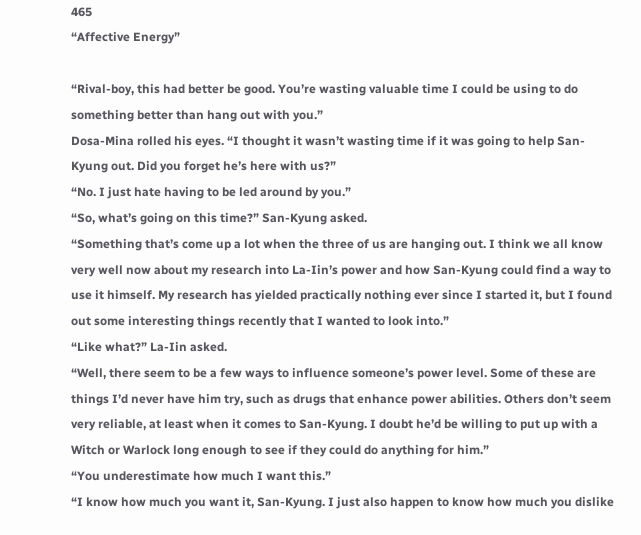465
“Affective Energy”

“Rival-boy, this had better be good. You’re wasting valuable time I could be using to do something better than hang out with you.”
Dosa-Mina rolled his eyes. “I thought it wasn’t wasting time if it was going to help San-Kyung out. Did you forget he’s here with us?”
“No. I just hate having to be led around by you.”
“So, what’s going on this time?” San-Kyung asked.
“Something that’s come up a lot when the three of us are hanging out. I think we all know very well now about my research into La-Iin’s power and how San-Kyung could find a way to use it himself. My research has yielded practically nothing ever since I started it, but I found out some interesting things recently that I wanted to look into.”
“Like what?” La-Iin asked.
“Well, there seem to be a few ways to influence someone’s power level. Some of these are things I’d never have him try, such as drugs that enhance power abilities. Others don’t seem very reliable, at least when it comes to San-Kyung. I doubt he’d be willing to put up with a Witch or Warlock long enough to see if they could do anything for him.”
“You underestimate how much I want this.”
“I know how much you want it, San-Kyung. I just also happen to know how much you dislike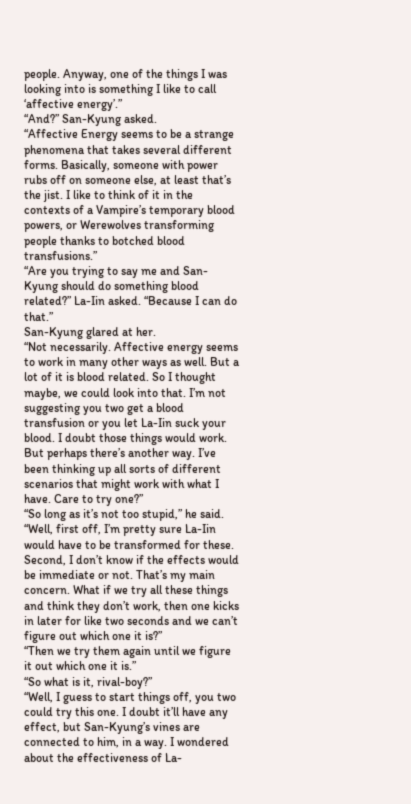people. Anyway, one of the things I was looking into is something I like to call ‘affective energy’.”
“And?” San-Kyung asked.
“Affective Energy seems to be a strange phenomena that takes several different forms. Basically, someone with power rubs off on someone else, at least that’s the jist. I like to think of it in the contexts of a Vampire’s temporary blood powers, or Werewolves transforming people thanks to botched blood transfusions.”
“Are you trying to say me and San-Kyung should do something blood related?” La-Iin asked. “Because I can do that.”
San-Kyung glared at her.
“Not necessarily. Affective energy seems to work in many other ways as well. But a lot of it is blood related. So I thought maybe, we could look into that. I’m not suggesting you two get a blood transfusion or you let La-Iin suck your blood. I doubt those things would work. But perhaps there’s another way. I’ve been thinking up all sorts of different scenarios that might work with what I have. Care to try one?”
“So long as it’s not too stupid,” he said.
“Well, first off, I’m pretty sure La-Iin would have to be transformed for these. Second, I don’t know if the effects would be immediate or not. That’s my main concern. What if we try all these things and think they don’t work, then one kicks in later for like two seconds and we can’t figure out which one it is?”
“Then we try them again until we figure it out which one it is.”
“So what is it, rival-boy?”
“Well, I guess to start things off, you two could try this one. I doubt it’ll have any effect, but San-Kyung’s vines are connected to him, in a way. I wondered about the effectiveness of La-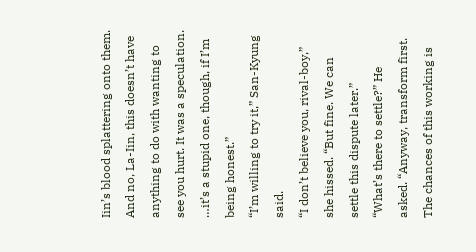Iin’s blood splattering onto them. And no, La-Iin, this doesn’t have anything to do with wanting to see you hurt. It was a speculation. …it’s a stupid one, though, if I’m being honest.”
“I’m willing to try it,” San-Kyung said.
“I don’t believe you, rival-boy,” she hissed. “But fine. We can settle this dispute later.”
“What’s there to settle?” He asked. “Anyway, transform first. The chances of this working is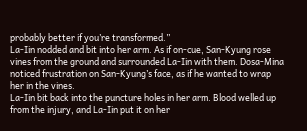probably better if you’re transformed.”
La-Iin nodded and bit into her arm. As if on-cue, San-Kyung rose vines from the ground and surrounded La-Iin with them. Dosa-Mina noticed frustration on San-Kyung’s face, as if he wanted to wrap her in the vines.
La-Iin bit back into the puncture holes in her arm. Blood welled up from the injury, and La-Iin put it on her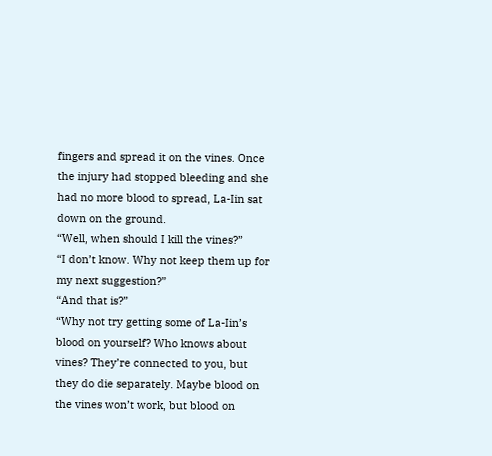fingers and spread it on the vines. Once the injury had stopped bleeding and she had no more blood to spread, La-Iin sat down on the ground.
“Well, when should I kill the vines?”
“I don’t know. Why not keep them up for my next suggestion?”
“And that is?”
“Why not try getting some of La-Iin’s blood on yourself? Who knows about vines? They’re connected to you, but they do die separately. Maybe blood on the vines won’t work, but blood on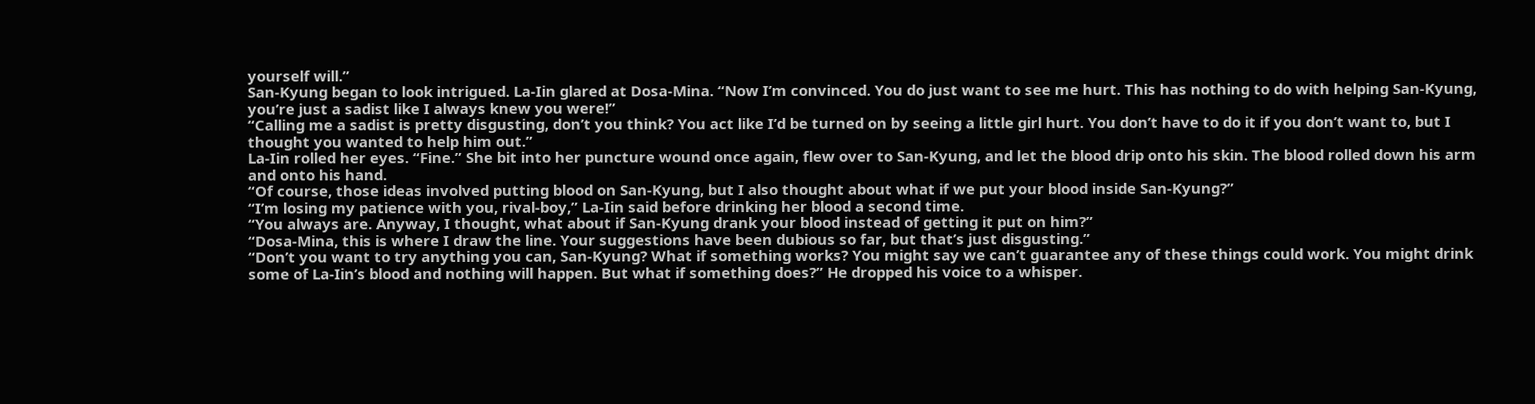yourself will.”
San-Kyung began to look intrigued. La-Iin glared at Dosa-Mina. “Now I’m convinced. You do just want to see me hurt. This has nothing to do with helping San-Kyung, you’re just a sadist like I always knew you were!”
“Calling me a sadist is pretty disgusting, don’t you think? You act like I’d be turned on by seeing a little girl hurt. You don’t have to do it if you don’t want to, but I thought you wanted to help him out.”
La-Iin rolled her eyes. “Fine.” She bit into her puncture wound once again, flew over to San-Kyung, and let the blood drip onto his skin. The blood rolled down his arm and onto his hand.
“Of course, those ideas involved putting blood on San-Kyung, but I also thought about what if we put your blood inside San-Kyung?”
“I’m losing my patience with you, rival-boy,” La-Iin said before drinking her blood a second time.
“You always are. Anyway, I thought, what about if San-Kyung drank your blood instead of getting it put on him?”
“Dosa-Mina, this is where I draw the line. Your suggestions have been dubious so far, but that’s just disgusting.”
“Don’t you want to try anything you can, San-Kyung? What if something works? You might say we can’t guarantee any of these things could work. You might drink some of La-Iin’s blood and nothing will happen. But what if something does?” He dropped his voice to a whisper.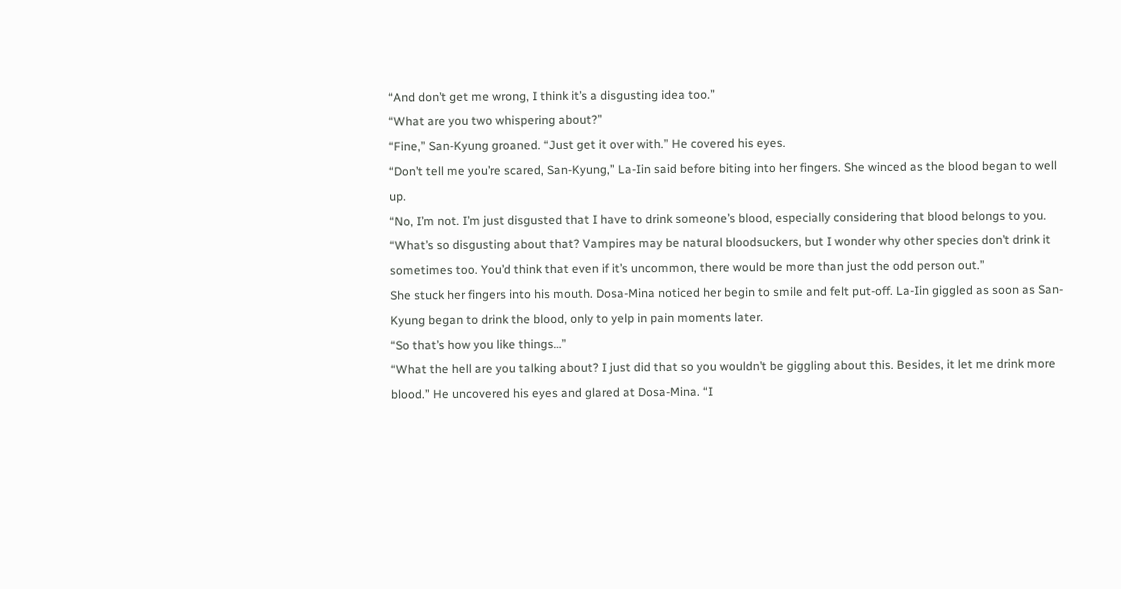“And don’t get me wrong, I think it’s a disgusting idea too.”
“What are you two whispering about?”
“Fine,” San-Kyung groaned. “Just get it over with.” He covered his eyes.
“Don’t tell me you’re scared, San-Kyung,” La-Iin said before biting into her fingers. She winced as the blood began to well up.
“No, I’m not. I’m just disgusted that I have to drink someone’s blood, especially considering that blood belongs to you.
“What’s so disgusting about that? Vampires may be natural bloodsuckers, but I wonder why other species don’t drink it sometimes too. You’d think that even if it’s uncommon, there would be more than just the odd person out.”
She stuck her fingers into his mouth. Dosa-Mina noticed her begin to smile and felt put-off. La-Iin giggled as soon as San-Kyung began to drink the blood, only to yelp in pain moments later.
“So that’s how you like things…”
“What the hell are you talking about? I just did that so you wouldn’t be giggling about this. Besides, it let me drink more blood.” He uncovered his eyes and glared at Dosa-Mina. “I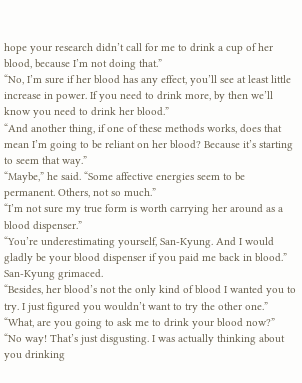hope your research didn’t call for me to drink a cup of her blood, because I’m not doing that.”
“No, I’m sure if her blood has any effect, you’ll see at least little increase in power. If you need to drink more, by then we’ll know you need to drink her blood.”
“And another thing, if one of these methods works, does that mean I’m going to be reliant on her blood? Because it’s starting to seem that way.”
“Maybe,” he said. “Some affective energies seem to be permanent. Others, not so much.”
“I’m not sure my true form is worth carrying her around as a blood dispenser.”
“You’re underestimating yourself, San-Kyung. And I would gladly be your blood dispenser if you paid me back in blood.”
San-Kyung grimaced.
“Besides, her blood’s not the only kind of blood I wanted you to try. I just figured you wouldn’t want to try the other one.”
“What, are you going to ask me to drink your blood now?”
“No way! That’s just disgusting. I was actually thinking about you drinking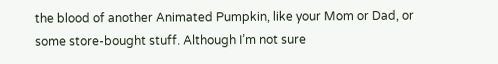the blood of another Animated Pumpkin, like your Mom or Dad, or some store-bought stuff. Although I’m not sure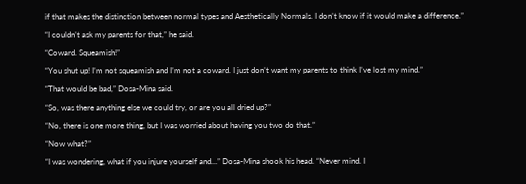if that makes the distinction between normal types and Aesthetically Normals. I don’t know if it would make a difference.”
“I couldn’t ask my parents for that,” he said.
“Coward. Squeamish!”
“You shut up! I’m not squeamish and I’m not a coward. I just don’t want my parents to think I’ve lost my mind.”
“That would be bad,” Dosa-Mina said.
“So, was there anything else we could try, or are you all dried up?”
“No, there is one more thing, but I was worried about having you two do that.”
“Now what?”
“I was wondering, what if you injure yourself and…” Dosa-Mina shook his head. “Never mind. I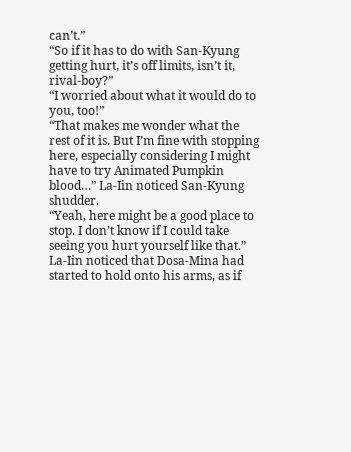can’t.”
“So if it has to do with San-Kyung getting hurt, it’s off limits, isn’t it, rival-boy?”
“I worried about what it would do to you, too!”
“That makes me wonder what the rest of it is. But I’m fine with stopping here, especially considering I might have to try Animated Pumpkin blood…” La-Iin noticed San-Kyung shudder.
“Yeah, here might be a good place to stop. I don’t know if I could take seeing you hurt yourself like that.”
La-Iin noticed that Dosa-Mina had started to hold onto his arms, as if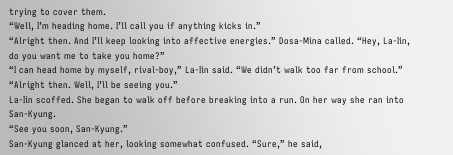trying to cover them.
“Well, I’m heading home. I’ll call you if anything kicks in.”
“Alright then. And I’ll keep looking into affective energies.” Dosa-Mina called. “Hey, La-Iin, do you want me to take you home?”
“I can head home by myself, rival-boy,” La-Iin said. “We didn’t walk too far from school.”
“Alright then. Well, I’ll be seeing you.”
La-Iin scoffed. She began to walk off before breaking into a run. On her way she ran into San-Kyung.
“See you soon, San-Kyung.”
San-Kyung glanced at her, looking somewhat confused. “Sure,” he said,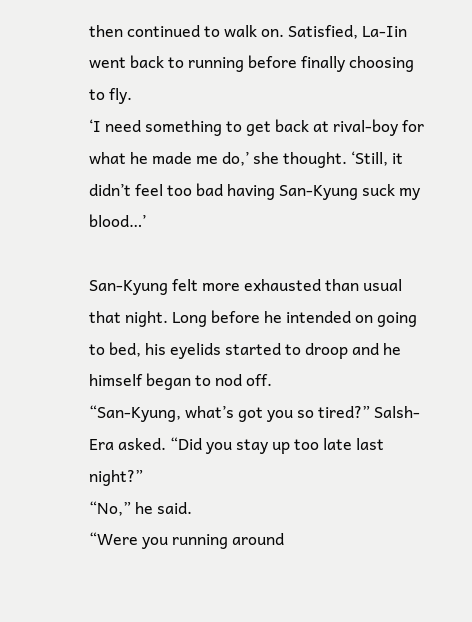then continued to walk on. Satisfied, La-Iin went back to running before finally choosing to fly.
‘I need something to get back at rival-boy for what he made me do,’ she thought. ‘Still, it didn’t feel too bad having San-Kyung suck my blood…’

San-Kyung felt more exhausted than usual that night. Long before he intended on going to bed, his eyelids started to droop and he himself began to nod off.
“San-Kyung, what’s got you so tired?” Salsh-Era asked. “Did you stay up too late last night?”
“No,” he said.
“Were you running around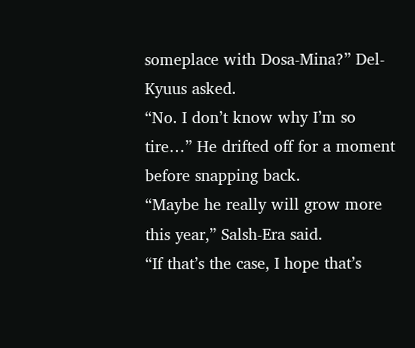someplace with Dosa-Mina?” Del-Kyuus asked.
“No. I don’t know why I’m so tire…” He drifted off for a moment before snapping back.
“Maybe he really will grow more this year,” Salsh-Era said.
“If that’s the case, I hope that’s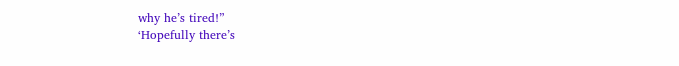why he’s tired!”
‘Hopefully there’s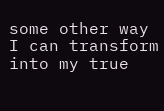some other way I can transform into my true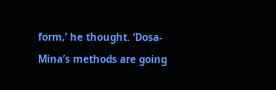form,’ he thought. ‘Dosa-Mina’s methods are going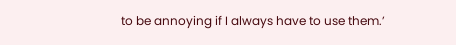to be annoying if I always have to use them.’